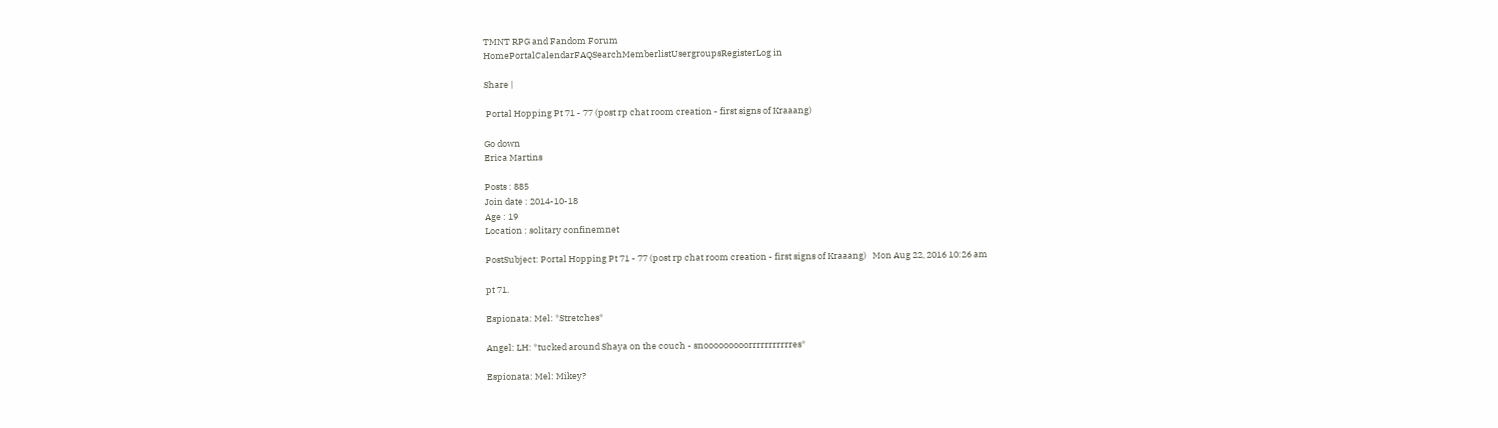TMNT RPG and Fandom Forum
HomePortalCalendarFAQSearchMemberlistUsergroupsRegisterLog in

Share |

 Portal Hopping Pt 71 - 77 (post rp chat room creation - first signs of Kraaang)

Go down
Erica Martins

Posts : 885
Join date : 2014-10-18
Age : 19
Location : solitary confinemnet

PostSubject: Portal Hopping Pt 71 - 77 (post rp chat room creation - first signs of Kraaang)   Mon Aug 22, 2016 10:26 am

pt 71.

Espionata: Mel: *Stretches*

Angel: LH: *tucked around Shaya on the couch - snooooooooorrrrrrrrrrres*

Espionata: Mel: Mikey?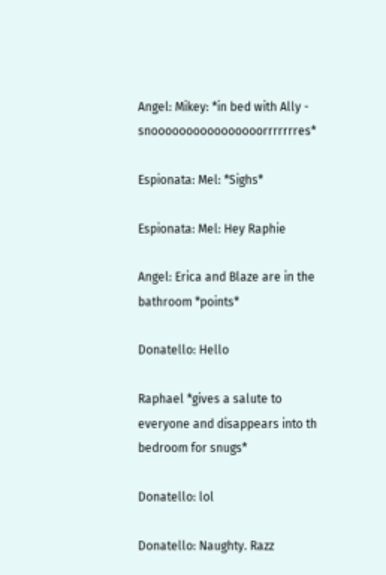Angel: Mikey: *in bed with Ally - snoooooooooooooooorrrrrrres*

Espionata: Mel: *Sighs*

Espionata: Mel: Hey Raphie

Angel: Erica and Blaze are in the bathroom *points*

Donatello: Hello

Raphael *gives a salute to everyone and disappears into th bedroom for snugs*

Donatello: lol

Donatello: Naughty. Razz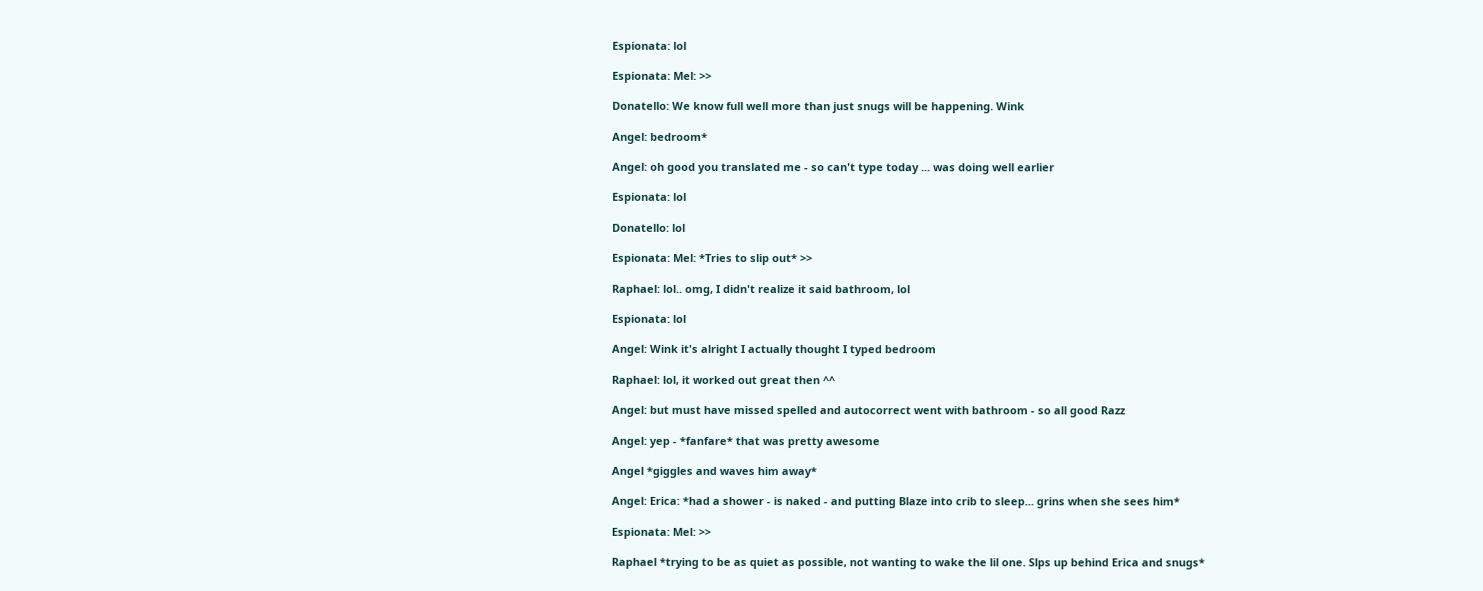Espionata: lol

Espionata: Mel: >>

Donatello: We know full well more than just snugs will be happening. Wink

Angel: bedroom*

Angel: oh good you translated me - so can't type today ... was doing well earlier

Espionata: lol

Donatello: lol

Espionata: Mel: *Tries to slip out* >>

Raphael: lol.. omg, I didn't realize it said bathroom, lol

Espionata: lol

Angel: Wink it's alright I actually thought I typed bedroom

Raphael: lol, it worked out great then ^^

Angel: but must have missed spelled and autocorrect went with bathroom - so all good Razz

Angel: yep - *fanfare* that was pretty awesome

Angel *giggles and waves him away*

Angel: Erica: *had a shower - is naked - and putting Blaze into crib to sleep... grins when she sees him*

Espionata: Mel: >>

Raphael *trying to be as quiet as possible, not wanting to wake the lil one. Slps up behind Erica and snugs*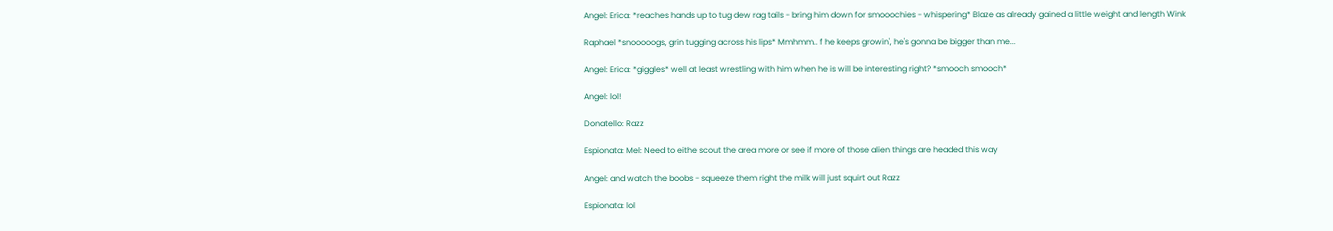Angel: Erica: *reaches hands up to tug dew rag tails - bring him down for smooochies - whispering* Blaze as already gained a little weight and length Wink

Raphael *snooooogs, grin tugging across his lips* Mmhmm.. f he keeps growin', he's gonna be bigger than me...

Angel: Erica: *giggles* well at least wrestling with him when he is will be interesting right? *smooch smooch*

Angel: lol!

Donatello: Razz

Espionata: Mel: Need to eithe scout the area more or see if more of those alien things are headed this way

Angel: and watch the boobs - squeeze them right the milk will just squirt out Razz

Espionata: lol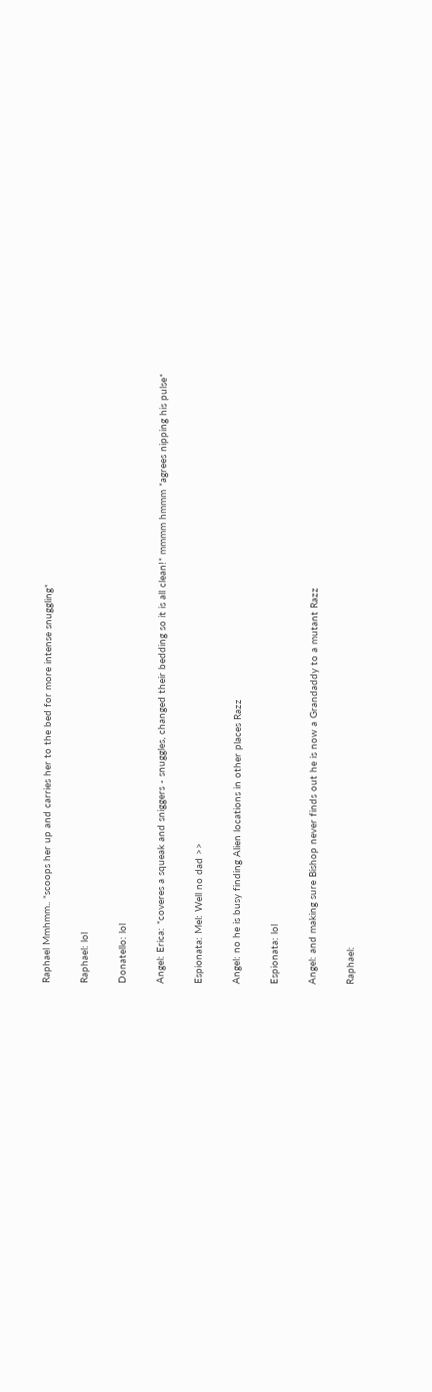Raphael Mmhmm.. *scoops her up and carries her to the bed for more intense snuggling*

Raphael: lol

Donatello: lol

Angel: Erica: *coveres a squeak and sniggers - snuggles, changed their bedding so it is all clean!* mmmm hmmm *agrees nipping his pulse*

Espionata: Mel: Well no dad >>

Angel: no he is busy finding Alien locations in other places Razz

Espionata: lol

Angel: and making sure Bishop never finds out he is now a Grandaddy to a mutant Razz

Raphael: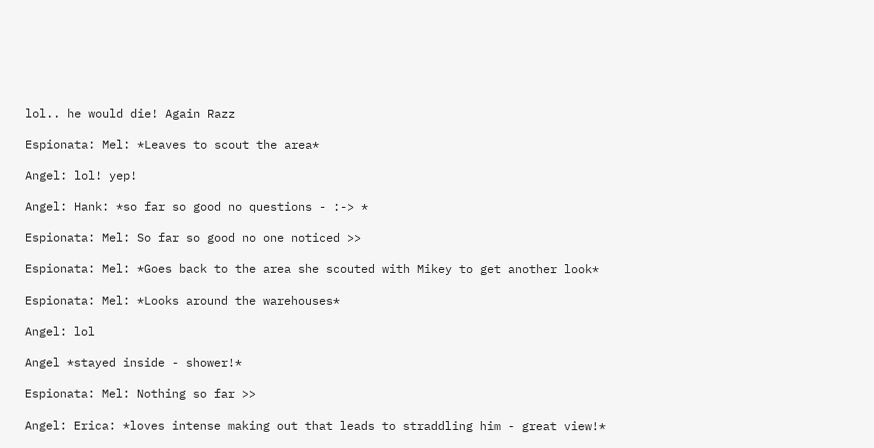lol.. he would die! Again Razz

Espionata: Mel: *Leaves to scout the area*

Angel: lol! yep!

Angel: Hank: *so far so good no questions - :-> *

Espionata: Mel: So far so good no one noticed >>

Espionata: Mel: *Goes back to the area she scouted with Mikey to get another look*

Espionata: Mel: *Looks around the warehouses*

Angel: lol

Angel *stayed inside - shower!*

Espionata: Mel: Nothing so far >>

Angel: Erica: *loves intense making out that leads to straddling him - great view!*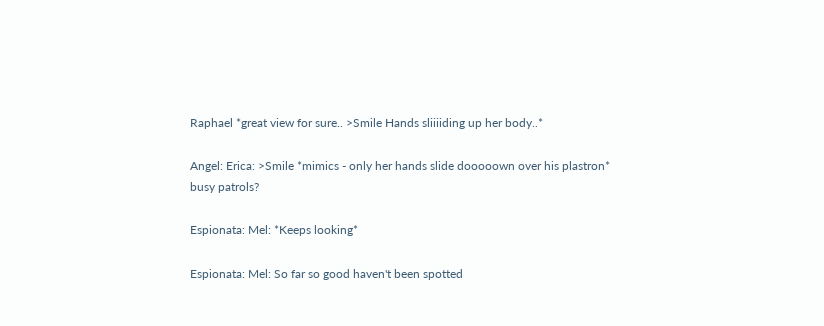Raphael *great view for sure.. >Smile Hands sliiiiding up her body..*

Angel: Erica: >Smile *mimics - only her hands slide dooooown over his plastron* busy patrols?

Espionata: Mel: *Keeps looking*

Espionata: Mel: So far so good haven't been spotted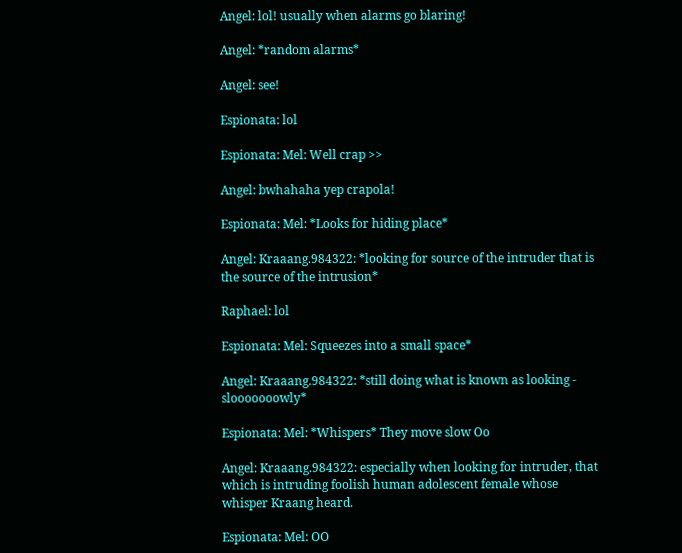Angel: lol! usually when alarms go blaring!

Angel: *random alarms*

Angel: see!

Espionata: lol

Espionata: Mel: Well crap >>

Angel: bwhahaha yep crapola!

Espionata: Mel: *Looks for hiding place*

Angel: Kraaang.984322: *looking for source of the intruder that is the source of the intrusion*

Raphael: lol

Espionata: Mel: Squeezes into a small space*

Angel: Kraaang.984322: *still doing what is known as looking - slooooooowly*

Espionata: Mel: *Whispers* They move slow Oo

Angel: Kraaang.984322: especially when looking for intruder, that which is intruding foolish human adolescent female whose whisper Kraang heard.

Espionata: Mel: OO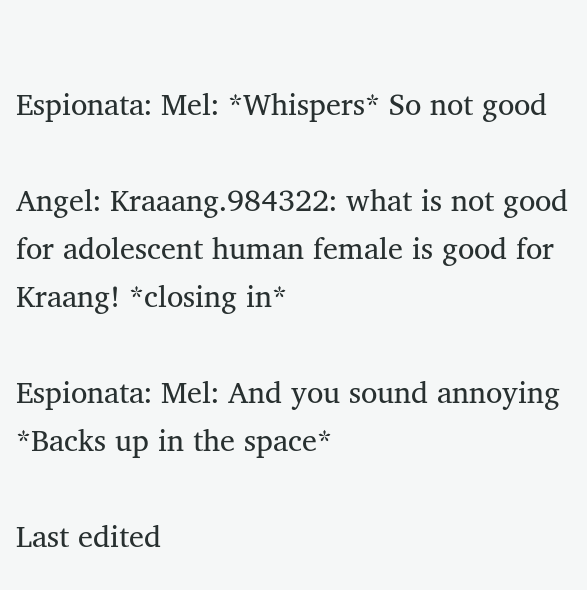Espionata: Mel: *Whispers* So not good

Angel: Kraaang.984322: what is not good for adolescent human female is good for Kraang! *closing in*

Espionata: Mel: And you sound annoying *Backs up in the space*

Last edited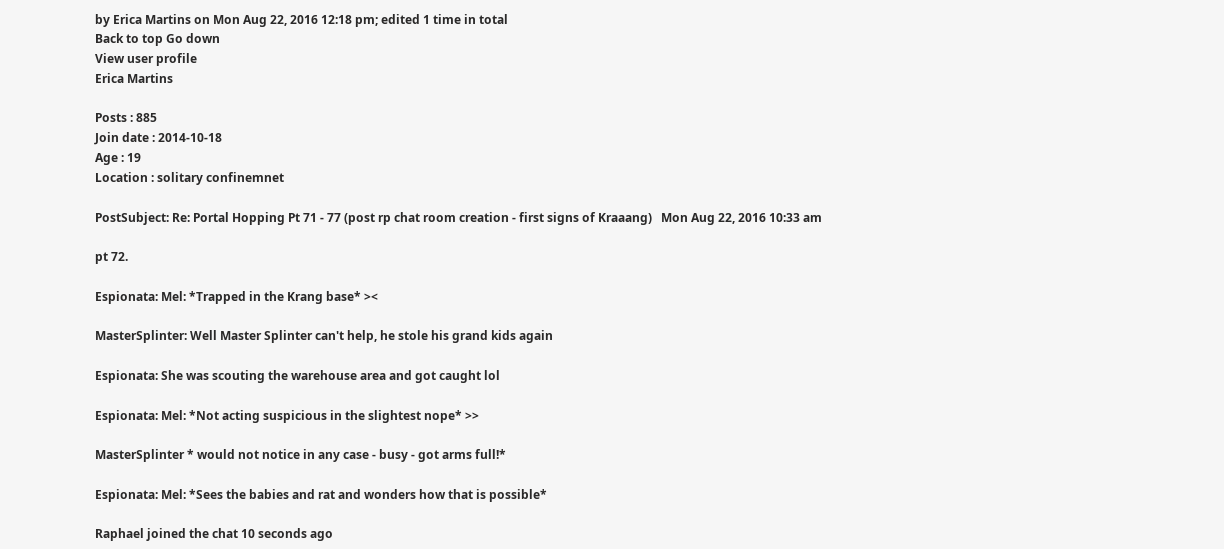by Erica Martins on Mon Aug 22, 2016 12:18 pm; edited 1 time in total
Back to top Go down
View user profile
Erica Martins

Posts : 885
Join date : 2014-10-18
Age : 19
Location : solitary confinemnet

PostSubject: Re: Portal Hopping Pt 71 - 77 (post rp chat room creation - first signs of Kraaang)   Mon Aug 22, 2016 10:33 am

pt 72.

Espionata: Mel: *Trapped in the Krang base* ><

MasterSplinter: Well Master Splinter can't help, he stole his grand kids again

Espionata: She was scouting the warehouse area and got caught lol

Espionata: Mel: *Not acting suspicious in the slightest nope* >>

MasterSplinter * would not notice in any case - busy - got arms full!*

Espionata: Mel: *Sees the babies and rat and wonders how that is possible*

Raphael joined the chat 10 seconds ago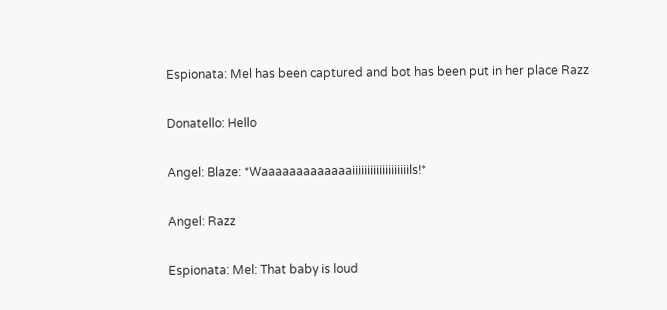Espionata: Mel has been captured and bot has been put in her place Razz

Donatello: Hello

Angel: Blaze: *Waaaaaaaaaaaaaiiiiiiiiiiiiiiiiiiils!*

Angel: Razz

Espionata: Mel: That baby is loud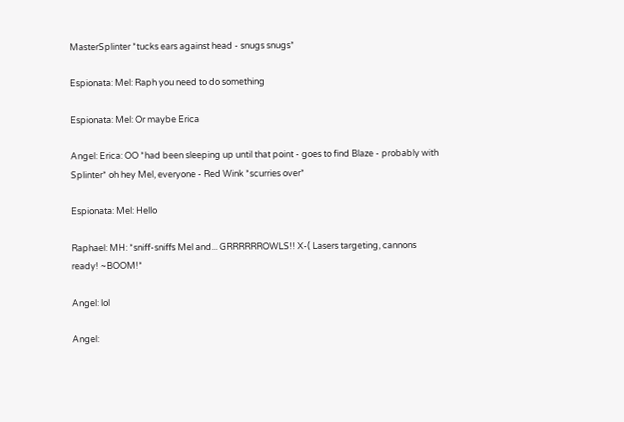MasterSplinter *tucks ears against head - snugs snugs*

Espionata: Mel: Raph you need to do something

Espionata: Mel: Or maybe Erica

Angel: Erica: OO *had been sleeping up until that point - goes to find Blaze - probably with
Splinter* oh hey Mel, everyone - Red Wink *scurries over*

Espionata: Mel: Hello

Raphael: MH: *sniff-sniffs Mel and... GRRRRRROWLS!! X-( Lasers targeting, cannons ready! ~BOOM!*

Angel: lol

Angel: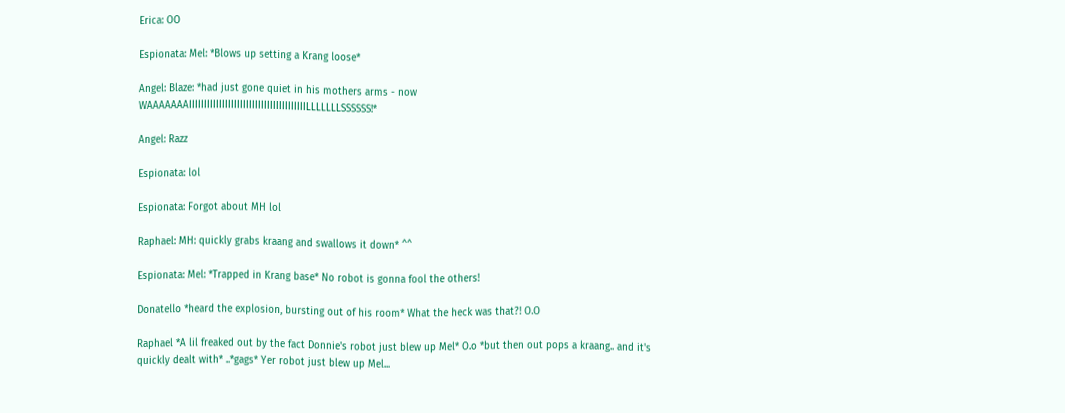Erica: OO

Espionata: Mel: *Blows up setting a Krang loose*

Angel: Blaze: *had just gone quiet in his mothers arms - now WAAAAAAAIIIIIIIIIIIIIIIIIIIIIIIIIIIIIIIIIIIIIIILLLLLLLSSSSSS!*

Angel: Razz

Espionata: lol

Espionata: Forgot about MH lol

Raphael: MH: quickly grabs kraang and swallows it down* ^^

Espionata: Mel: *Trapped in Krang base* No robot is gonna fool the others!

Donatello *heard the explosion, bursting out of his room* What the heck was that?! O.O

Raphael *A lil freaked out by the fact Donnie's robot just blew up Mel* O.o *but then out pops a kraang.. and it's quickly dealt with* ..*gags* Yer robot just blew up Mel...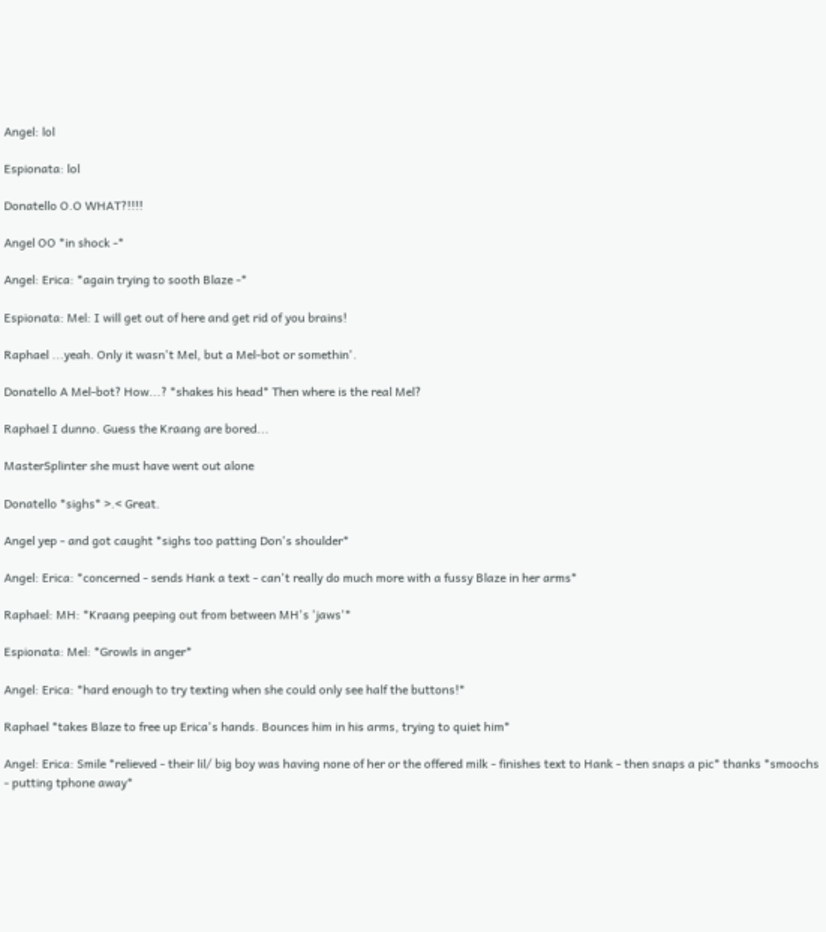Angel: lol

Espionata: lol

Donatello O.O WHAT?!!!!

Angel OO *in shock -*

Angel: Erica: *again trying to sooth Blaze -*

Espionata: Mel: I will get out of here and get rid of you brains!

Raphael ...yeah. Only it wasn't Mel, but a Mel-bot or somethin'.

Donatello A Mel-bot? How...? *shakes his head* Then where is the real Mel?

Raphael I dunno. Guess the Kraang are bored...

MasterSplinter she must have went out alone

Donatello *sighs* >.< Great.

Angel yep - and got caught *sighs too patting Don's shoulder*

Angel: Erica: *concerned - sends Hank a text - can't really do much more with a fussy Blaze in her arms*

Raphael: MH: *Kraang peeping out from between MH's 'jaws'*

Espionata: Mel: *Growls in anger*

Angel: Erica: *hard enough to try texting when she could only see half the buttons!*

Raphael *takes Blaze to free up Erica's hands. Bounces him in his arms, trying to quiet him*

Angel: Erica: Smile *relieved - their lil/ big boy was having none of her or the offered milk - finishes text to Hank - then snaps a pic* thanks *smoochs - putting tphone away*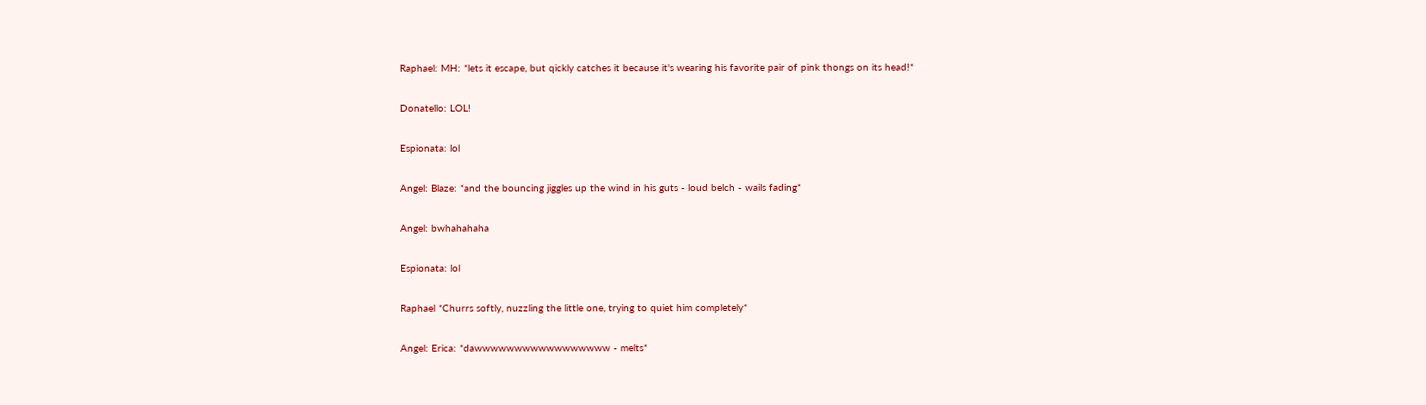Raphael: MH: *lets it escape, but qickly catches it because it's wearing his favorite pair of pink thongs on its head!*

Donatello: LOL!

Espionata: lol

Angel: Blaze: *and the bouncing jiggles up the wind in his guts - loud belch - wails fading*

Angel: bwhahahaha

Espionata: lol

Raphael *Churrs softly, nuzzling the little one, trying to quiet him completely*

Angel: Erica: *dawwwwwwwwwwwwwwwww - melts*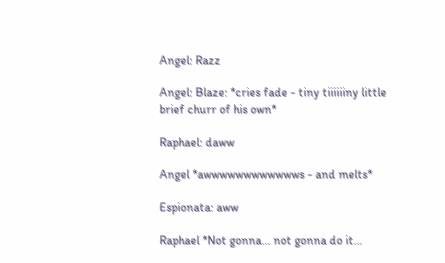Angel: Razz

Angel: Blaze: *cries fade - tiny tiiiiiiny little brief churr of his own*

Raphael: daww

Angel *awwwwwwwwwwwws - and melts*

Espionata: aww

Raphael *Not gonna... not gonna do it...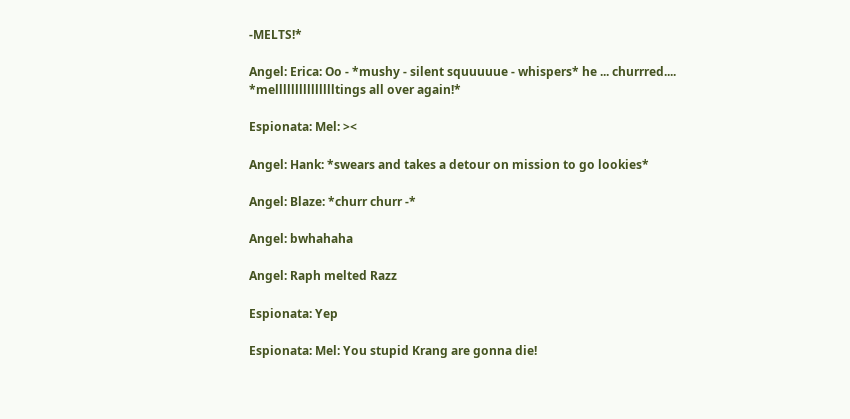-MELTS!*

Angel: Erica: Oo - *mushy - silent squuuuue - whispers* he ... churrred.... *mellllllllllllllltings all over again!*

Espionata: Mel: ><

Angel: Hank: *swears and takes a detour on mission to go lookies*

Angel: Blaze: *churr churr -*

Angel: bwhahaha

Angel: Raph melted Razz

Espionata: Yep

Espionata: Mel: You stupid Krang are gonna die!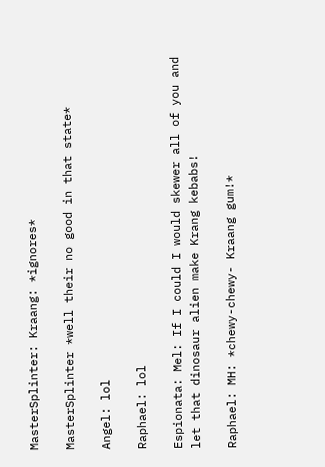MasterSplinter: Kraang: *ignores*

MasterSplinter *well their no good in that state*

Angel: lol

Raphael: lol

Espionata: Mel: If I could I would skewer all of you and let that dinosaur alien make Krang kebabs!

Raphael: MH: *chewy-chewy- Kraang gum!*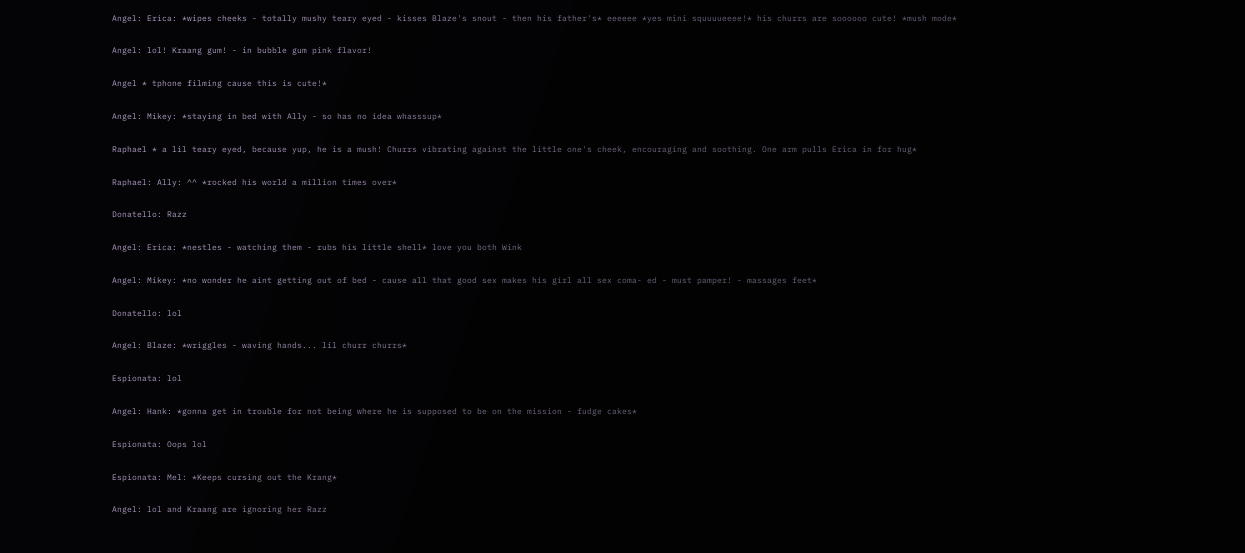Angel: Erica: *wipes cheeks - totally mushy teary eyed - kisses Blaze's snout - then his father's* eeeeee *yes mini squuuueeee!* his churrs are soooooo cute! *mush mode*

Angel: lol! Kraang gum! - in bubble gum pink flavor!

Angel * tphone filming cause this is cute!*

Angel: Mikey: *staying in bed with Ally - so has no idea whasssup*

Raphael * a lil teary eyed, because yup, he is a mush! Churrs vibrating against the little one's cheek, encouraging and soothing. One arm pulls Erica in for hug*

Raphael: Ally: ^^ *rocked his world a million times over*

Donatello: Razz

Angel: Erica: *nestles - watching them - rubs his little shell* love you both Wink

Angel: Mikey: *no wonder he aint getting out of bed - cause all that good sex makes his girl all sex coma- ed - must pamper! - massages feet*

Donatello: lol

Angel: Blaze: *wriggles - waving hands... lil churr churrs*

Espionata: lol

Angel: Hank: *gonna get in trouble for not being where he is supposed to be on the mission - fudge cakes*

Espionata: Oops lol

Espionata: Mel: *Keeps cursing out the Krang*

Angel: lol and Kraang are ignoring her Razz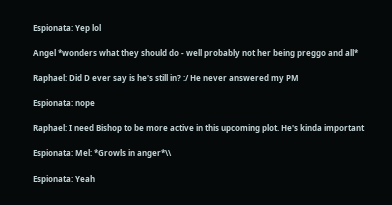Espionata: Yep lol

Angel *wonders what they should do - well probably not her being preggo and all*

Raphael: Did D ever say is he's still in? :/ He never answered my PM

Espionata: nope

Raphael: I need Bishop to be more active in this upcoming plot. He's kinda important

Espionata: Mel: *Growls in anger*\\

Espionata: Yeah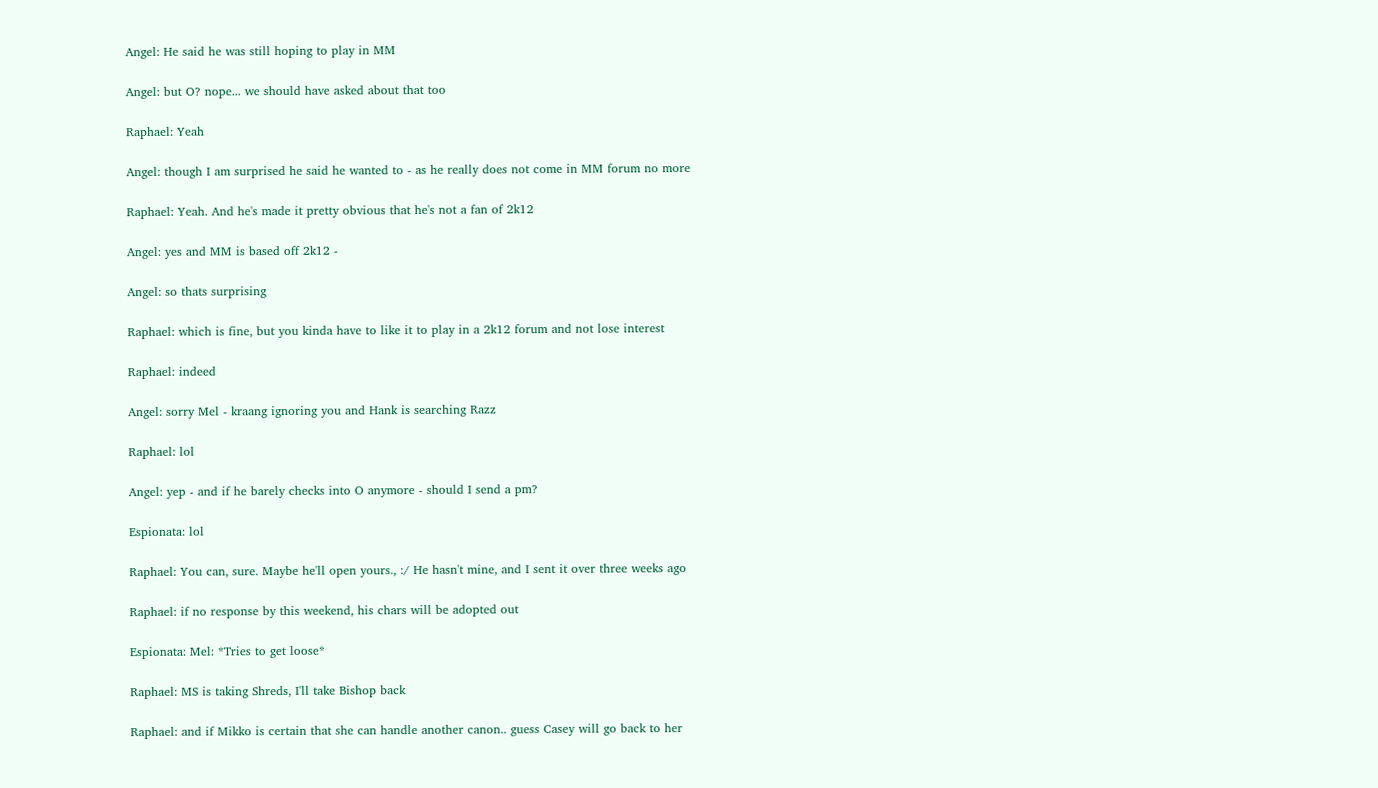Angel: He said he was still hoping to play in MM

Angel: but O? nope... we should have asked about that too

Raphael: Yeah

Angel: though I am surprised he said he wanted to - as he really does not come in MM forum no more

Raphael: Yeah. And he's made it pretty obvious that he's not a fan of 2k12

Angel: yes and MM is based off 2k12 -

Angel: so thats surprising

Raphael: which is fine, but you kinda have to like it to play in a 2k12 forum and not lose interest

Raphael: indeed

Angel: sorry Mel - kraang ignoring you and Hank is searching Razz

Raphael: lol

Angel: yep - and if he barely checks into O anymore - should I send a pm?

Espionata: lol

Raphael: You can, sure. Maybe he'll open yours., :/ He hasn't mine, and I sent it over three weeks ago

Raphael: if no response by this weekend, his chars will be adopted out

Espionata: Mel: *Tries to get loose*

Raphael: MS is taking Shreds, I'll take Bishop back

Raphael: and if Mikko is certain that she can handle another canon.. guess Casey will go back to her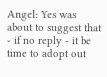Angel: Yes was about to suggest that - if no reply - it be time to adopt out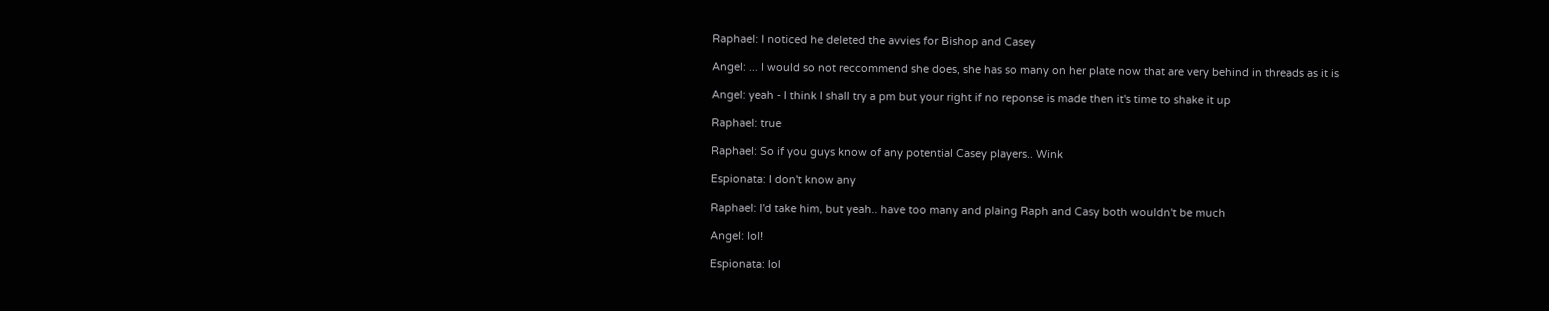Raphael: I noticed he deleted the avvies for Bishop and Casey

Angel: ... I would so not reccommend she does, she has so many on her plate now that are very behind in threads as it is

Angel: yeah - I think I shall try a pm but your right if no reponse is made then it's time to shake it up

Raphael: true

Raphael: So if you guys know of any potential Casey players.. Wink

Espionata: I don't know any

Raphael: I'd take him, but yeah.. have too many and plaing Raph and Casy both wouldn't be much

Angel: lol!

Espionata: lol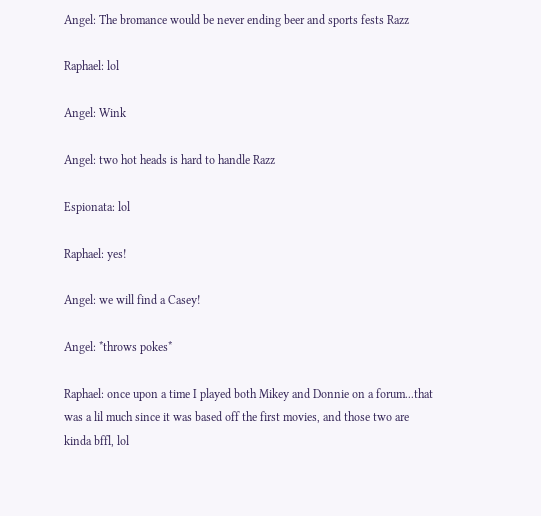Angel: The bromance would be never ending beer and sports fests Razz

Raphael: lol

Angel: Wink

Angel: two hot heads is hard to handle Razz

Espionata: lol

Raphael: yes!

Angel: we will find a Casey!

Angel: *throws pokes*

Raphael: once upon a time I played both Mikey and Donnie on a forum...that was a lil much since it was based off the first movies, and those two are kinda bffl, lol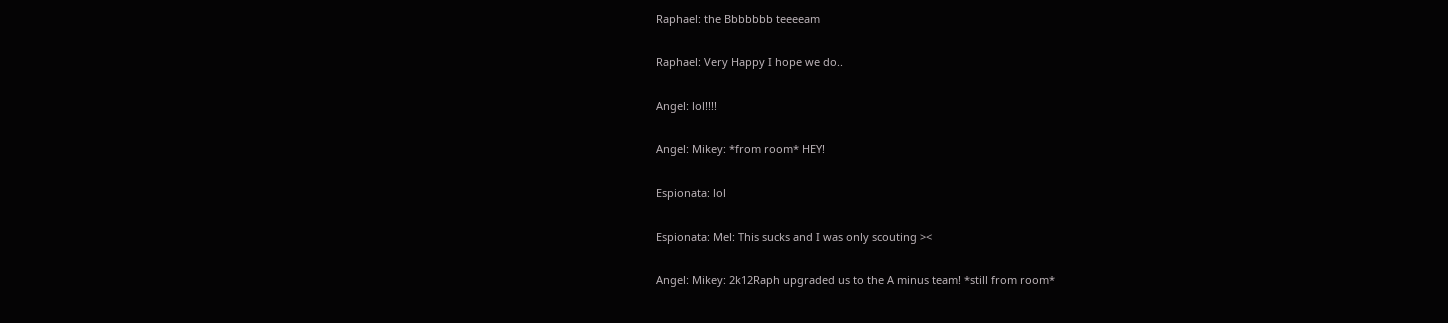Raphael: the Bbbbbbb teeeeam

Raphael: Very Happy I hope we do..

Angel: lol!!!!

Angel: Mikey: *from room* HEY!

Espionata: lol

Espionata: Mel: This sucks and I was only scouting ><

Angel: Mikey: 2k12Raph upgraded us to the A minus team! *still from room*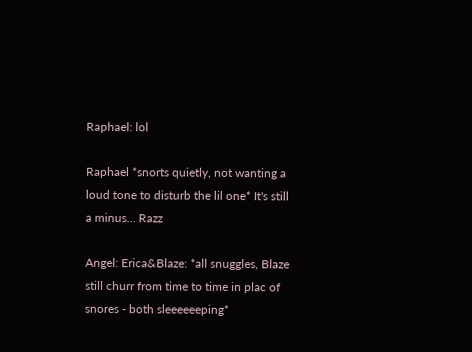Raphael: lol

Raphael *snorts quietly, not wanting a loud tone to disturb the lil one* It's still a minus... Razz

Angel: Erica&Blaze: *all snuggles, Blaze still churr from time to time in plac of snores - both sleeeeeeping*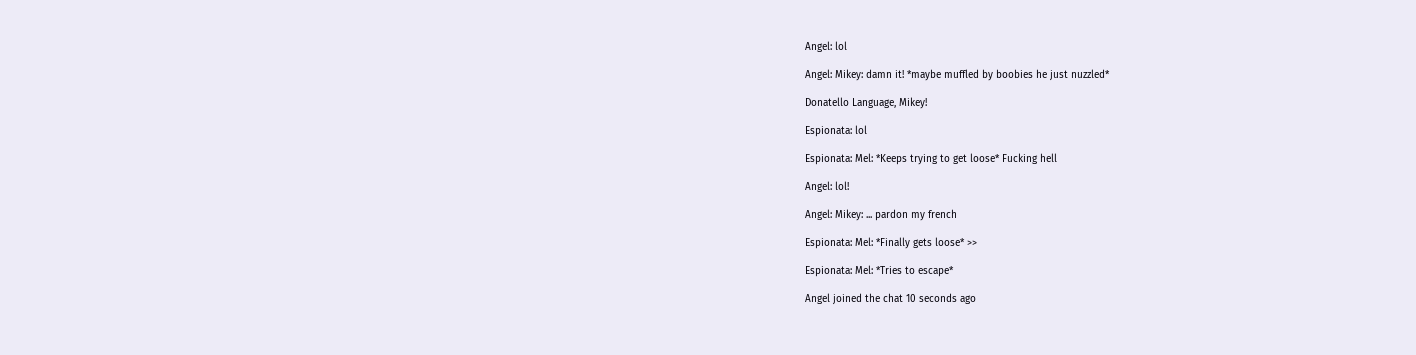Angel: lol

Angel: Mikey: damn it! *maybe muffled by boobies he just nuzzled*

Donatello Language, Mikey!

Espionata: lol

Espionata: Mel: *Keeps trying to get loose* Fucking hell

Angel: lol!

Angel: Mikey: ... pardon my french

Espionata: Mel: *Finally gets loose* >>

Espionata: Mel: *Tries to escape*

Angel joined the chat 10 seconds ago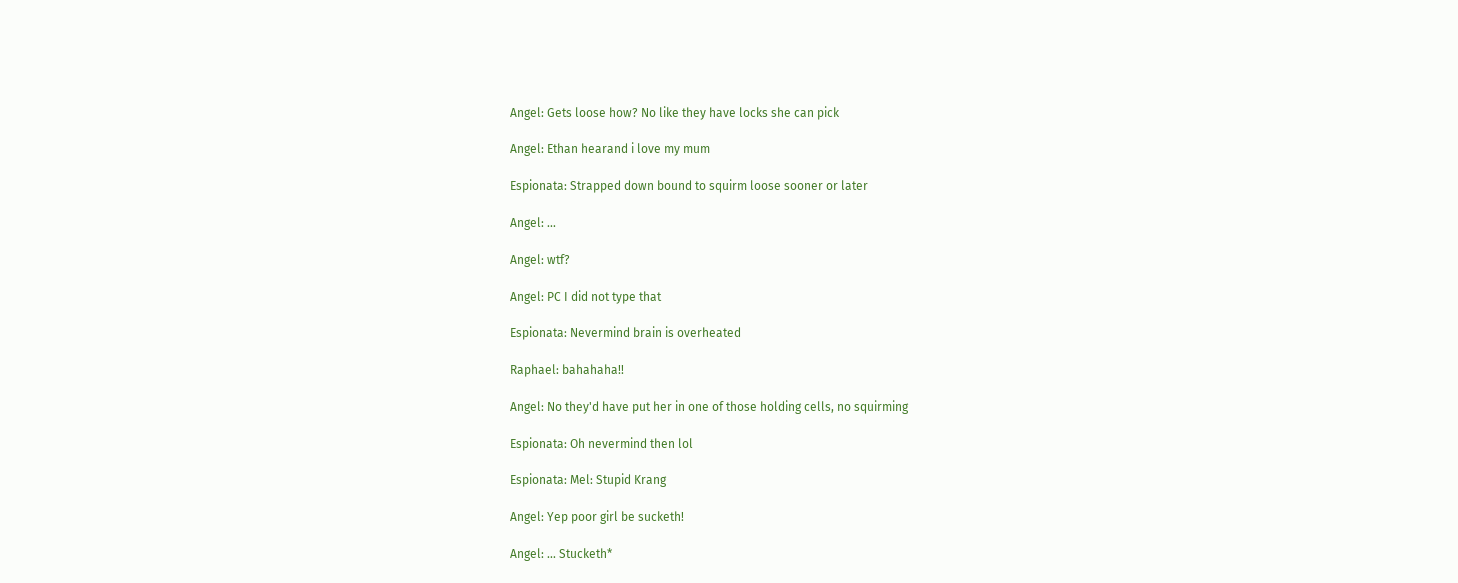Angel: Gets loose how? No like they have locks she can pick

Angel: Ethan hearand i love my mum

Espionata: Strapped down bound to squirm loose sooner or later

Angel: ...

Angel: wtf?

Angel: PC I did not type that

Espionata: Nevermind brain is overheated

Raphael: bahahaha!!

Angel: No they'd have put her in one of those holding cells, no squirming

Espionata: Oh nevermind then lol

Espionata: Mel: Stupid Krang

Angel: Yep poor girl be sucketh!

Angel: ... Stucketh*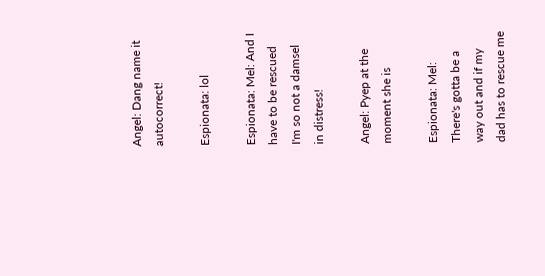Angel: Dang name it autocorrect!

Espionata: lol

Espionata: Mel: And I have to be rescued I'm so not a damsel in distress!

Angel: Pyep at the moment she is

Espionata: Mel: There's gotta be a way out and if my dad has to rescue me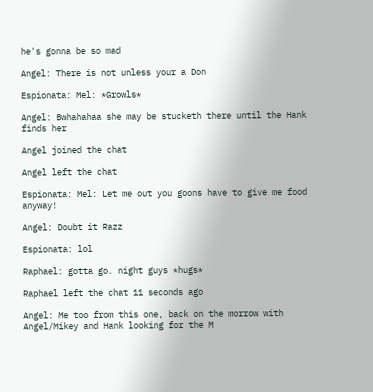he's gonna be so mad

Angel: There is not unless your a Don

Espionata: Mel: *Growls*

Angel: Bwhahahaa she may be stucketh there until the Hank finds her

Angel joined the chat

Angel left the chat

Espionata: Mel: Let me out you goons have to give me food anyway!

Angel: Doubt it Razz

Espionata: lol

Raphael: gotta go. night guys *hugs*

Raphael left the chat 11 seconds ago

Angel: Me too from this one, back on the morrow with Angel/Mikey and Hank looking for the M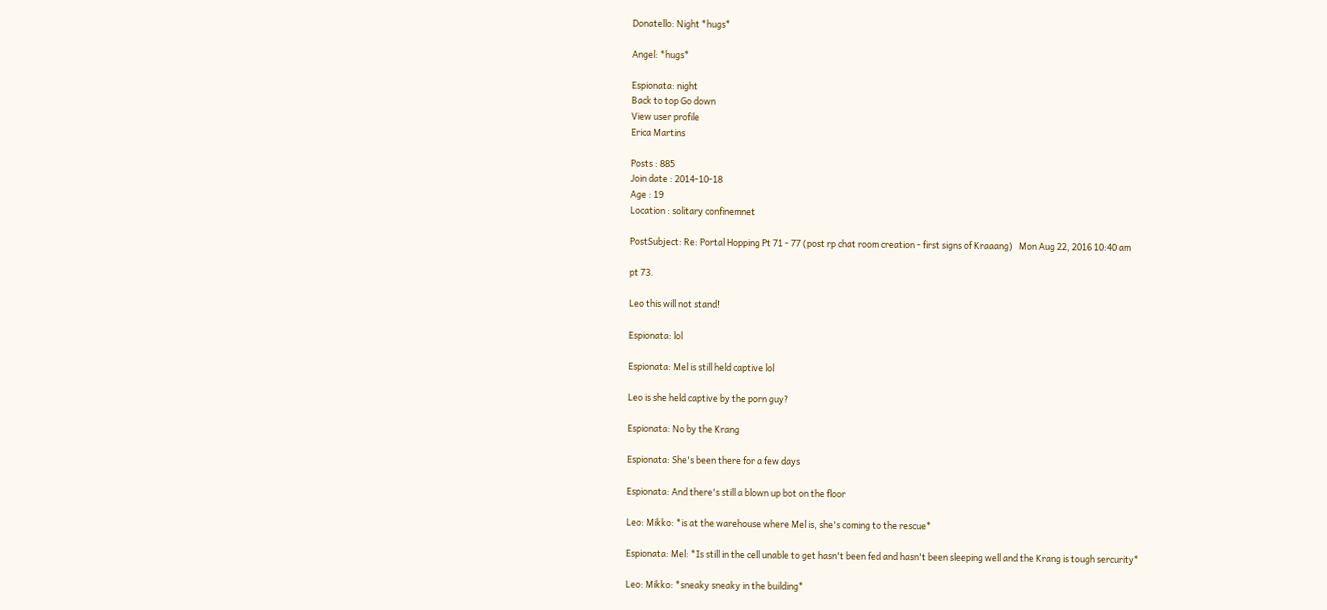Donatello: Night *hugs*

Angel: *hugs*

Espionata: night
Back to top Go down
View user profile
Erica Martins

Posts : 885
Join date : 2014-10-18
Age : 19
Location : solitary confinemnet

PostSubject: Re: Portal Hopping Pt 71 - 77 (post rp chat room creation - first signs of Kraaang)   Mon Aug 22, 2016 10:40 am

pt 73.

Leo this will not stand!

Espionata: lol

Espionata: Mel is still held captive lol

Leo is she held captive by the porn guy?

Espionata: No by the Krang

Espionata: She's been there for a few days

Espionata: And there's still a blown up bot on the floor

Leo: Mikko: *is at the warehouse where Mel is, she's coming to the rescue*

Espionata: Mel: *Is still in the cell unable to get hasn't been fed and hasn't been sleeping well and the Krang is tough sercurity*

Leo: Mikko: *sneaky sneaky in the building*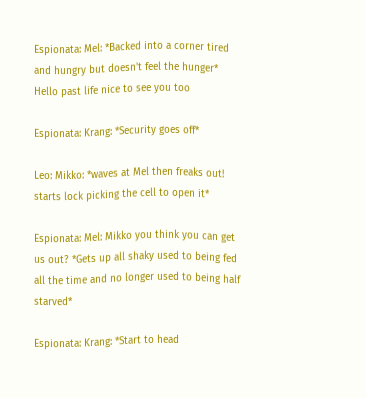Espionata: Mel: *Backed into a corner tired and hungry but doesn't feel the hunger* Hello past life nice to see you too

Espionata: Krang: *Security goes off*

Leo: Mikko: *waves at Mel then freaks out! starts lock picking the cell to open it*

Espionata: Mel: Mikko you think you can get us out? *Gets up all shaky used to being fed all the time and no longer used to being half starved*

Espionata: Krang: *Start to head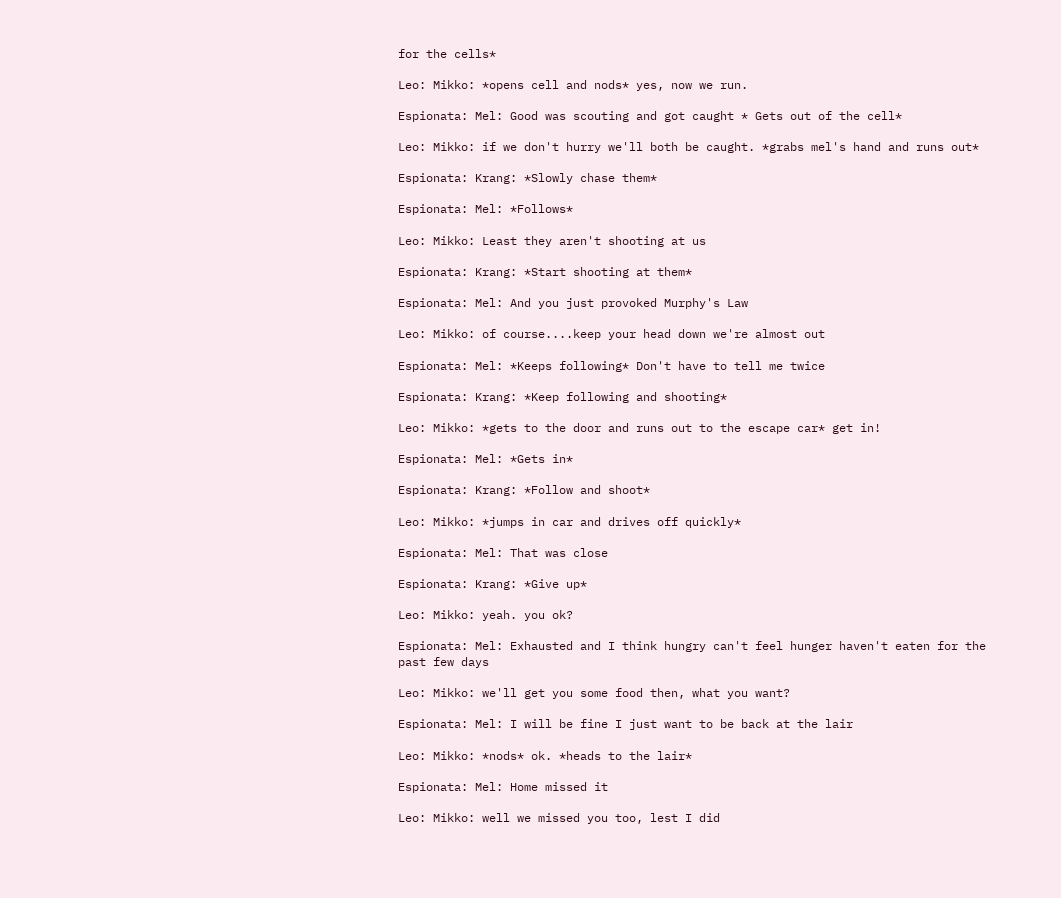for the cells*

Leo: Mikko: *opens cell and nods* yes, now we run.

Espionata: Mel: Good was scouting and got caught * Gets out of the cell*

Leo: Mikko: if we don't hurry we'll both be caught. *grabs mel's hand and runs out*

Espionata: Krang: *Slowly chase them*

Espionata: Mel: *Follows*

Leo: Mikko: Least they aren't shooting at us

Espionata: Krang: *Start shooting at them*

Espionata: Mel: And you just provoked Murphy's Law

Leo: Mikko: of course....keep your head down we're almost out

Espionata: Mel: *Keeps following* Don't have to tell me twice

Espionata: Krang: *Keep following and shooting*

Leo: Mikko: *gets to the door and runs out to the escape car* get in!

Espionata: Mel: *Gets in*

Espionata: Krang: *Follow and shoot*

Leo: Mikko: *jumps in car and drives off quickly*

Espionata: Mel: That was close

Espionata: Krang: *Give up*

Leo: Mikko: yeah. you ok?

Espionata: Mel: Exhausted and I think hungry can't feel hunger haven't eaten for the past few days

Leo: Mikko: we'll get you some food then, what you want?

Espionata: Mel: I will be fine I just want to be back at the lair

Leo: Mikko: *nods* ok. *heads to the lair*

Espionata: Mel: Home missed it

Leo: Mikko: well we missed you too, lest I did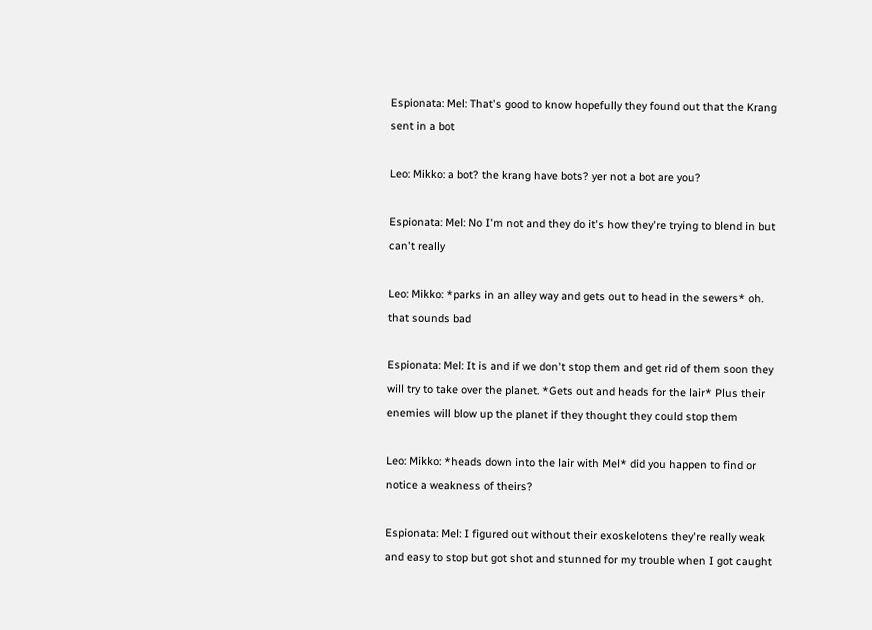Espionata: Mel: That's good to know hopefully they found out that the Krang sent in a bot

Leo: Mikko: a bot? the krang have bots? yer not a bot are you?

Espionata: Mel: No I'm not and they do it's how they're trying to blend in but can't really

Leo: Mikko: *parks in an alley way and gets out to head in the sewers* oh. that sounds bad

Espionata: Mel: It is and if we don't stop them and get rid of them soon they will try to take over the planet. *Gets out and heads for the lair* Plus their enemies will blow up the planet if they thought they could stop them

Leo: Mikko: *heads down into the lair with Mel* did you happen to find or notice a weakness of theirs?

Espionata: Mel: I figured out without their exoskelotens they're really weak and easy to stop but got shot and stunned for my trouble when I got caught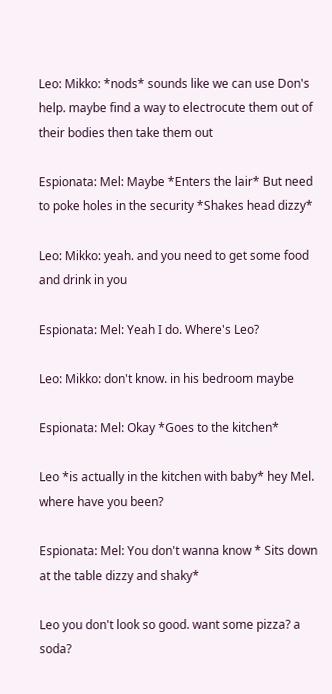Leo: Mikko: *nods* sounds like we can use Don's help. maybe find a way to electrocute them out of their bodies then take them out

Espionata: Mel: Maybe *Enters the lair* But need to poke holes in the security *Shakes head dizzy*

Leo: Mikko: yeah. and you need to get some food and drink in you

Espionata: Mel: Yeah I do. Where's Leo?

Leo: Mikko: don't know. in his bedroom maybe

Espionata: Mel: Okay *Goes to the kitchen*

Leo *is actually in the kitchen with baby* hey Mel. where have you been?

Espionata: Mel: You don't wanna know * Sits down at the table dizzy and shaky*

Leo you don't look so good. want some pizza? a soda?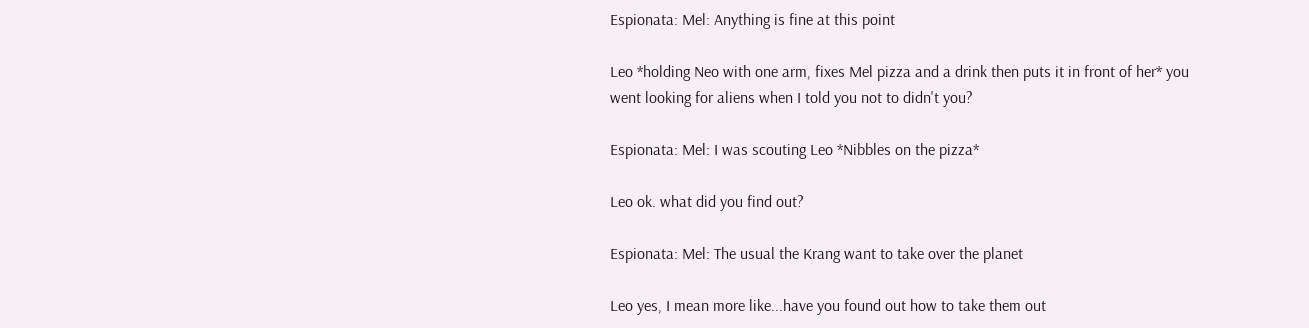Espionata: Mel: Anything is fine at this point

Leo *holding Neo with one arm, fixes Mel pizza and a drink then puts it in front of her* you went looking for aliens when I told you not to didn't you?

Espionata: Mel: I was scouting Leo *Nibbles on the pizza*

Leo ok. what did you find out?

Espionata: Mel: The usual the Krang want to take over the planet

Leo yes, I mean more like...have you found out how to take them out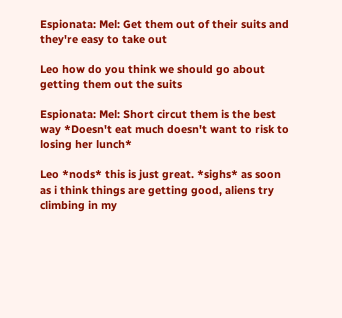Espionata: Mel: Get them out of their suits and they're easy to take out

Leo how do you think we should go about getting them out the suits

Espionata: Mel: Short circut them is the best way *Doesn't eat much doesn't want to risk to losing her lunch*

Leo *nods* this is just great. *sighs* as soon as i think things are getting good, aliens try climbing in my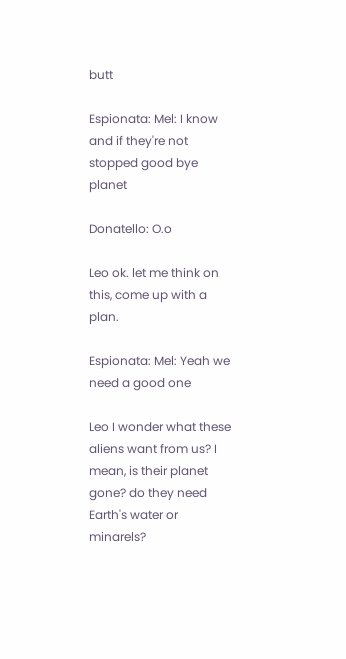butt

Espionata: Mel: I know and if they're not stopped good bye planet

Donatello: O.o

Leo ok. let me think on this, come up with a plan.

Espionata: Mel: Yeah we need a good one

Leo I wonder what these aliens want from us? I mean, is their planet gone? do they need Earth's water or minarels?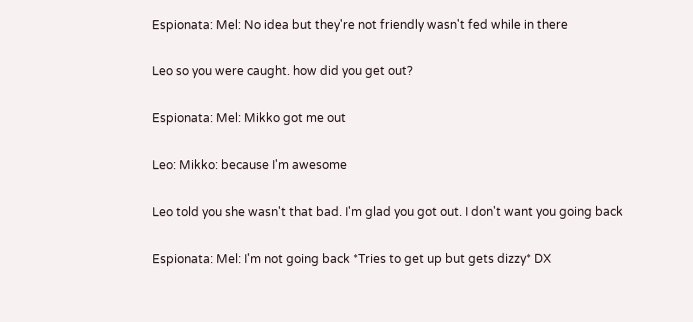Espionata: Mel: No idea but they're not friendly wasn't fed while in there

Leo so you were caught. how did you get out?

Espionata: Mel: Mikko got me out

Leo: Mikko: because I'm awesome

Leo told you she wasn't that bad. I'm glad you got out. I don't want you going back

Espionata: Mel: I'm not going back *Tries to get up but gets dizzy* DX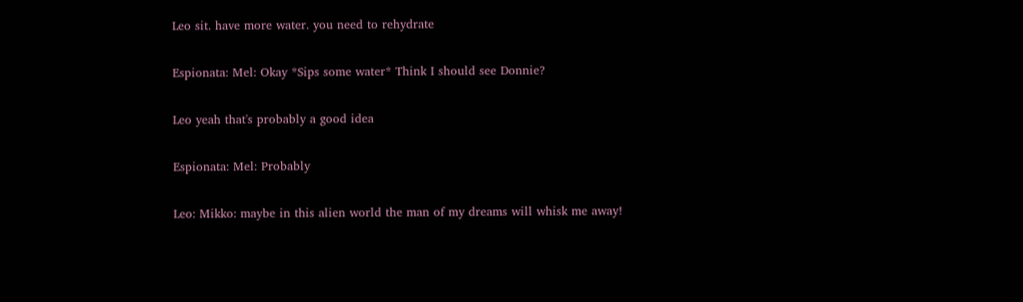Leo sit. have more water. you need to rehydrate

Espionata: Mel: Okay *Sips some water* Think I should see Donnie?

Leo yeah that's probably a good idea

Espionata: Mel: Probably

Leo: Mikko: maybe in this alien world the man of my dreams will whisk me away!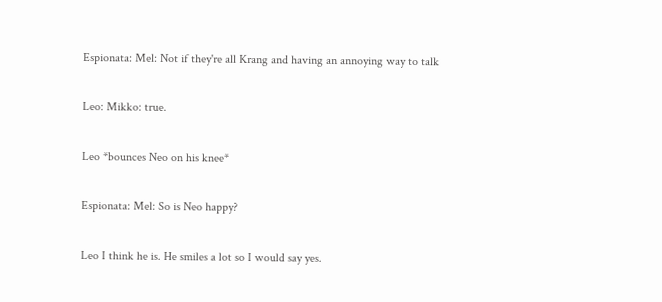Espionata: Mel: Not if they're all Krang and having an annoying way to talk

Leo: Mikko: true.

Leo *bounces Neo on his knee*

Espionata: Mel: So is Neo happy?

Leo I think he is. He smiles a lot so I would say yes.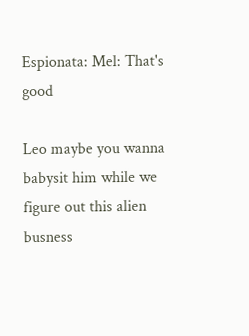Espionata: Mel: That's good

Leo maybe you wanna babysit him while we figure out this alien busness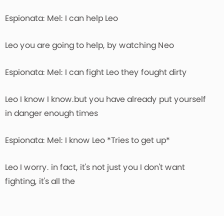Espionata: Mel: I can help Leo

Leo you are going to help, by watching Neo

Espionata: Mel: I can fight Leo they fought dirty

Leo I know I know.but you have already put yourself in danger enough times

Espionata: Mel: I know Leo *Tries to get up*

Leo I worry. in fact, it's not just you I don't want fighting, it's all the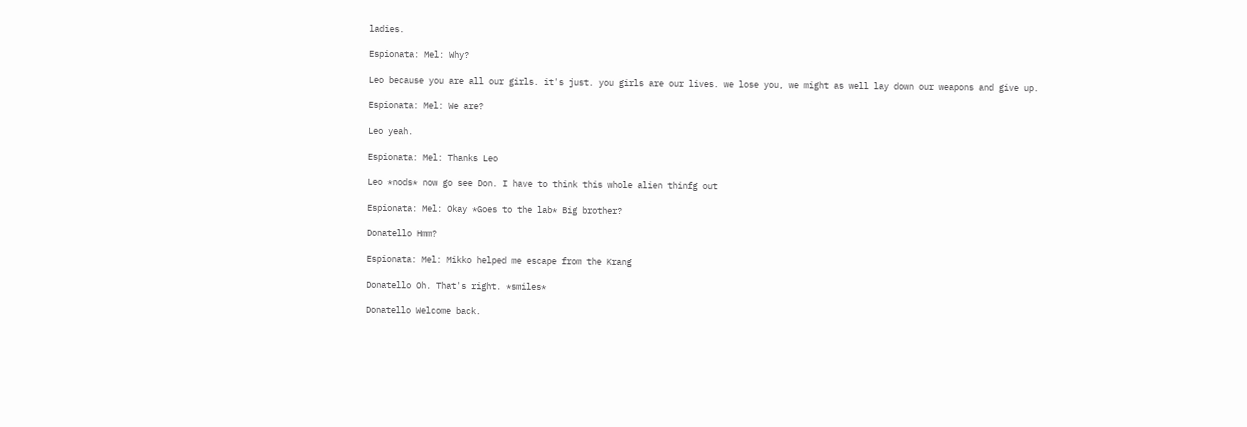ladies.

Espionata: Mel: Why?

Leo because you are all our girls. it's just. you girls are our lives. we lose you, we might as well lay down our weapons and give up.

Espionata: Mel: We are?

Leo yeah.

Espionata: Mel: Thanks Leo

Leo *nods* now go see Don. I have to think this whole alien thinfg out

Espionata: Mel: Okay *Goes to the lab* Big brother?

Donatello Hmm?

Espionata: Mel: Mikko helped me escape from the Krang

Donatello Oh. That's right. *smiles*

Donatello Welcome back.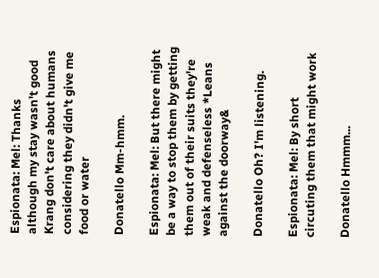Espionata: Mel: Thanks although my stay wasn't good Krang don't care about humans considering they didn't give me food or water

Donatello Mm-hmm.

Espionata: Mel: But there might be a way to stop them by getting them out of their suits they're weak and defenseless *Leans against the doorway&

Donatello Oh? I'm listening.

Espionata: Mel: By short circuting them that might work

Donatello Hmmm...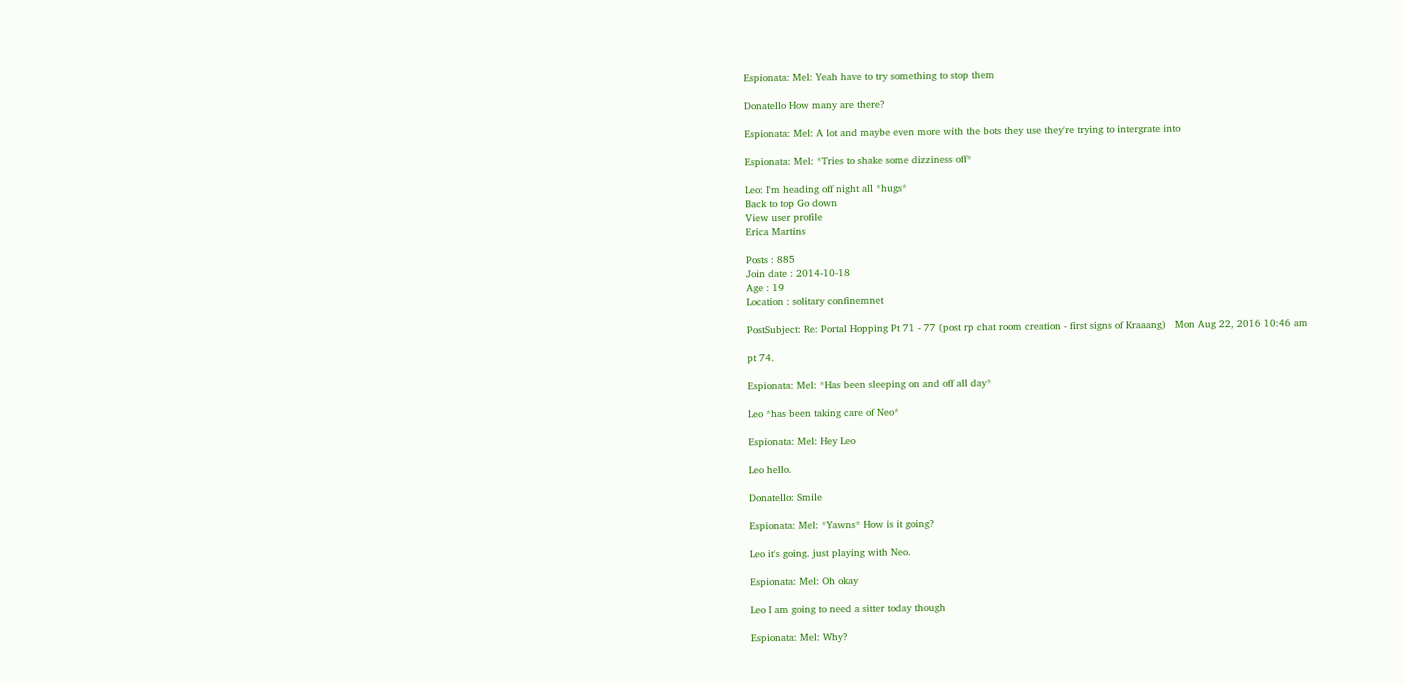Espionata: Mel: Yeah have to try something to stop them

Donatello How many are there?

Espionata: Mel: A lot and maybe even more with the bots they use they're trying to intergrate into

Espionata: Mel: *Tries to shake some dizziness off*

Leo: I'm heading off night all *hugs*
Back to top Go down
View user profile
Erica Martins

Posts : 885
Join date : 2014-10-18
Age : 19
Location : solitary confinemnet

PostSubject: Re: Portal Hopping Pt 71 - 77 (post rp chat room creation - first signs of Kraaang)   Mon Aug 22, 2016 10:46 am

pt 74.

Espionata: Mel: *Has been sleeping on and off all day*

Leo *has been taking care of Neo*

Espionata: Mel: Hey Leo

Leo hello.

Donatello: Smile

Espionata: Mel: *Yawns* How is it going?

Leo it's going. just playing with Neo.

Espionata: Mel: Oh okay

Leo I am going to need a sitter today though

Espionata: Mel: Why?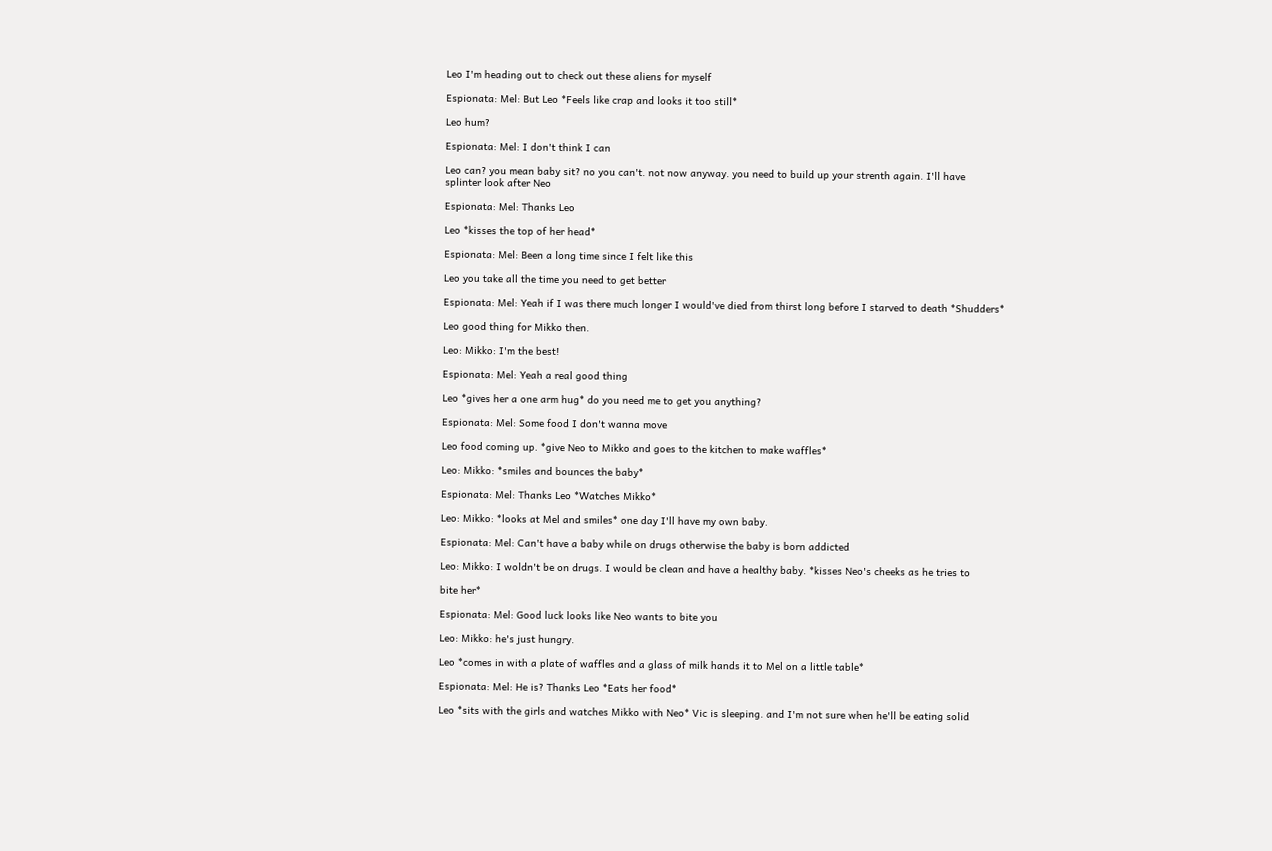Leo I'm heading out to check out these aliens for myself

Espionata: Mel: But Leo *Feels like crap and looks it too still*

Leo hum?

Espionata: Mel: I don't think I can

Leo can? you mean baby sit? no you can't. not now anyway. you need to build up your strenth again. I'll have
splinter look after Neo

Espionata: Mel: Thanks Leo

Leo *kisses the top of her head*

Espionata: Mel: Been a long time since I felt like this

Leo you take all the time you need to get better

Espionata: Mel: Yeah if I was there much longer I would've died from thirst long before I starved to death *Shudders*

Leo good thing for Mikko then.

Leo: Mikko: I'm the best!

Espionata: Mel: Yeah a real good thing

Leo *gives her a one arm hug* do you need me to get you anything?

Espionata: Mel: Some food I don't wanna move

Leo food coming up. *give Neo to Mikko and goes to the kitchen to make waffles*

Leo: Mikko: *smiles and bounces the baby*

Espionata: Mel: Thanks Leo *Watches Mikko*

Leo: Mikko: *looks at Mel and smiles* one day I'll have my own baby.

Espionata: Mel: Can't have a baby while on drugs otherwise the baby is born addicted

Leo: Mikko: I woldn't be on drugs. I would be clean and have a healthy baby. *kisses Neo's cheeks as he tries to

bite her*

Espionata: Mel: Good luck looks like Neo wants to bite you

Leo: Mikko: he's just hungry.

Leo *comes in with a plate of waffles and a glass of milk hands it to Mel on a little table*

Espionata: Mel: He is? Thanks Leo *Eats her food*

Leo *sits with the girls and watches Mikko with Neo* Vic is sleeping. and I'm not sure when he'll be eating solid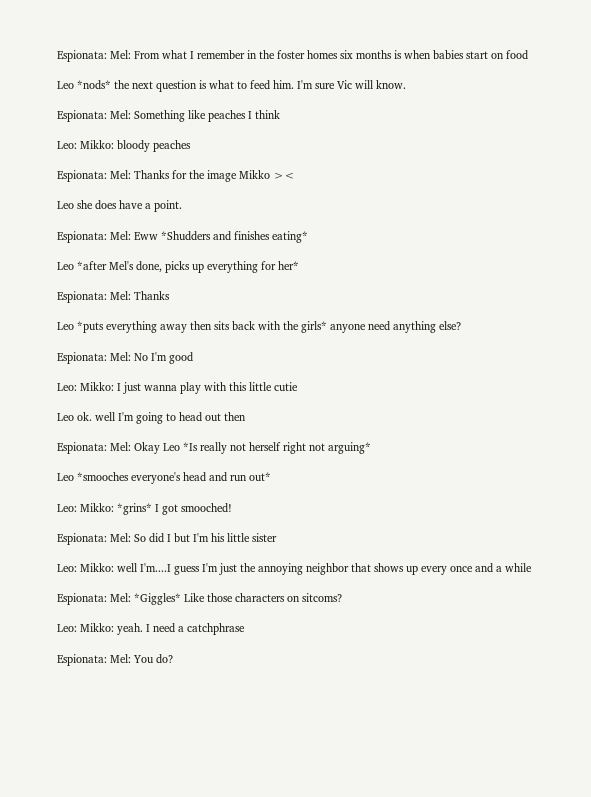Espionata: Mel: From what I remember in the foster homes six months is when babies start on food

Leo *nods* the next question is what to feed him. I'm sure Vic will know.

Espionata: Mel: Something like peaches I think

Leo: Mikko: bloody peaches

Espionata: Mel: Thanks for the image Mikko ><

Leo she does have a point.

Espionata: Mel: Eww *Shudders and finishes eating*

Leo *after Mel's done, picks up everything for her*

Espionata: Mel: Thanks

Leo *puts everything away then sits back with the girls* anyone need anything else?

Espionata: Mel: No I'm good

Leo: Mikko: I just wanna play with this little cutie

Leo ok. well I'm going to head out then

Espionata: Mel: Okay Leo *Is really not herself right not arguing*

Leo *smooches everyone's head and run out*

Leo: Mikko: *grins* I got smooched!

Espionata: Mel: So did I but I'm his little sister

Leo: Mikko: well I'm....I guess I'm just the annoying neighbor that shows up every once and a while

Espionata: Mel: *Giggles* Like those characters on sitcoms?

Leo: Mikko: yeah. I need a catchphrase

Espionata: Mel: You do?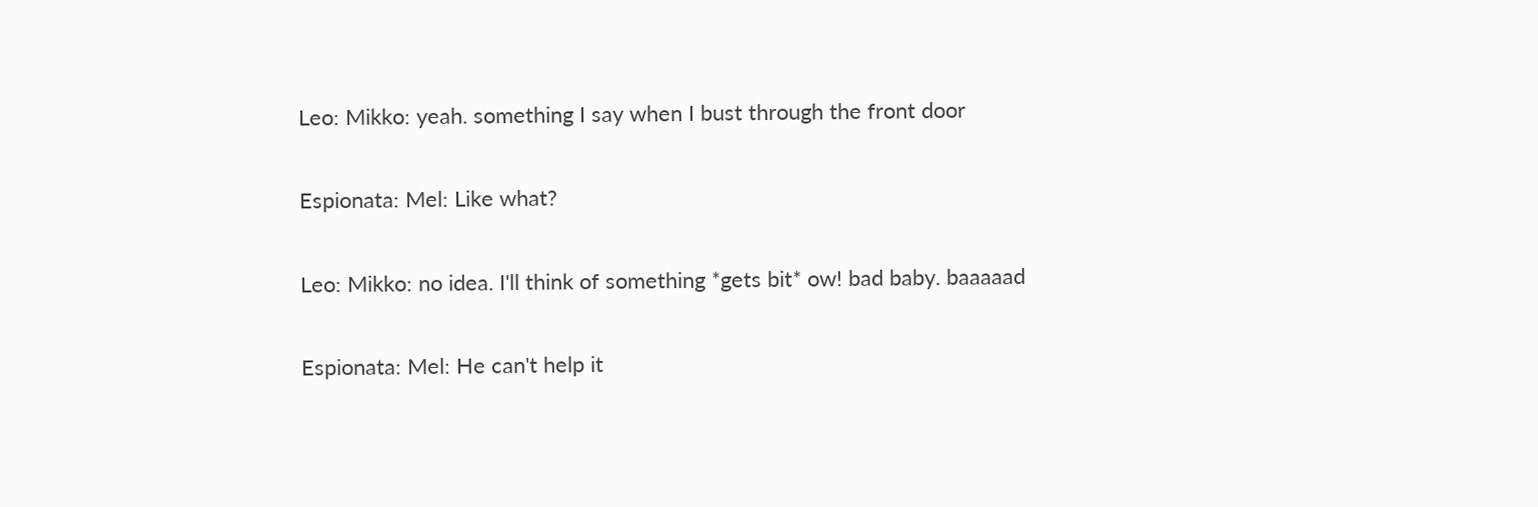Leo: Mikko: yeah. something I say when I bust through the front door

Espionata: Mel: Like what?

Leo: Mikko: no idea. I'll think of something *gets bit* ow! bad baby. baaaaad

Espionata: Mel: He can't help it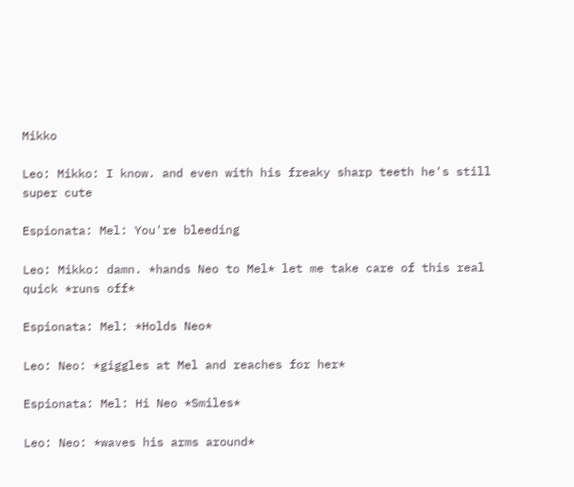Mikko

Leo: Mikko: I know. and even with his freaky sharp teeth he's still super cute

Espionata: Mel: You're bleeding

Leo: Mikko: damn. *hands Neo to Mel* let me take care of this real quick *runs off*

Espionata: Mel: *Holds Neo*

Leo: Neo: *giggles at Mel and reaches for her*

Espionata: Mel: Hi Neo *Smiles*

Leo: Neo: *waves his arms around*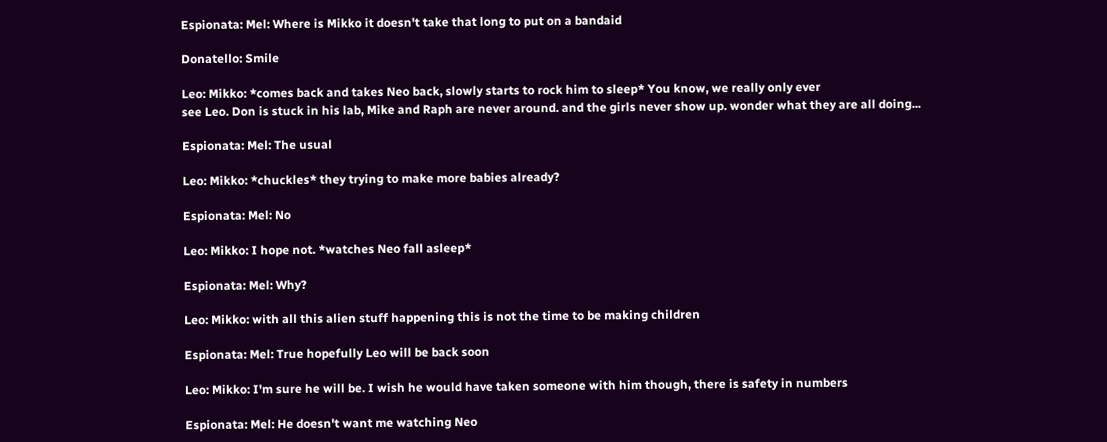Espionata: Mel: Where is Mikko it doesn't take that long to put on a bandaid

Donatello: Smile

Leo: Mikko: *comes back and takes Neo back, slowly starts to rock him to sleep* You know, we really only ever
see Leo. Don is stuck in his lab, Mike and Raph are never around. and the girls never show up. wonder what they are all doing...

Espionata: Mel: The usual

Leo: Mikko: *chuckles* they trying to make more babies already?

Espionata: Mel: No

Leo: Mikko: I hope not. *watches Neo fall asleep*

Espionata: Mel: Why?

Leo: Mikko: with all this alien stuff happening this is not the time to be making children

Espionata: Mel: True hopefully Leo will be back soon

Leo: Mikko: I'm sure he will be. I wish he would have taken someone with him though, there is safety in numbers

Espionata: Mel: He doesn't want me watching Neo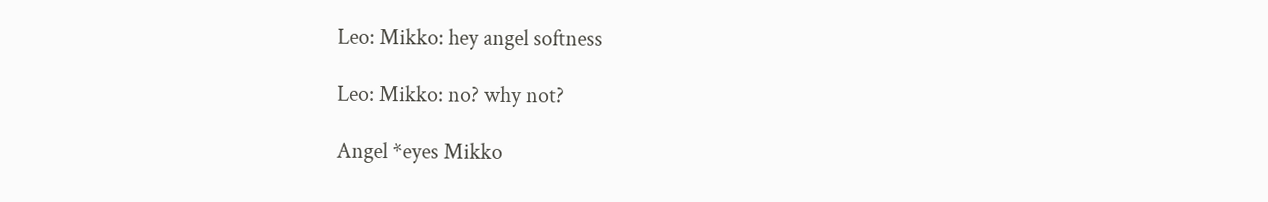Leo: Mikko: hey angel softness

Leo: Mikko: no? why not?

Angel *eyes Mikko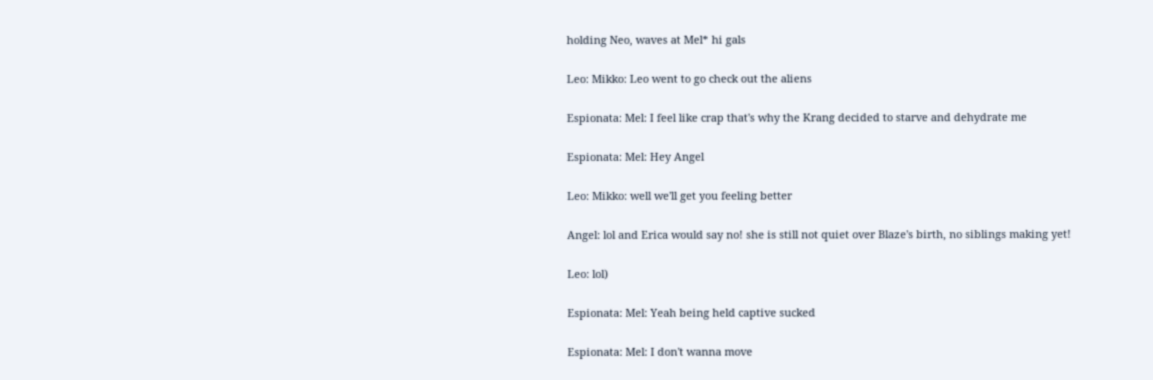holding Neo, waves at Mel* hi gals

Leo: Mikko: Leo went to go check out the aliens

Espionata: Mel: I feel like crap that's why the Krang decided to starve and dehydrate me

Espionata: Mel: Hey Angel

Leo: Mikko: well we'll get you feeling better

Angel: lol and Erica would say no! she is still not quiet over Blaze's birth, no siblings making yet!

Leo: lol)

Espionata: Mel: Yeah being held captive sucked

Espionata: Mel: I don't wanna move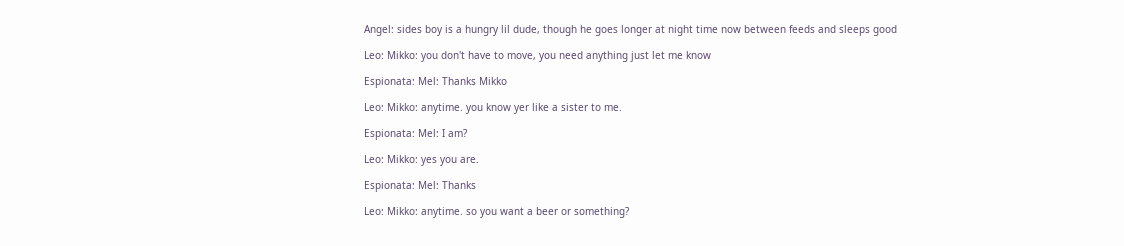Angel: sides boy is a hungry lil dude, though he goes longer at night time now between feeds and sleeps good

Leo: Mikko: you don't have to move, you need anything just let me know

Espionata: Mel: Thanks Mikko

Leo: Mikko: anytime. you know yer like a sister to me.

Espionata: Mel: I am?

Leo: Mikko: yes you are.

Espionata: Mel: Thanks

Leo: Mikko: anytime. so you want a beer or something?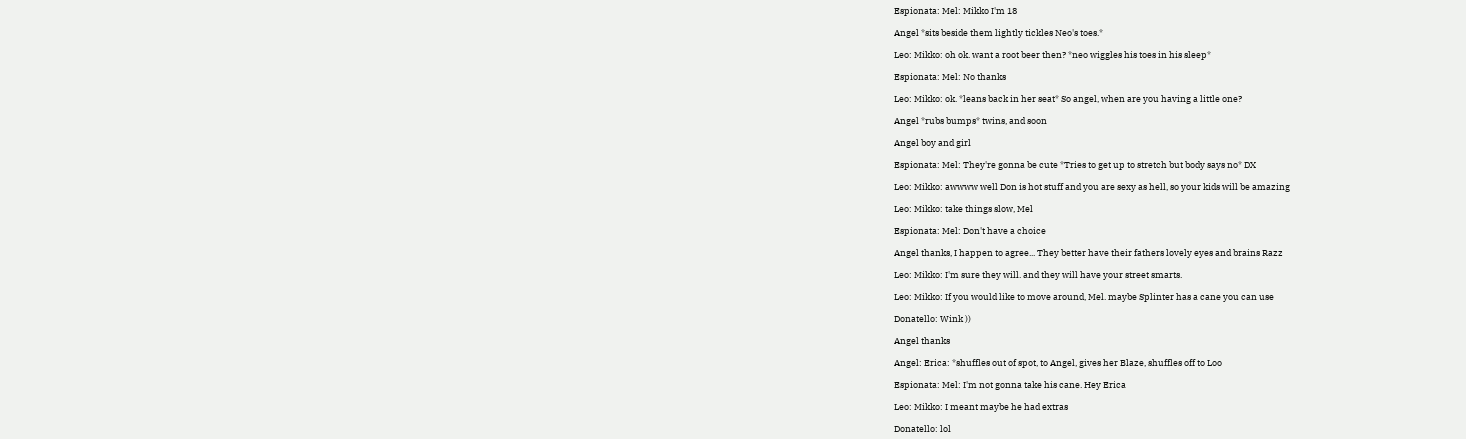Espionata: Mel: Mikko I'm 18

Angel *sits beside them lightly tickles Neo's toes.*

Leo: Mikko: oh ok. want a root beer then? *neo wiggles his toes in his sleep*

Espionata: Mel: No thanks

Leo: Mikko: ok. *leans back in her seat* So angel, when are you having a little one?

Angel *rubs bumps* twins, and soon

Angel boy and girl

Espionata: Mel: They're gonna be cute *Tries to get up to stretch but body says no* DX

Leo: Mikko: awwww well Don is hot stuff and you are sexy as hell, so your kids will be amazing

Leo: Mikko: take things slow, Mel

Espionata: Mel: Don't have a choice

Angel thanks, I happen to agree... They better have their fathers lovely eyes and brains Razz

Leo: Mikko: I'm sure they will. and they will have your street smarts.

Leo: Mikko: If you would like to move around, Mel. maybe Splinter has a cane you can use

Donatello: Wink ))

Angel thanks

Angel: Erica: *shuffles out of spot, to Angel, gives her Blaze, shuffles off to Loo

Espionata: Mel: I'm not gonna take his cane. Hey Erica

Leo: Mikko: I meant maybe he had extras

Donatello: lol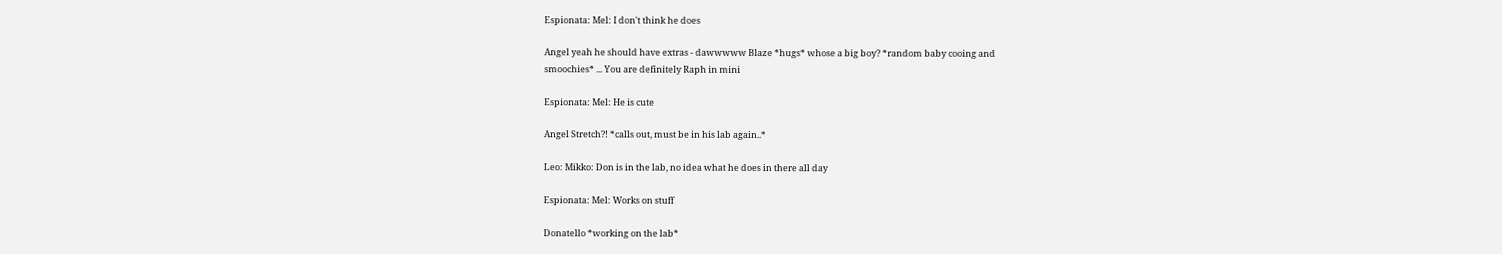Espionata: Mel: I don't think he does

Angel yeah he should have extras - dawwwww Blaze *hugs* whose a big boy? *random baby cooing and
smoochies* ... You are definitely Raph in mini

Espionata: Mel: He is cute

Angel Stretch?! *calls out, must be in his lab again..*

Leo: Mikko: Don is in the lab, no idea what he does in there all day

Espionata: Mel: Works on stuff

Donatello *working on the lab*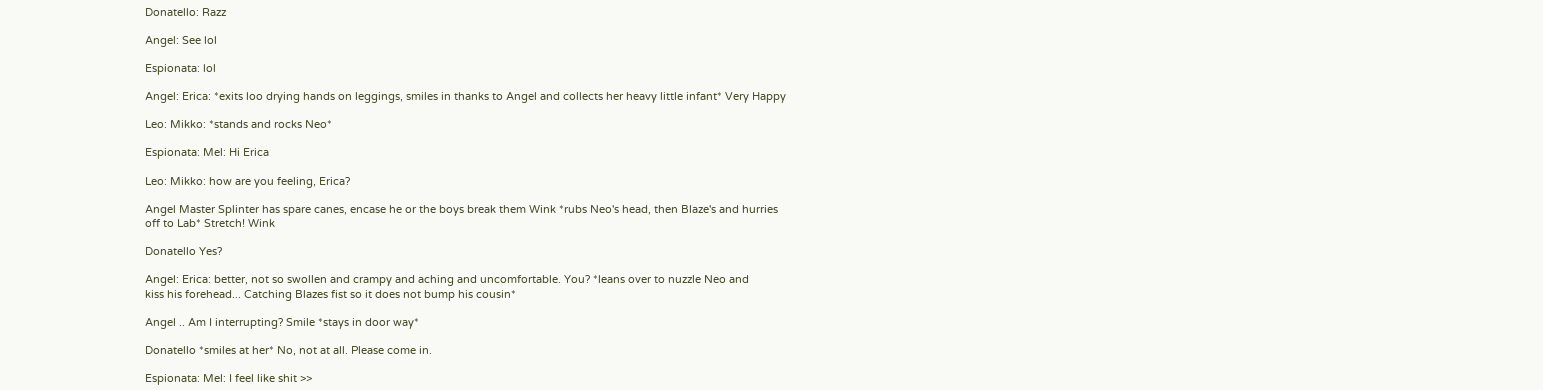Donatello: Razz

Angel: See lol

Espionata: lol

Angel: Erica: *exits loo drying hands on leggings, smiles in thanks to Angel and collects her heavy little infant* Very Happy

Leo: Mikko: *stands and rocks Neo*

Espionata: Mel: Hi Erica

Leo: Mikko: how are you feeling, Erica?

Angel Master Splinter has spare canes, encase he or the boys break them Wink *rubs Neo's head, then Blaze's and hurries off to Lab* Stretch! Wink

Donatello Yes?

Angel: Erica: better, not so swollen and crampy and aching and uncomfortable. You? *leans over to nuzzle Neo and
kiss his forehead... Catching Blazes fist so it does not bump his cousin*

Angel .. Am I interrupting? Smile *stays in door way*

Donatello *smiles at her* No, not at all. Please come in.

Espionata: Mel: I feel like shit >>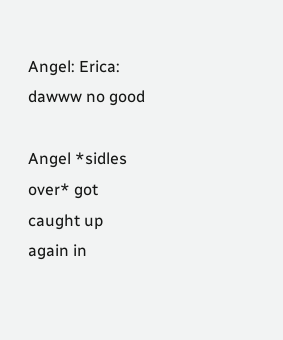Angel: Erica: dawww no good

Angel *sidles over* got caught up again in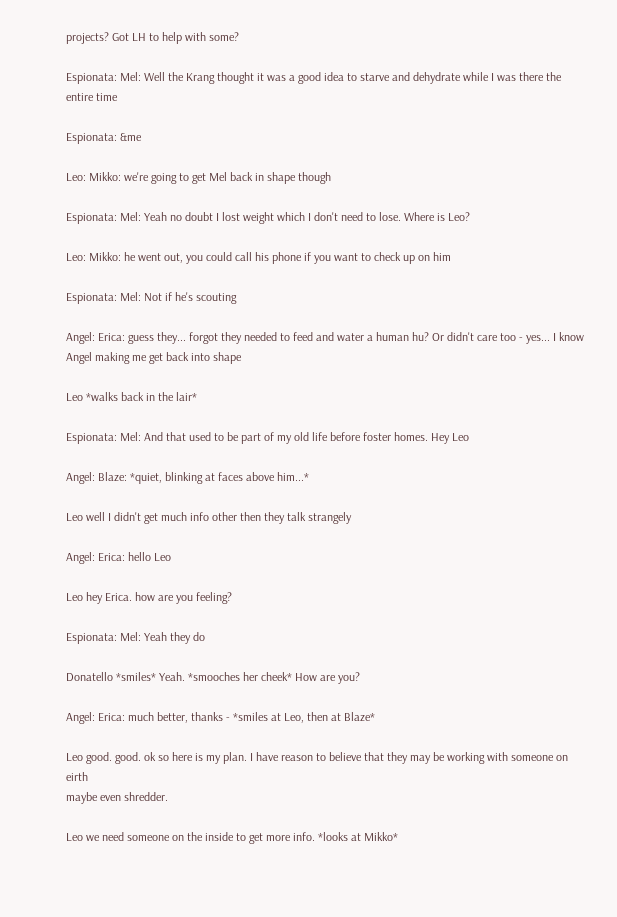projects? Got LH to help with some?

Espionata: Mel: Well the Krang thought it was a good idea to starve and dehydrate while I was there the entire time

Espionata: &me

Leo: Mikko: we're going to get Mel back in shape though

Espionata: Mel: Yeah no doubt I lost weight which I don't need to lose. Where is Leo?

Leo: Mikko: he went out, you could call his phone if you want to check up on him

Espionata: Mel: Not if he's scouting

Angel: Erica: guess they... forgot they needed to feed and water a human hu? Or didn't care too - yes... I know
Angel making me get back into shape

Leo *walks back in the lair*

Espionata: Mel: And that used to be part of my old life before foster homes. Hey Leo

Angel: Blaze: *quiet, blinking at faces above him...*

Leo well I didn't get much info other then they talk strangely

Angel: Erica: hello Leo

Leo hey Erica. how are you feeling?

Espionata: Mel: Yeah they do

Donatello *smiles* Yeah. *smooches her cheek* How are you?

Angel: Erica: much better, thanks - *smiles at Leo, then at Blaze*

Leo good. good. ok so here is my plan. I have reason to believe that they may be working with someone on eirth
maybe even shredder.

Leo we need someone on the inside to get more info. *looks at Mikko*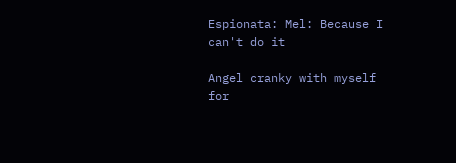Espionata: Mel: Because I can't do it

Angel cranky with myself for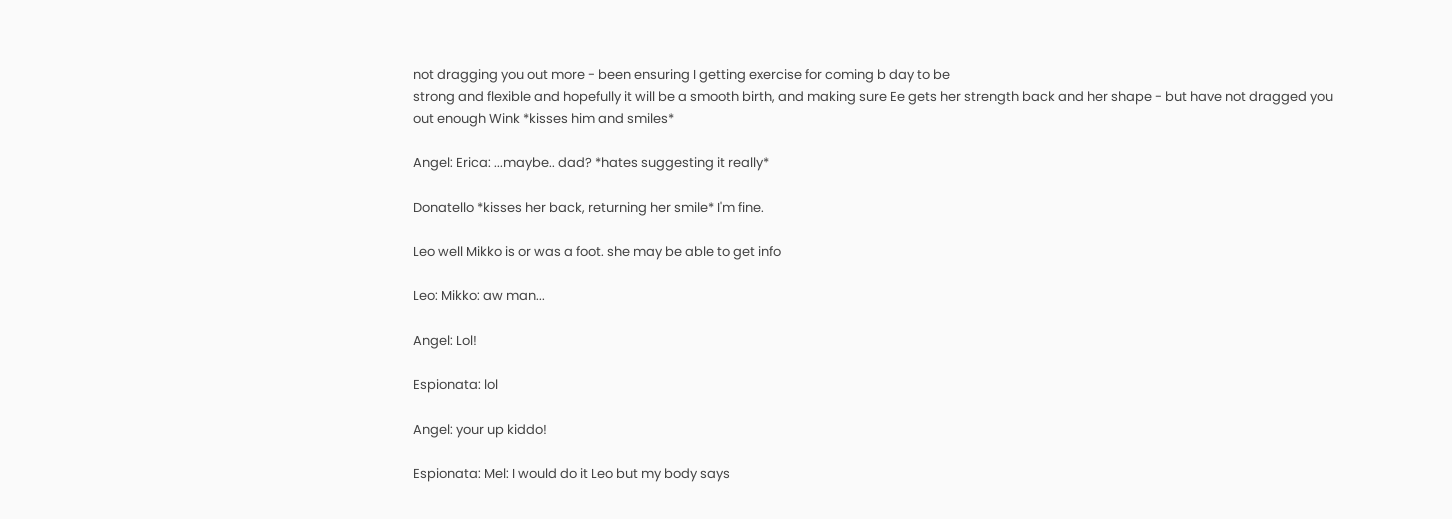not dragging you out more - been ensuring I getting exercise for coming b day to be
strong and flexible and hopefully it will be a smooth birth, and making sure Ee gets her strength back and her shape - but have not dragged you out enough Wink *kisses him and smiles*

Angel: Erica: ...maybe.. dad? *hates suggesting it really*

Donatello *kisses her back, returning her smile* I'm fine.

Leo well Mikko is or was a foot. she may be able to get info

Leo: Mikko: aw man...

Angel: Lol!

Espionata: lol

Angel: your up kiddo!

Espionata: Mel: I would do it Leo but my body says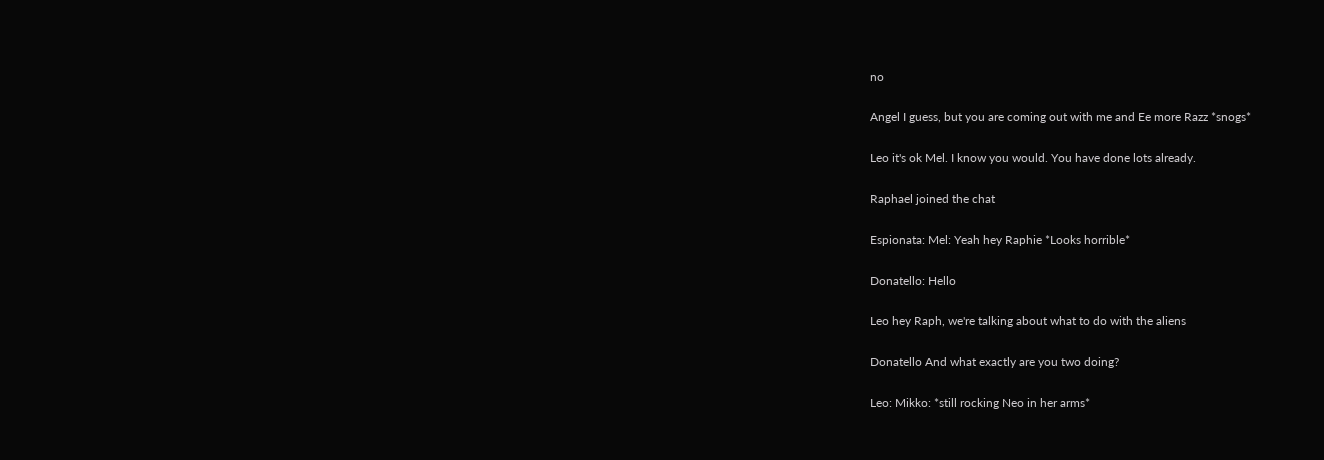no

Angel I guess, but you are coming out with me and Ee more Razz *snogs*

Leo it's ok Mel. I know you would. You have done lots already.

Raphael joined the chat

Espionata: Mel: Yeah hey Raphie *Looks horrible*

Donatello: Hello

Leo hey Raph, we're talking about what to do with the aliens

Donatello And what exactly are you two doing?

Leo: Mikko: *still rocking Neo in her arms*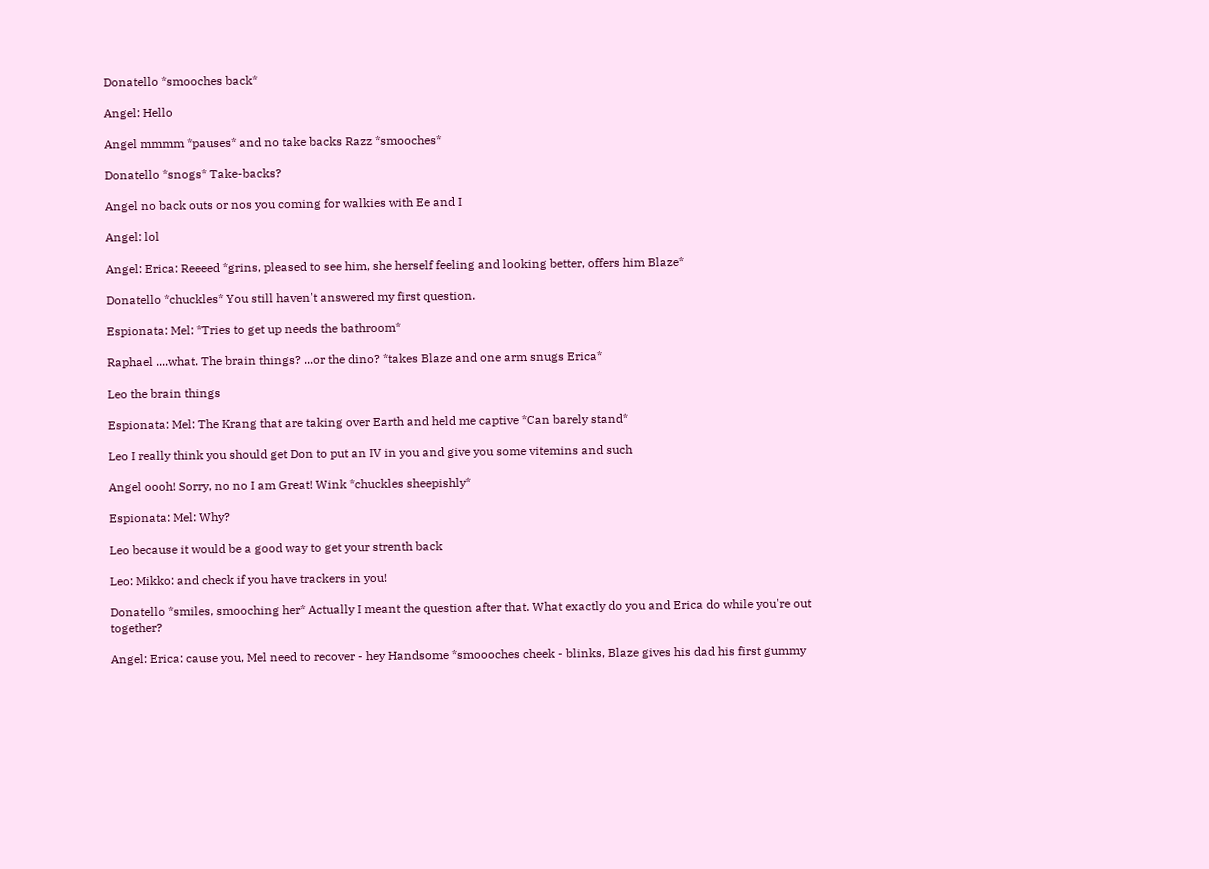Donatello *smooches back*

Angel: Hello

Angel mmmm *pauses* and no take backs Razz *smooches*

Donatello *snogs* Take-backs?

Angel no back outs or nos you coming for walkies with Ee and I

Angel: lol

Angel: Erica: Reeeed *grins, pleased to see him, she herself feeling and looking better, offers him Blaze*

Donatello *chuckles* You still haven't answered my first question.

Espionata: Mel: *Tries to get up needs the bathroom*

Raphael ....what. The brain things? ...or the dino? *takes Blaze and one arm snugs Erica*

Leo the brain things

Espionata: Mel: The Krang that are taking over Earth and held me captive *Can barely stand*

Leo I really think you should get Don to put an IV in you and give you some vitemins and such

Angel oooh! Sorry, no no I am Great! Wink *chuckles sheepishly*

Espionata: Mel: Why?

Leo because it would be a good way to get your strenth back

Leo: Mikko: and check if you have trackers in you!

Donatello *smiles, smooching her* Actually I meant the question after that. What exactly do you and Erica do while you're out together?

Angel: Erica: cause you, Mel need to recover - hey Handsome *smoooches cheek - blinks, Blaze gives his dad his first gummy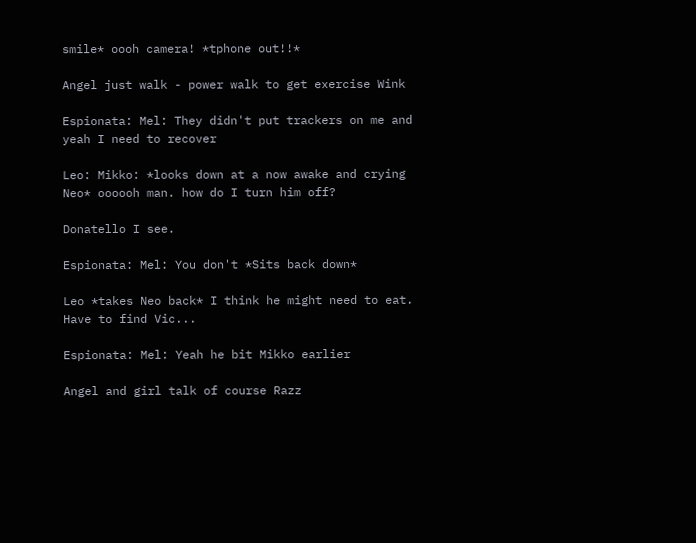smile* oooh camera! *tphone out!!*

Angel just walk - power walk to get exercise Wink

Espionata: Mel: They didn't put trackers on me and yeah I need to recover

Leo: Mikko: *looks down at a now awake and crying Neo* oooooh man. how do I turn him off?

Donatello I see.

Espionata: Mel: You don't *Sits back down*

Leo *takes Neo back* I think he might need to eat. Have to find Vic...

Espionata: Mel: Yeah he bit Mikko earlier

Angel and girl talk of course Razz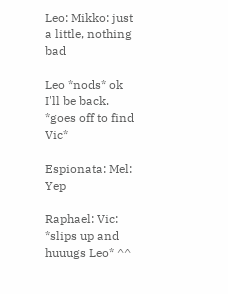Leo: Mikko: just a little, nothing bad

Leo *nods* ok I'll be back. *goes off to find Vic*

Espionata: Mel: Yep

Raphael: Vic: *slips up and huuugs Leo* ^^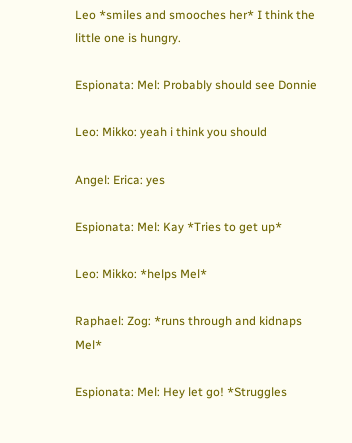Leo *smiles and smooches her* I think the little one is hungry.

Espionata: Mel: Probably should see Donnie

Leo: Mikko: yeah i think you should

Angel: Erica: yes

Espionata: Mel: Kay *Tries to get up*

Leo: Mikko: *helps Mel*

Raphael: Zog: *runs through and kidnaps Mel*

Espionata: Mel: Hey let go! *Struggles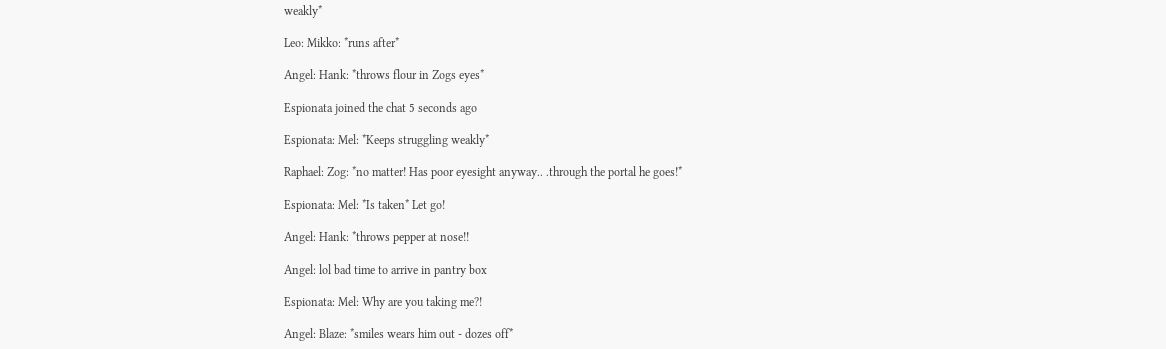weakly*

Leo: Mikko: *runs after*

Angel: Hank: *throws flour in Zogs eyes*

Espionata joined the chat 5 seconds ago

Espionata: Mel: *Keeps struggling weakly*

Raphael: Zog: *no matter! Has poor eyesight anyway.. .through the portal he goes!*

Espionata: Mel: *Is taken* Let go!

Angel: Hank: *throws pepper at nose!!

Angel: lol bad time to arrive in pantry box

Espionata: Mel: Why are you taking me?!

Angel: Blaze: *smiles wears him out - dozes off*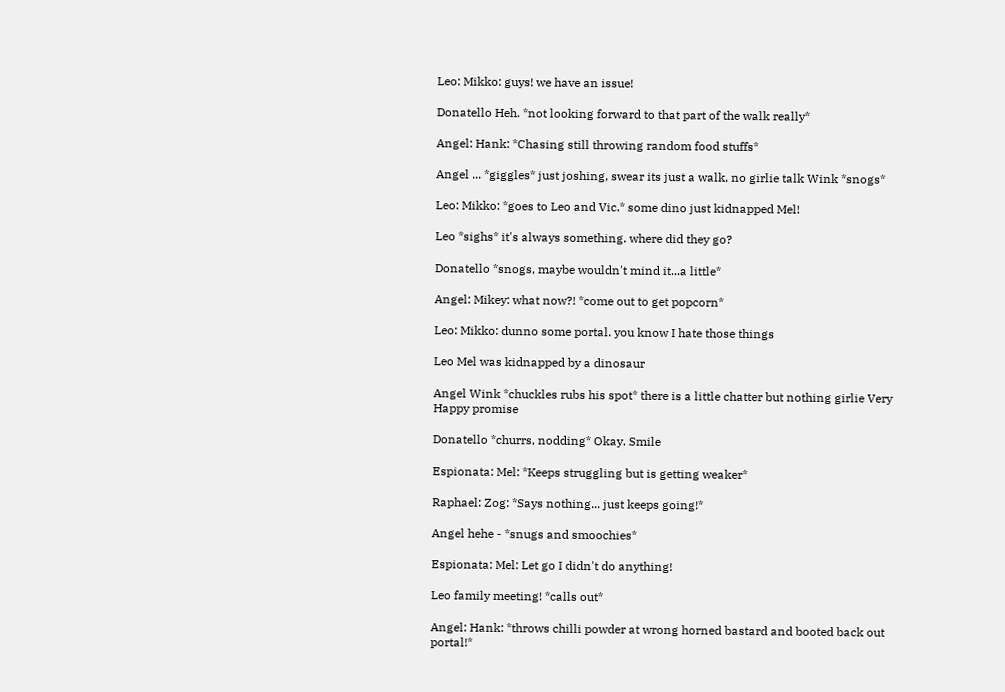Leo: Mikko: guys! we have an issue!

Donatello Heh. *not looking forward to that part of the walk really*

Angel: Hank: *Chasing still throwing random food stuffs*

Angel ... *giggles* just joshing, swear its just a walk, no girlie talk Wink *snogs*

Leo: Mikko: *goes to Leo and Vic.* some dino just kidnapped Mel!

Leo *sighs* it's always something. where did they go?

Donatello *snogs, maybe wouldn't mind it...a little*

Angel: Mikey: what now?! *come out to get popcorn*

Leo: Mikko: dunno some portal. you know I hate those things

Leo Mel was kidnapped by a dinosaur

Angel Wink *chuckles rubs his spot* there is a little chatter but nothing girlie Very Happy promise

Donatello *churrs, nodding* Okay. Smile

Espionata: Mel: *Keeps struggling but is getting weaker*

Raphael: Zog: *Says nothing... just keeps going!*

Angel hehe - *snugs and smoochies*

Espionata: Mel: Let go I didn't do anything!

Leo family meeting! *calls out*

Angel: Hank: *throws chilli powder at wrong horned bastard and booted back out portal!*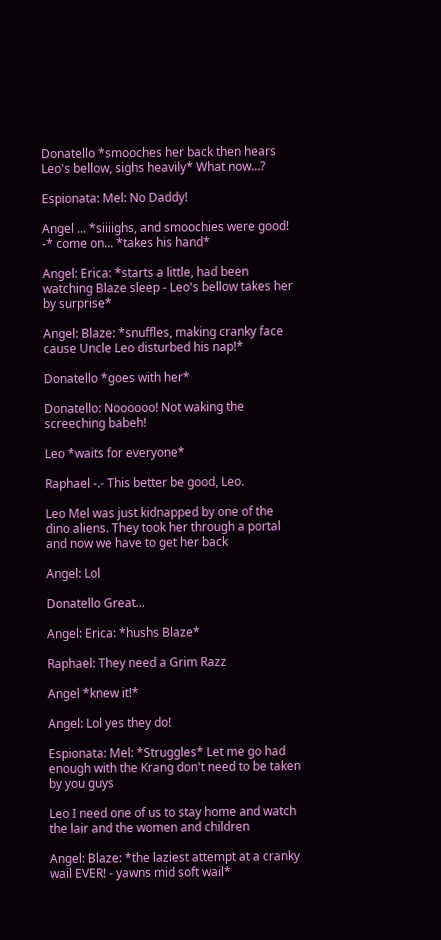Donatello *smooches her back then hears Leo's bellow, sighs heavily* What now...?

Espionata: Mel: No Daddy!

Angel ... *siiiighs, and smoochies were good! -* come on... *takes his hand*

Angel: Erica: *starts a little, had been watching Blaze sleep - Leo's bellow takes her by surprise*

Angel: Blaze: *snuffles, making cranky face cause Uncle Leo disturbed his nap!*

Donatello *goes with her*

Donatello: Noooooo! Not waking the screeching babeh!

Leo *waits for everyone*

Raphael -.- This better be good, Leo.

Leo Mel was just kidnapped by one of the dino aliens. They took her through a portal and now we have to get her back

Angel: Lol

Donatello Great...

Angel: Erica: *hushs Blaze*

Raphael: They need a Grim Razz

Angel *knew it!*

Angel: Lol yes they do!

Espionata: Mel: *Struggles* Let me go had enough with the Krang don't need to be taken by you guys

Leo I need one of us to stay home and watch the lair and the women and children

Angel: Blaze: *the laziest attempt at a cranky wail EVER! - yawns mid soft wail*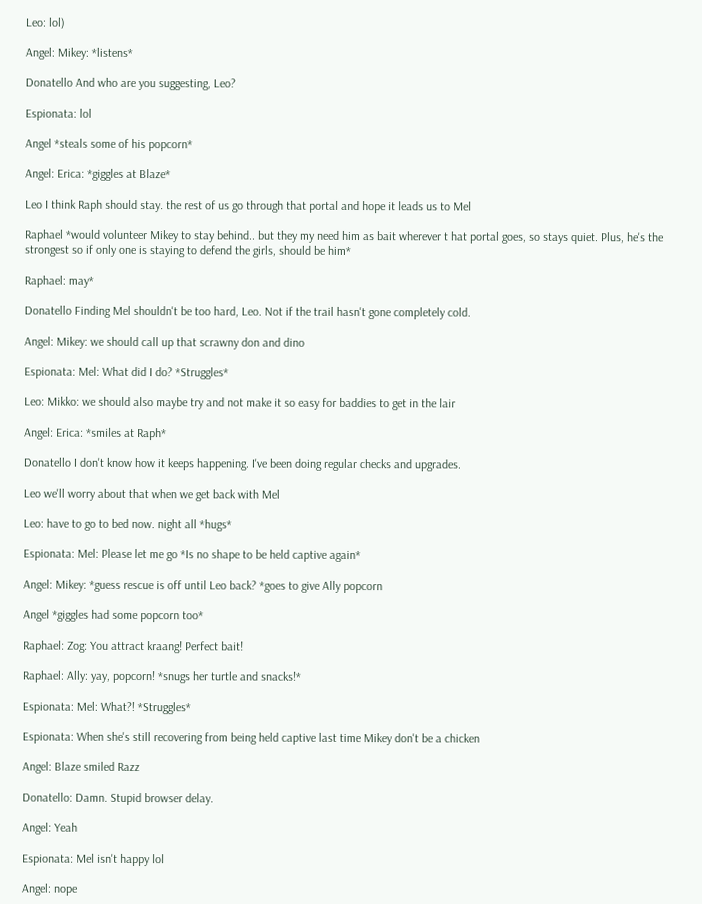Leo: lol)

Angel: Mikey: *listens*

Donatello And who are you suggesting, Leo?

Espionata: lol

Angel *steals some of his popcorn*

Angel: Erica: *giggles at Blaze*

Leo I think Raph should stay. the rest of us go through that portal and hope it leads us to Mel

Raphael *would volunteer Mikey to stay behind.. but they my need him as bait wherever t hat portal goes, so stays quiet. Plus, he's the strongest so if only one is staying to defend the girls, should be him*

Raphael: may*

Donatello Finding Mel shouldn't be too hard, Leo. Not if the trail hasn't gone completely cold.

Angel: Mikey: we should call up that scrawny don and dino

Espionata: Mel: What did I do? *Struggles*

Leo: Mikko: we should also maybe try and not make it so easy for baddies to get in the lair

Angel: Erica: *smiles at Raph*

Donatello I don't know how it keeps happening. I've been doing regular checks and upgrades.

Leo we'll worry about that when we get back with Mel

Leo: have to go to bed now. night all *hugs*

Espionata: Mel: Please let me go *Is no shape to be held captive again*

Angel: Mikey: *guess rescue is off until Leo back? *goes to give Ally popcorn

Angel *giggles had some popcorn too*

Raphael: Zog: You attract kraang! Perfect bait!

Raphael: Ally: yay, popcorn! *snugs her turtle and snacks!*

Espionata: Mel: What?! *Struggles*

Espionata: When she's still recovering from being held captive last time Mikey don't be a chicken

Angel: Blaze smiled Razz

Donatello: Damn. Stupid browser delay.

Angel: Yeah

Espionata: Mel isn't happy lol

Angel: nope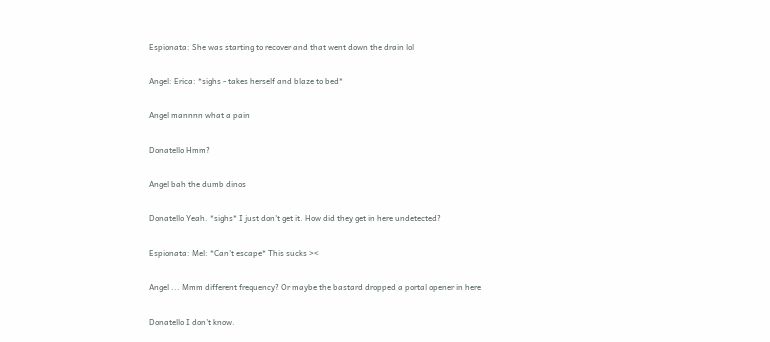Espionata: She was starting to recover and that went down the drain lol

Angel: Erica: *sighs - takes herself and blaze to bed*

Angel mannnn what a pain

Donatello Hmm?

Angel bah the dumb dinos

Donatello Yeah. *sighs* I just don't get it. How did they get in here undetected?

Espionata: Mel: *Can't escape* This sucks ><

Angel ... Mmm different frequency? Or maybe the bastard dropped a portal opener in here

Donatello I don't know.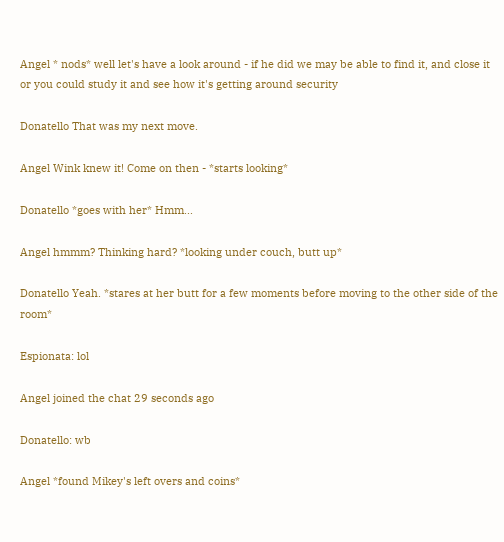Angel * nods* well let's have a look around - if he did we may be able to find it, and close it or you could study it and see how it's getting around security

Donatello That was my next move.

Angel Wink knew it! Come on then - *starts looking*

Donatello *goes with her* Hmm...

Angel hmmm? Thinking hard? *looking under couch, butt up*

Donatello Yeah. *stares at her butt for a few moments before moving to the other side of the room*

Espionata: lol

Angel joined the chat 29 seconds ago

Donatello: wb

Angel *found Mikey's left overs and coins*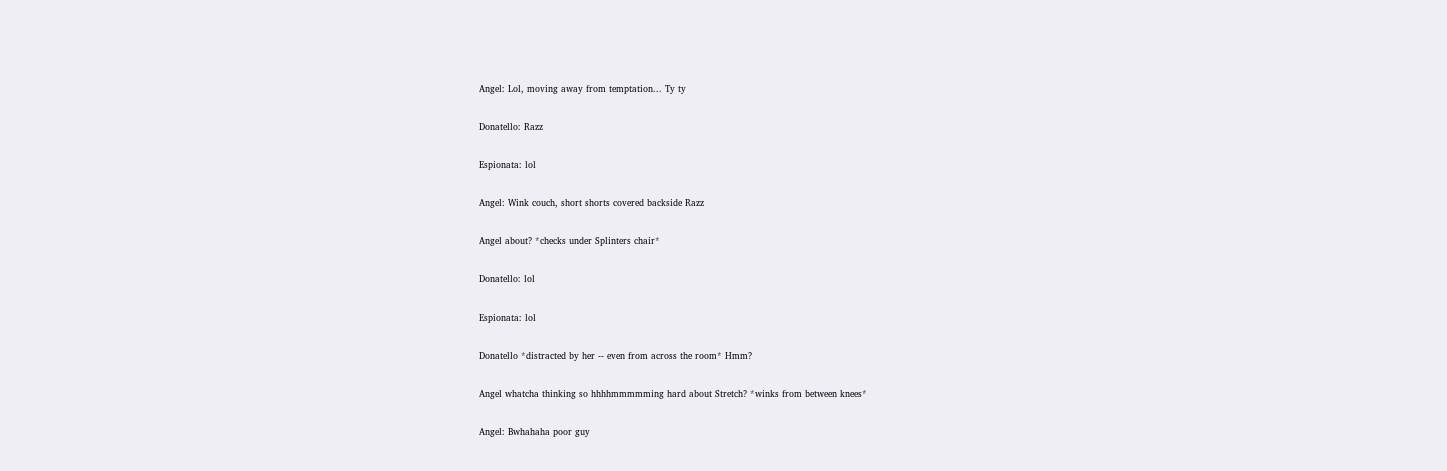Angel: Lol, moving away from temptation... Ty ty

Donatello: Razz

Espionata: lol

Angel: Wink couch, short shorts covered backside Razz

Angel about? *checks under Splinters chair*

Donatello: lol

Espionata: lol

Donatello *distracted by her -- even from across the room* Hmm?

Angel whatcha thinking so hhhhmmmmming hard about Stretch? *winks from between knees*

Angel: Bwhahaha poor guy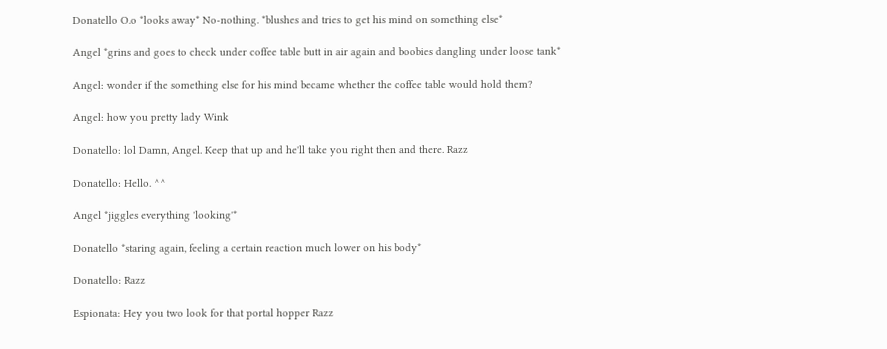Donatello O.o *looks away* No-nothing. *blushes and tries to get his mind on something else*

Angel *grins and goes to check under coffee table butt in air again and boobies dangling under loose tank*

Angel: wonder if the something else for his mind became whether the coffee table would hold them?

Angel: how you pretty lady Wink

Donatello: lol Damn, Angel. Keep that up and he'll take you right then and there. Razz

Donatello: Hello. ^^

Angel *jiggles everything 'looking'*

Donatello *staring again, feeling a certain reaction much lower on his body*

Donatello: Razz

Espionata: Hey you two look for that portal hopper Razz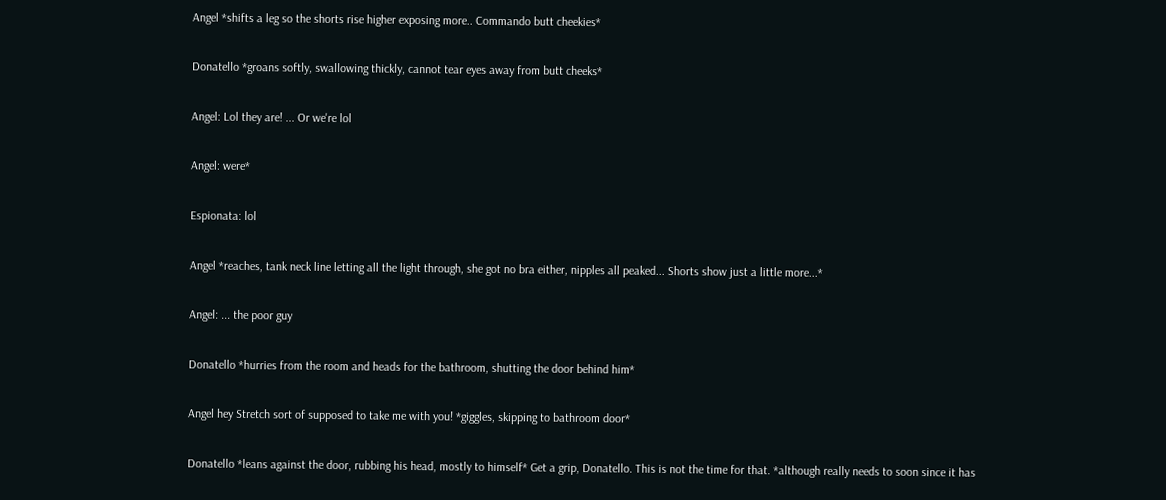Angel *shifts a leg so the shorts rise higher exposing more.. Commando butt cheekies*

Donatello *groans softly, swallowing thickly, cannot tear eyes away from butt cheeks*

Angel: Lol they are! ... Or we're lol

Angel: were*

Espionata: lol

Angel *reaches, tank neck line letting all the light through, she got no bra either, nipples all peaked... Shorts show just a little more...*

Angel: ... the poor guy

Donatello *hurries from the room and heads for the bathroom, shutting the door behind him*

Angel hey Stretch sort of supposed to take me with you! *giggles, skipping to bathroom door*

Donatello *leans against the door, rubbing his head, mostly to himself* Get a grip, Donatello. This is not the time for that. *although really needs to soon since it has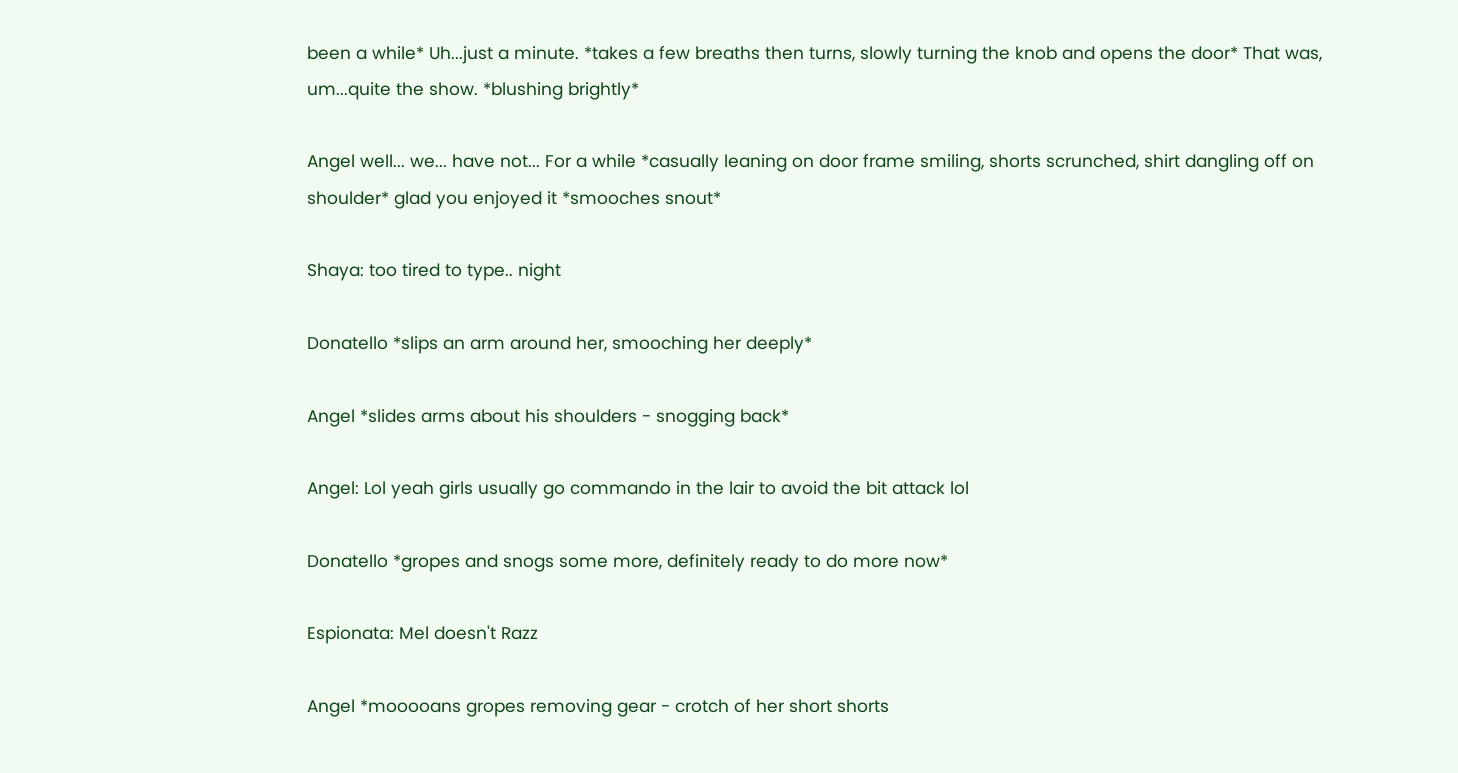been a while* Uh...just a minute. *takes a few breaths then turns, slowly turning the knob and opens the door* That was, um...quite the show. *blushing brightly*

Angel well... we... have not... For a while *casually leaning on door frame smiling, shorts scrunched, shirt dangling off on shoulder* glad you enjoyed it *smooches snout*

Shaya: too tired to type.. night

Donatello *slips an arm around her, smooching her deeply*

Angel *slides arms about his shoulders - snogging back*

Angel: Lol yeah girls usually go commando in the lair to avoid the bit attack lol

Donatello *gropes and snogs some more, definitely ready to do more now*

Espionata: Mel doesn't Razz

Angel *mooooans gropes removing gear - crotch of her short shorts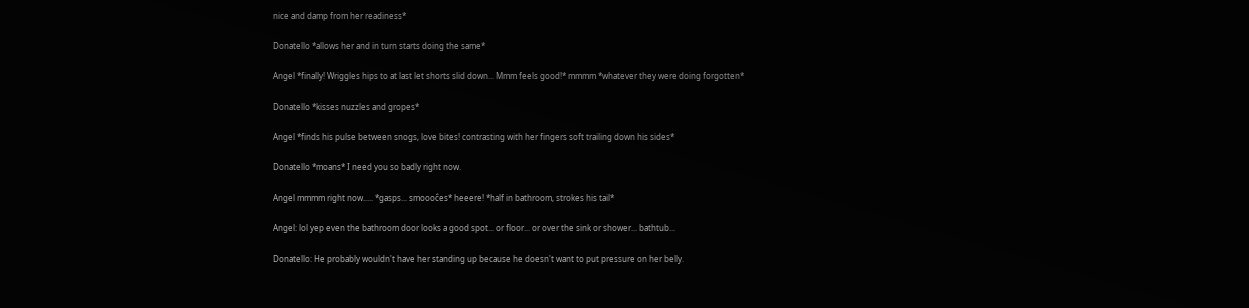nice and damp from her readiness*

Donatello *allows her and in turn starts doing the same*

Angel *finally! Wriggles hips to at last let shorts slid down... Mmm feels good!* mmmm *whatever they were doing forgotten*

Donatello *kisses nuzzles and gropes*

Angel *finds his pulse between snogs, love bites! contrasting with her fingers soft trailing down his sides*

Donatello *moans* I need you so badly right now.

Angel mmmm right now..... *gasps... smoooĉes* heeere! *half in bathroom, strokes his tail*

Angel: lol yep even the bathroom door looks a good spot... or floor... or over the sink or shower... bathtub...

Donatello: He probably wouldn't have her standing up because he doesn't want to put pressure on her belly.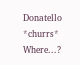Donatello *churrs* Where...?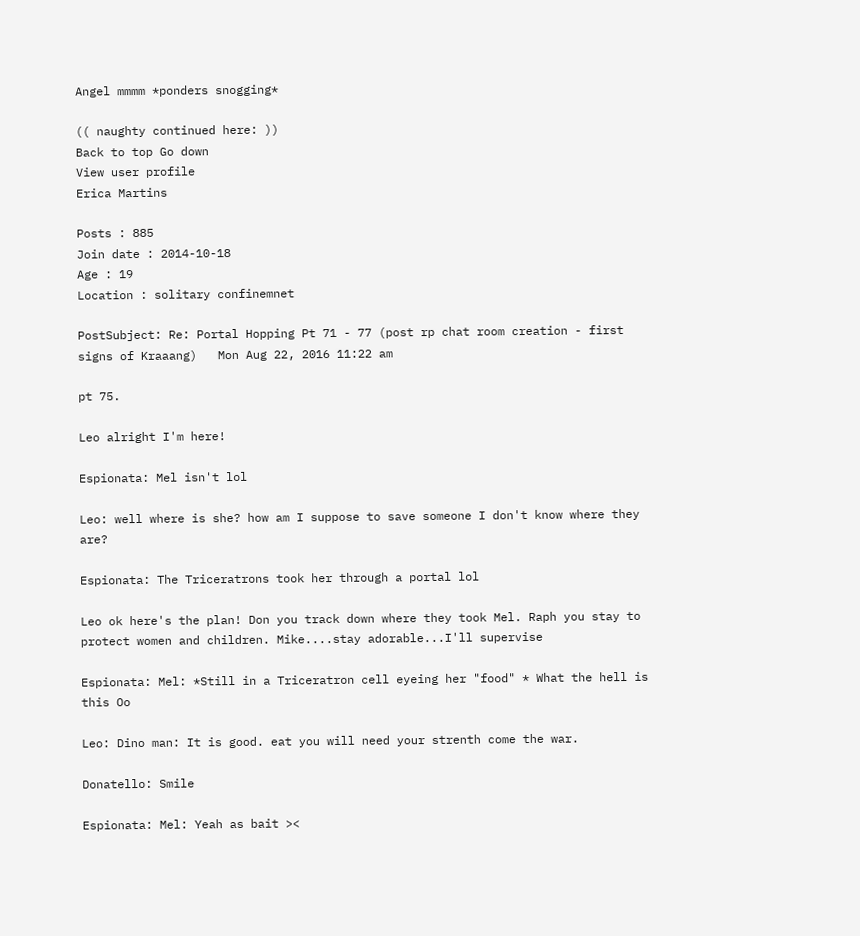Angel mmmm *ponders snogging*

(( naughty continued here: ))
Back to top Go down
View user profile
Erica Martins

Posts : 885
Join date : 2014-10-18
Age : 19
Location : solitary confinemnet

PostSubject: Re: Portal Hopping Pt 71 - 77 (post rp chat room creation - first signs of Kraaang)   Mon Aug 22, 2016 11:22 am

pt 75.

Leo alright I'm here!

Espionata: Mel isn't lol

Leo: well where is she? how am I suppose to save someone I don't know where they are?

Espionata: The Triceratrons took her through a portal lol

Leo ok here's the plan! Don you track down where they took Mel. Raph you stay to protect women and children. Mike....stay adorable...I'll supervise

Espionata: Mel: *Still in a Triceratron cell eyeing her "food" * What the hell is this Oo

Leo: Dino man: It is good. eat you will need your strenth come the war.

Donatello: Smile

Espionata: Mel: Yeah as bait ><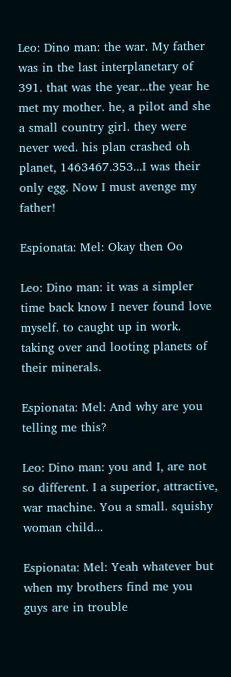Leo: Dino man: the war. My father was in the last interplanetary of 391. that was the year...the year he met my mother. he, a pilot and she a small country girl. they were never wed. his plan crashed oh planet, 1463467.353...I was their only egg. Now I must avenge my father!

Espionata: Mel: Okay then Oo

Leo: Dino man: it was a simpler time back know I never found love myself. to caught up in work. taking over and looting planets of their minerals.

Espionata: Mel: And why are you telling me this?

Leo: Dino man: you and I, are not so different. I a superior, attractive, war machine. You a small. squishy woman child...

Espionata: Mel: Yeah whatever but when my brothers find me you guys are in trouble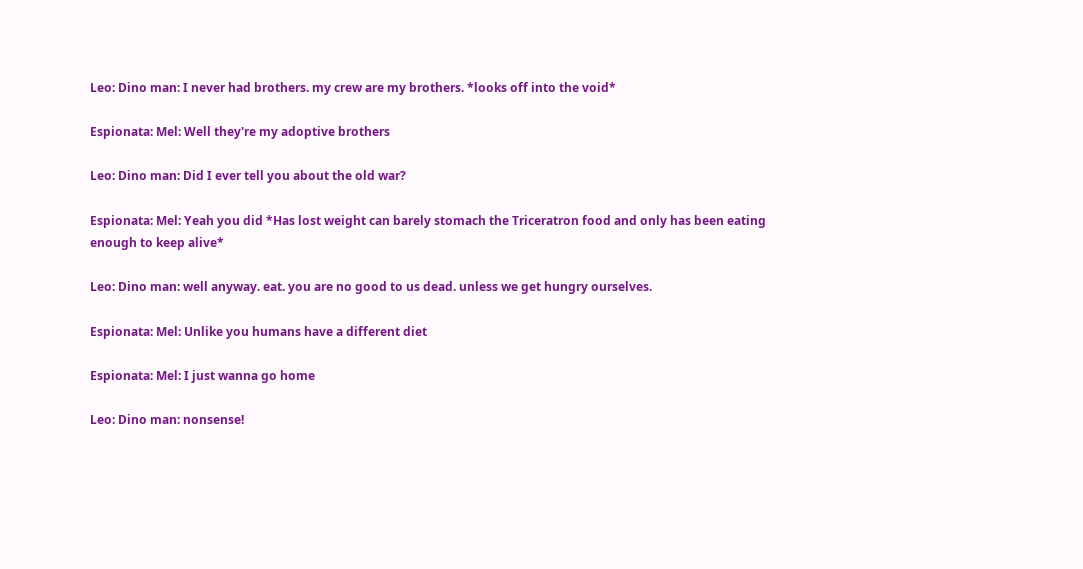Leo: Dino man: I never had brothers. my crew are my brothers. *looks off into the void*

Espionata: Mel: Well they're my adoptive brothers

Leo: Dino man: Did I ever tell you about the old war?

Espionata: Mel: Yeah you did *Has lost weight can barely stomach the Triceratron food and only has been eating enough to keep alive*

Leo: Dino man: well anyway. eat. you are no good to us dead. unless we get hungry ourselves.

Espionata: Mel: Unlike you humans have a different diet

Espionata: Mel: I just wanna go home

Leo: Dino man: nonsense!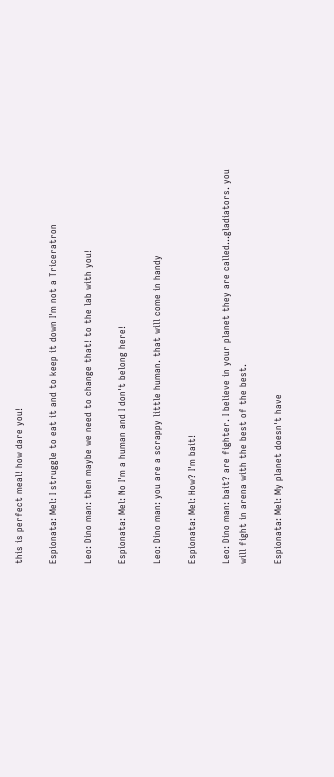this is perfect meal! how dare you!

Espionata: Mel: I struggle to eat it and to keep it down I'm not a Triceratron

Leo: Dino man: then maybe we need to change that! to the lab with you!

Espionata: Mel: No I'm a human and I don't belong here!

Leo: Dino man: you are a scrappy little human. that will come in handy

Espionata: Mel: How? I'm bait!

Leo: Dino man: bait? are fighter. I believe in your planet they are called...gladiators. you
will fight in arena with the best of the best.

Espionata: Mel: My planet doesn't have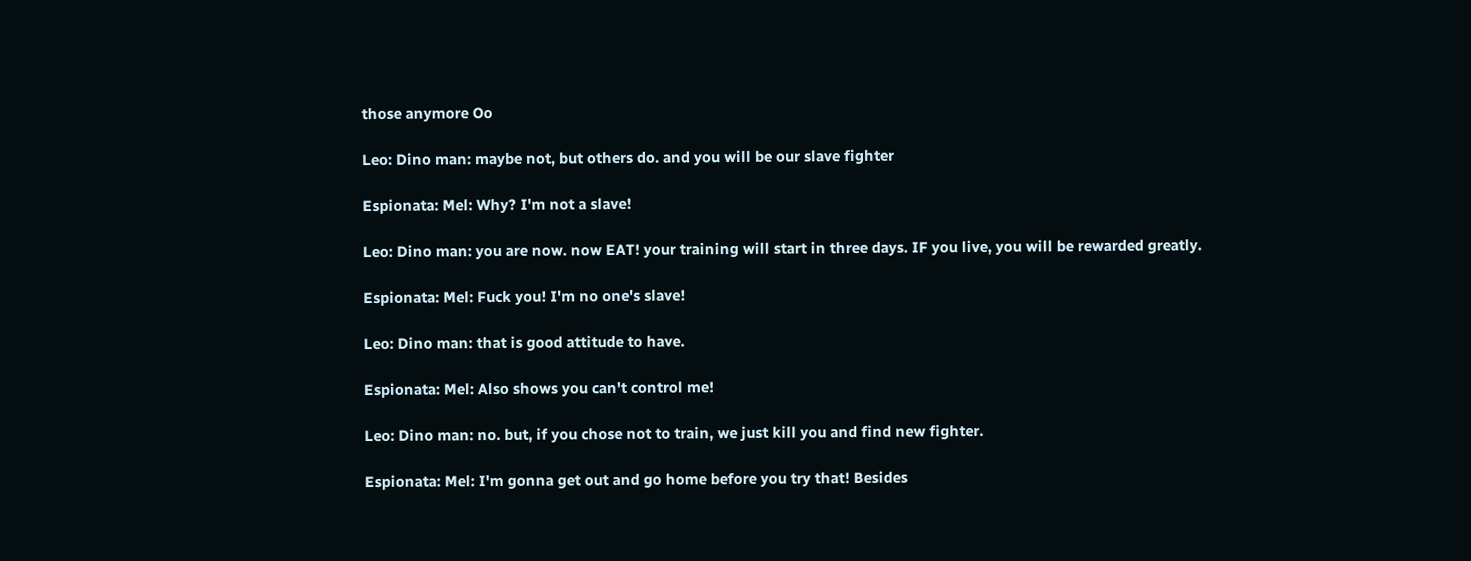those anymore Oo

Leo: Dino man: maybe not, but others do. and you will be our slave fighter

Espionata: Mel: Why? I'm not a slave!

Leo: Dino man: you are now. now EAT! your training will start in three days. IF you live, you will be rewarded greatly.

Espionata: Mel: Fuck you! I'm no one's slave!

Leo: Dino man: that is good attitude to have.

Espionata: Mel: Also shows you can't control me!

Leo: Dino man: no. but, if you chose not to train, we just kill you and find new fighter.

Espionata: Mel: I'm gonna get out and go home before you try that! Besides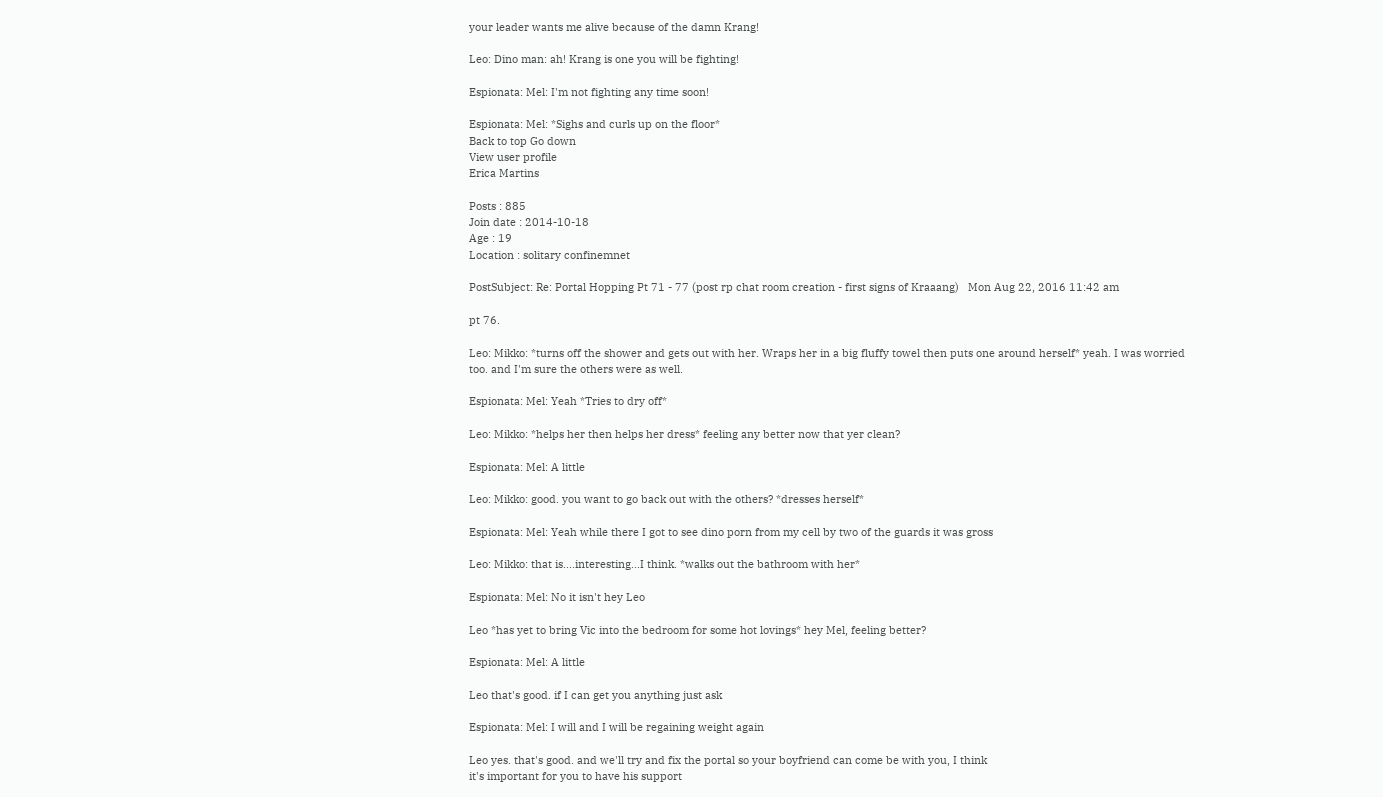your leader wants me alive because of the damn Krang!

Leo: Dino man: ah! Krang is one you will be fighting!

Espionata: Mel: I'm not fighting any time soon!

Espionata: Mel: *Sighs and curls up on the floor*
Back to top Go down
View user profile
Erica Martins

Posts : 885
Join date : 2014-10-18
Age : 19
Location : solitary confinemnet

PostSubject: Re: Portal Hopping Pt 71 - 77 (post rp chat room creation - first signs of Kraaang)   Mon Aug 22, 2016 11:42 am

pt 76.

Leo: Mikko: *turns off the shower and gets out with her. Wraps her in a big fluffy towel then puts one around herself* yeah. I was worried too. and I'm sure the others were as well.

Espionata: Mel: Yeah *Tries to dry off*

Leo: Mikko: *helps her then helps her dress* feeling any better now that yer clean?

Espionata: Mel: A little

Leo: Mikko: good. you want to go back out with the others? *dresses herself*

Espionata: Mel: Yeah while there I got to see dino porn from my cell by two of the guards it was gross

Leo: Mikko: that is....interesting...I think. *walks out the bathroom with her*

Espionata: Mel: No it isn't hey Leo

Leo *has yet to bring Vic into the bedroom for some hot lovings* hey Mel, feeling better?

Espionata: Mel: A little

Leo that's good. if I can get you anything just ask

Espionata: Mel: I will and I will be regaining weight again

Leo yes. that's good. and we'll try and fix the portal so your boyfriend can come be with you, I think
it's important for you to have his support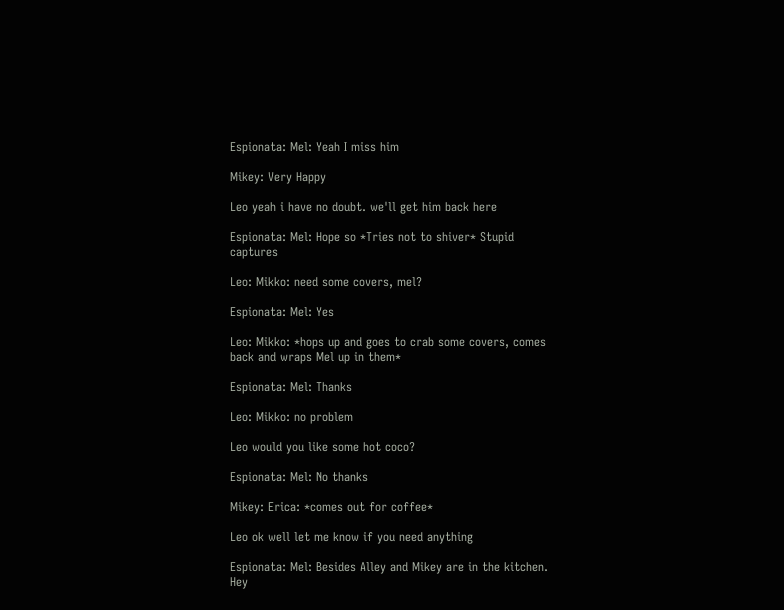Espionata: Mel: Yeah I miss him

Mikey: Very Happy

Leo yeah i have no doubt. we'll get him back here

Espionata: Mel: Hope so *Tries not to shiver* Stupid captures

Leo: Mikko: need some covers, mel?

Espionata: Mel: Yes

Leo: Mikko: *hops up and goes to crab some covers, comes back and wraps Mel up in them*

Espionata: Mel: Thanks

Leo: Mikko: no problem

Leo would you like some hot coco?

Espionata: Mel: No thanks

Mikey: Erica: *comes out for coffee*

Leo ok well let me know if you need anything

Espionata: Mel: Besides Alley and Mikey are in the kitchen. Hey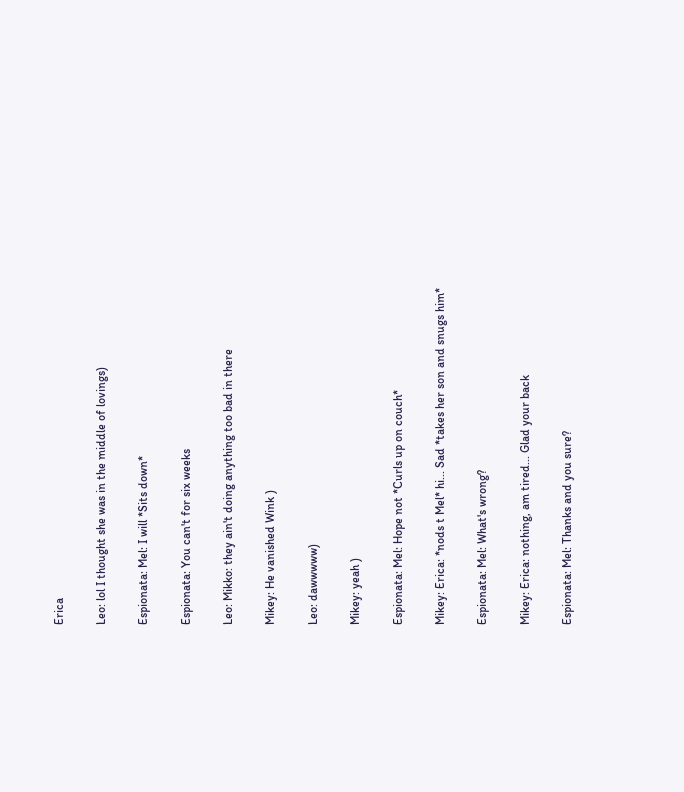Erica

Leo: lol I thought she was in the middle of lovings)

Espionata: Mel: I will *Sits down*

Espionata: You can't for six weeks

Leo: Mikko: they ain't doing anything too bad in there

Mikey: He vanished Wink )

Leo: dawwwww)

Mikey: yeah )

Espionata: Mel: Hope not *Curls up on couch*

Mikey: Erica: *nods t Mel* hi... Sad *takes her son and snugs him*

Espionata: Mel: What's wrong?

Mikey: Erica: nothing, am tired... Glad your back

Espionata: Mel: Thanks and you sure?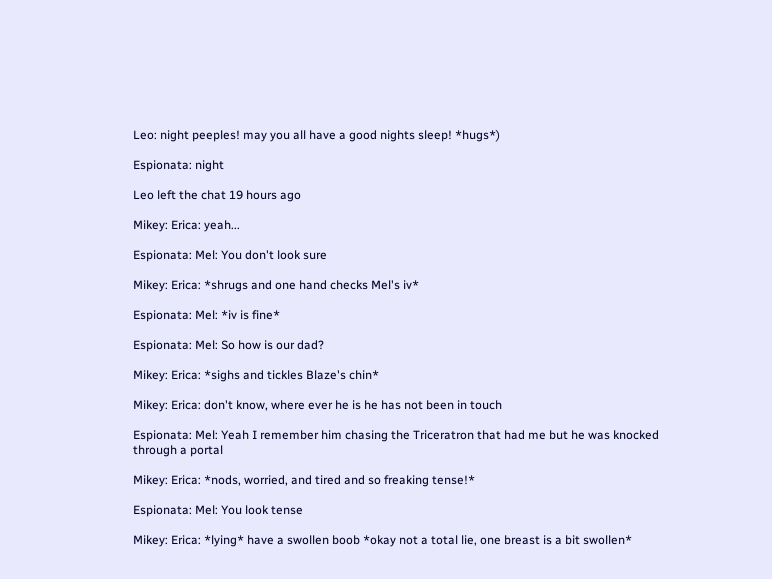Leo: night peeples! may you all have a good nights sleep! *hugs*)

Espionata: night

Leo left the chat 19 hours ago

Mikey: Erica: yeah...

Espionata: Mel: You don't look sure

Mikey: Erica: *shrugs and one hand checks Mel's iv*

Espionata: Mel: *iv is fine*

Espionata: Mel: So how is our dad?

Mikey: Erica: *sighs and tickles Blaze's chin*

Mikey: Erica: don't know, where ever he is he has not been in touch

Espionata: Mel: Yeah I remember him chasing the Triceratron that had me but he was knocked
through a portal

Mikey: Erica: *nods, worried, and tired and so freaking tense!*

Espionata: Mel: You look tense

Mikey: Erica: *lying* have a swollen boob *okay not a total lie, one breast is a bit swollen*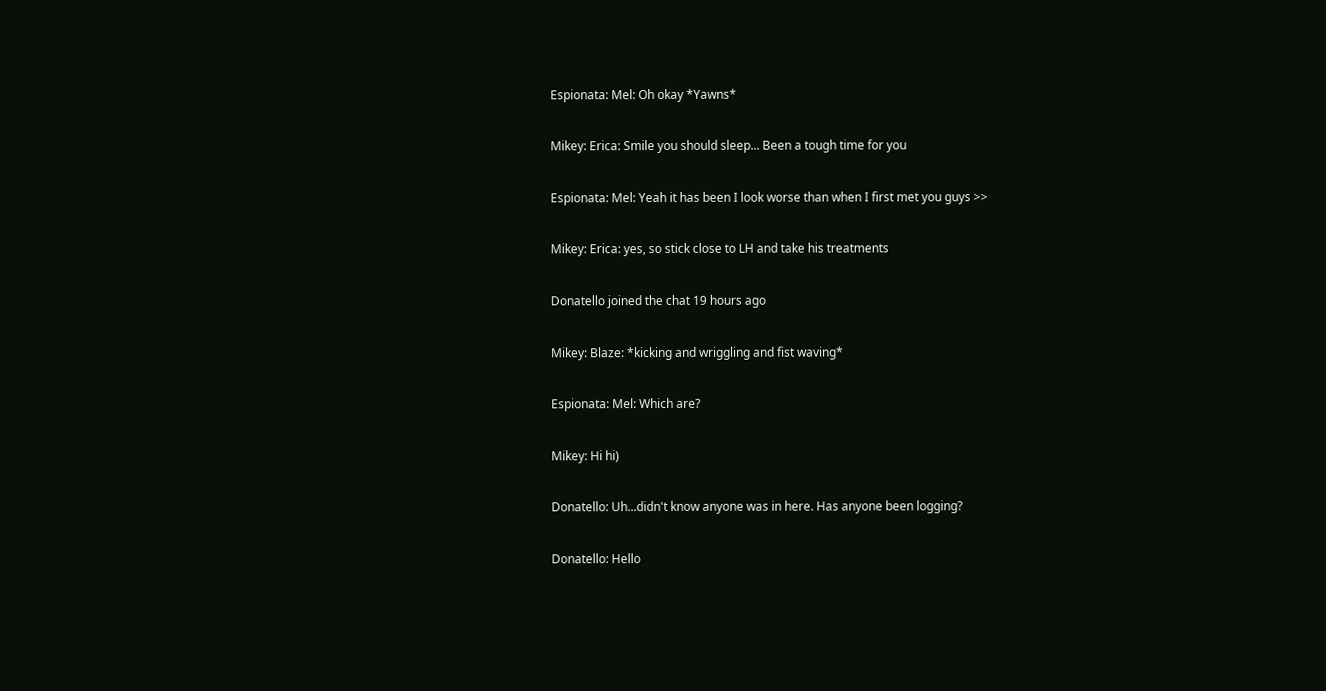Espionata: Mel: Oh okay *Yawns*

Mikey: Erica: Smile you should sleep... Been a tough time for you

Espionata: Mel: Yeah it has been I look worse than when I first met you guys >>

Mikey: Erica: yes, so stick close to LH and take his treatments

Donatello joined the chat 19 hours ago

Mikey: Blaze: *kicking and wriggling and fist waving*

Espionata: Mel: Which are?

Mikey: Hi hi)

Donatello: Uh...didn't know anyone was in here. Has anyone been logging?

Donatello: Hello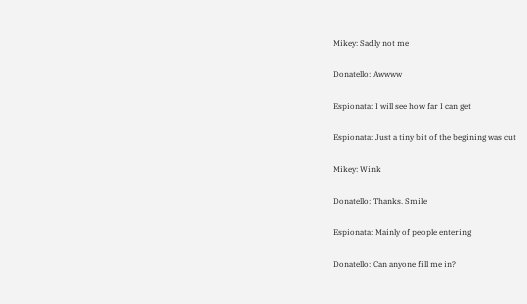Mikey: Sadly not me

Donatello: Awwww

Espionata: I will see how far I can get

Espionata: Just a tiny bit of the begining was cut

Mikey: Wink

Donatello: Thanks. Smile

Espionata: Mainly of people entering

Donatello: Can anyone fill me in?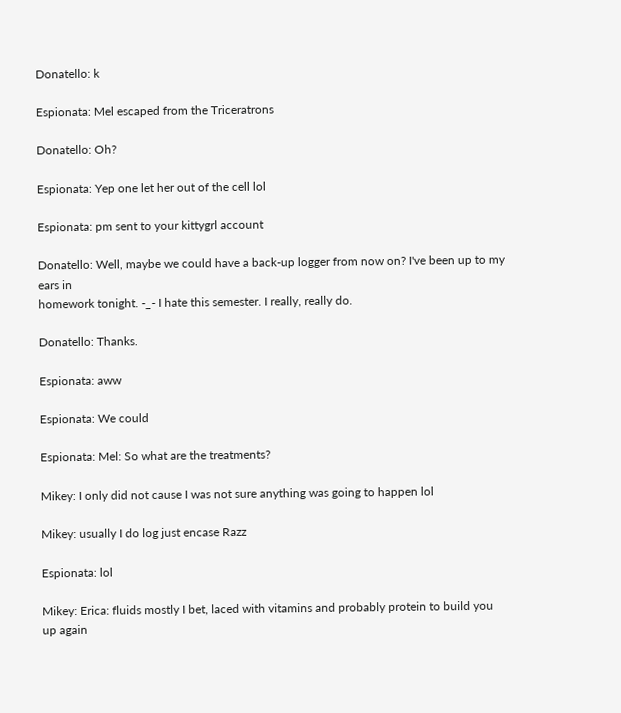Donatello: k

Espionata: Mel escaped from the Triceratrons

Donatello: Oh?

Espionata: Yep one let her out of the cell lol

Espionata: pm sent to your kittygrl account

Donatello: Well, maybe we could have a back-up logger from now on? I've been up to my ears in
homework tonight. -_- I hate this semester. I really, really do.

Donatello: Thanks.

Espionata: aww

Espionata: We could

Espionata: Mel: So what are the treatments?

Mikey: I only did not cause I was not sure anything was going to happen lol

Mikey: usually I do log just encase Razz

Espionata: lol

Mikey: Erica: fluids mostly I bet, laced with vitamins and probably protein to build you up again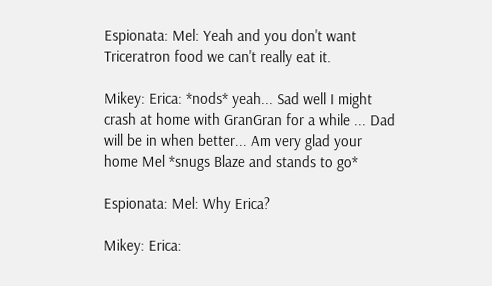Espionata: Mel: Yeah and you don't want Triceratron food we can't really eat it.

Mikey: Erica: *nods* yeah... Sad well I might crash at home with GranGran for a while ... Dad will be in when better... Am very glad your home Mel *snugs Blaze and stands to go*

Espionata: Mel: Why Erica?

Mikey: Erica: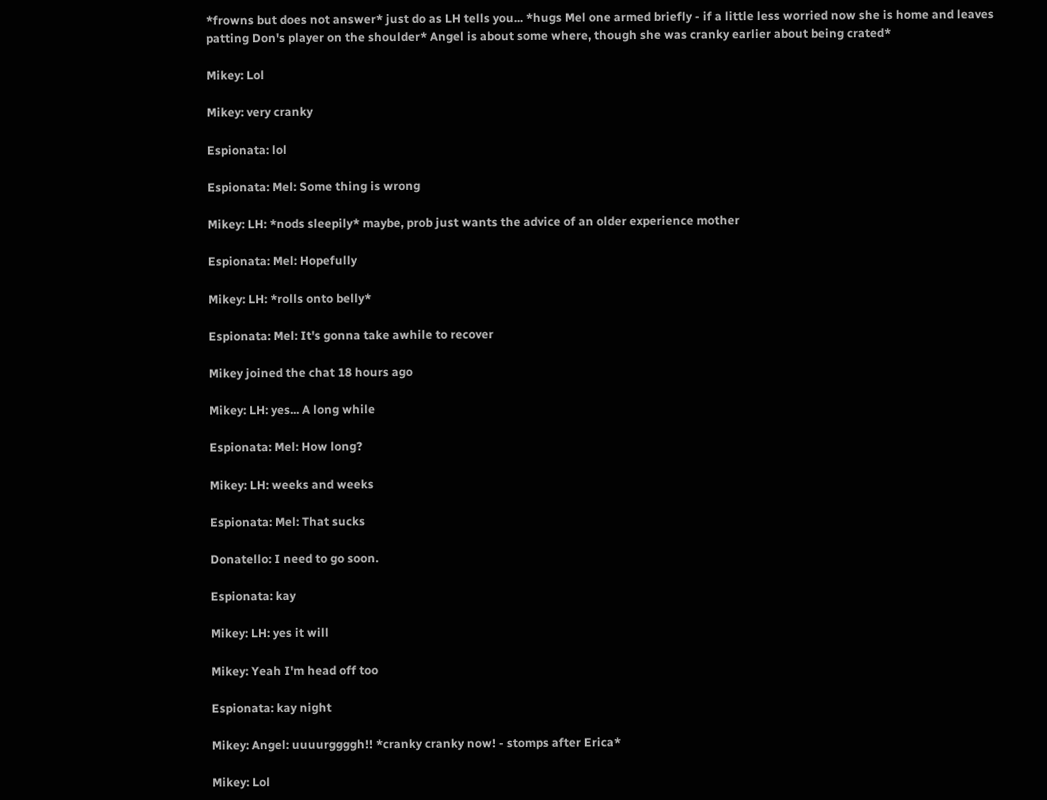*frowns but does not answer* just do as LH tells you... *hugs Mel one armed briefly - if a little less worried now she is home and leaves patting Don's player on the shoulder* Angel is about some where, though she was cranky earlier about being crated*

Mikey: Lol

Mikey: very cranky

Espionata: lol

Espionata: Mel: Some thing is wrong

Mikey: LH: *nods sleepily* maybe, prob just wants the advice of an older experience mother

Espionata: Mel: Hopefully

Mikey: LH: *rolls onto belly*

Espionata: Mel: It's gonna take awhile to recover

Mikey joined the chat 18 hours ago

Mikey: LH: yes... A long while

Espionata: Mel: How long?

Mikey: LH: weeks and weeks

Espionata: Mel: That sucks

Donatello: I need to go soon.

Espionata: kay

Mikey: LH: yes it will

Mikey: Yeah I'm head off too

Espionata: kay night

Mikey: Angel: uuuurggggh!! *cranky cranky now! - stomps after Erica*

Mikey: Lol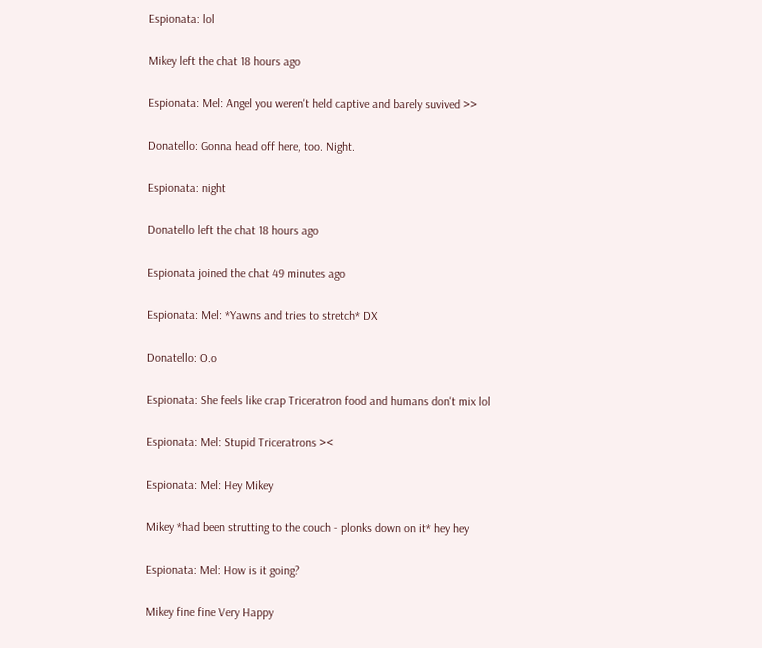Espionata: lol

Mikey left the chat 18 hours ago

Espionata: Mel: Angel you weren't held captive and barely suvived >>

Donatello: Gonna head off here, too. Night.

Espionata: night

Donatello left the chat 18 hours ago

Espionata joined the chat 49 minutes ago

Espionata: Mel: *Yawns and tries to stretch* DX

Donatello: O.o

Espionata: She feels like crap Triceratron food and humans don't mix lol

Espionata: Mel: Stupid Triceratrons ><

Espionata: Mel: Hey Mikey

Mikey *had been strutting to the couch - plonks down on it* hey hey

Espionata: Mel: How is it going?

Mikey fine fine Very Happy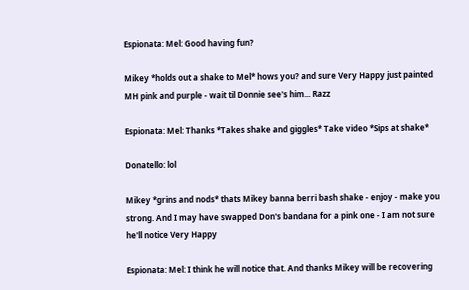Espionata: Mel: Good having fun?

Mikey *holds out a shake to Mel* hows you? and sure Very Happy just painted MH pink and purple - wait til Donnie see's him... Razz

Espionata: Mel: Thanks *Takes shake and giggles* Take video *Sips at shake*

Donatello: lol

Mikey *grins and nods* thats Mikey banna berri bash shake - enjoy - make you strong. And I may have swapped Don's bandana for a pink one - I am not sure he'll notice Very Happy

Espionata: Mel: I think he will notice that. And thanks Mikey will be recovering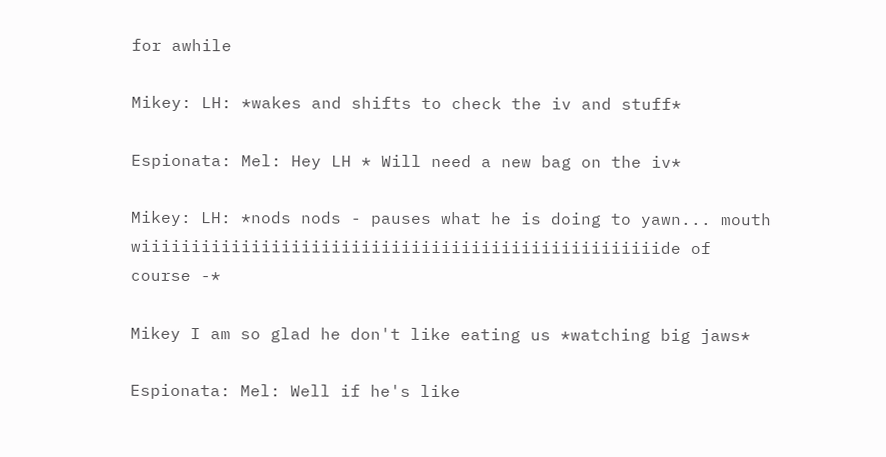for awhile

Mikey: LH: *wakes and shifts to check the iv and stuff*

Espionata: Mel: Hey LH * Will need a new bag on the iv*

Mikey: LH: *nods nods - pauses what he is doing to yawn... mouth wiiiiiiiiiiiiiiiiiiiiiiiiiiiiiiiiiiiiiiiiiiiiiiiiiiiide of
course -*

Mikey I am so glad he don't like eating us *watching big jaws*

Espionata: Mel: Well if he's like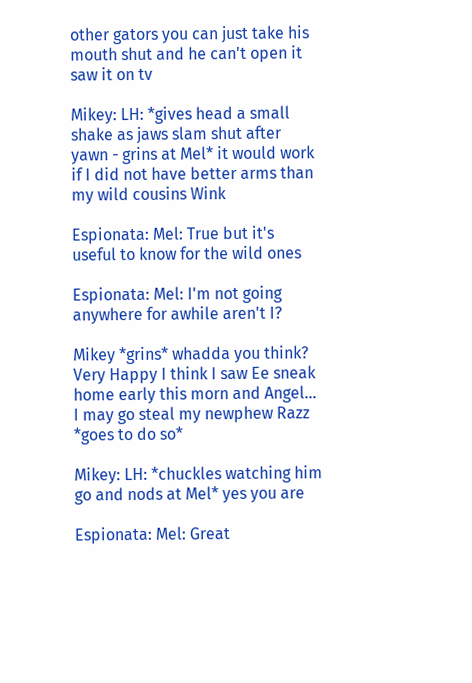other gators you can just take his mouth shut and he can't open it saw it on tv

Mikey: LH: *gives head a small shake as jaws slam shut after yawn - grins at Mel* it would work if I did not have better arms than my wild cousins Wink

Espionata: Mel: True but it's useful to know for the wild ones

Espionata: Mel: I'm not going anywhere for awhile aren't I?

Mikey *grins* whadda you think? Very Happy I think I saw Ee sneak home early this morn and Angel... I may go steal my newphew Razz *goes to do so*

Mikey: LH: *chuckles watching him go and nods at Mel* yes you are

Espionata: Mel: Great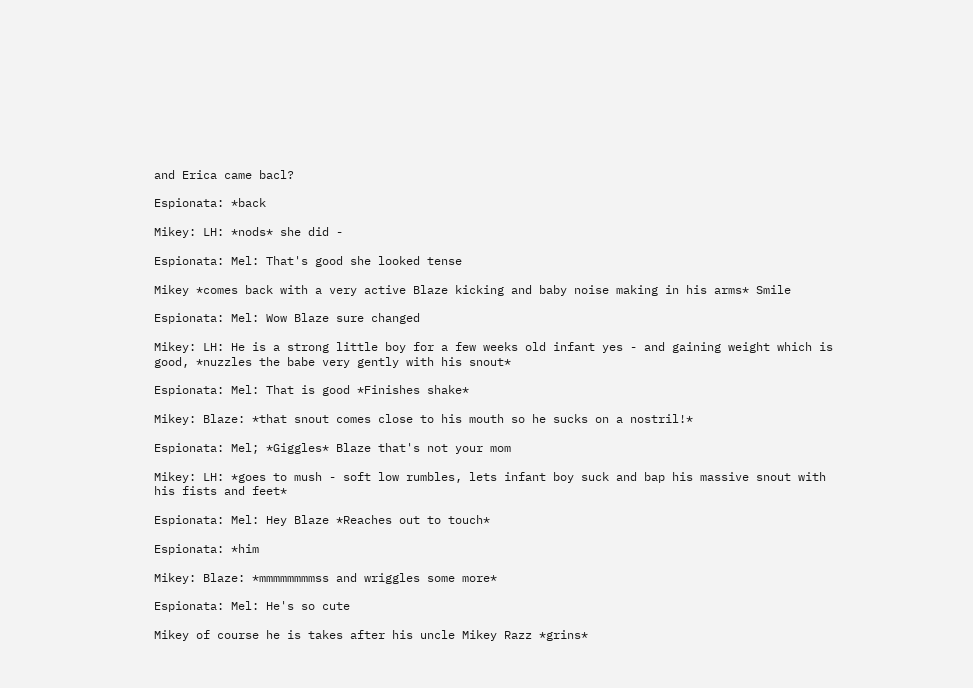and Erica came bacl?

Espionata: *back

Mikey: LH: *nods* she did -

Espionata: Mel: That's good she looked tense

Mikey *comes back with a very active Blaze kicking and baby noise making in his arms* Smile

Espionata: Mel: Wow Blaze sure changed

Mikey: LH: He is a strong little boy for a few weeks old infant yes - and gaining weight which is
good, *nuzzles the babe very gently with his snout*

Espionata: Mel: That is good *Finishes shake*

Mikey: Blaze: *that snout comes close to his mouth so he sucks on a nostril!*

Espionata: Mel; *Giggles* Blaze that's not your mom

Mikey: LH: *goes to mush - soft low rumbles, lets infant boy suck and bap his massive snout with his fists and feet*

Espionata: Mel: Hey Blaze *Reaches out to touch*

Espionata: *him

Mikey: Blaze: *mmmmmmmmss and wriggles some more*

Espionata: Mel: He's so cute

Mikey of course he is takes after his uncle Mikey Razz *grins*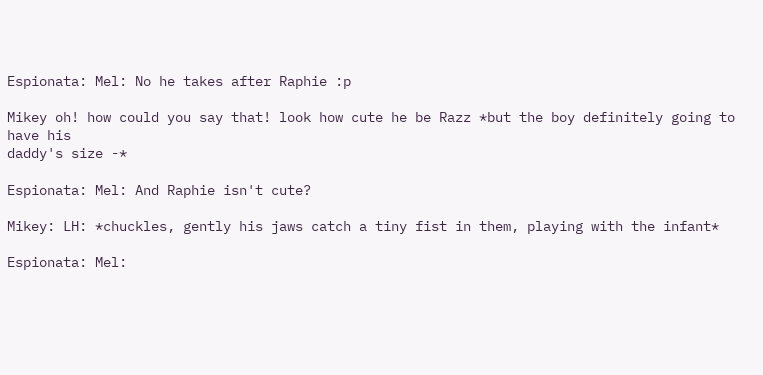Espionata: Mel: No he takes after Raphie :p

Mikey oh! how could you say that! look how cute he be Razz *but the boy definitely going to have his
daddy's size -*

Espionata: Mel: And Raphie isn't cute?

Mikey: LH: *chuckles, gently his jaws catch a tiny fist in them, playing with the infant*

Espionata: Mel: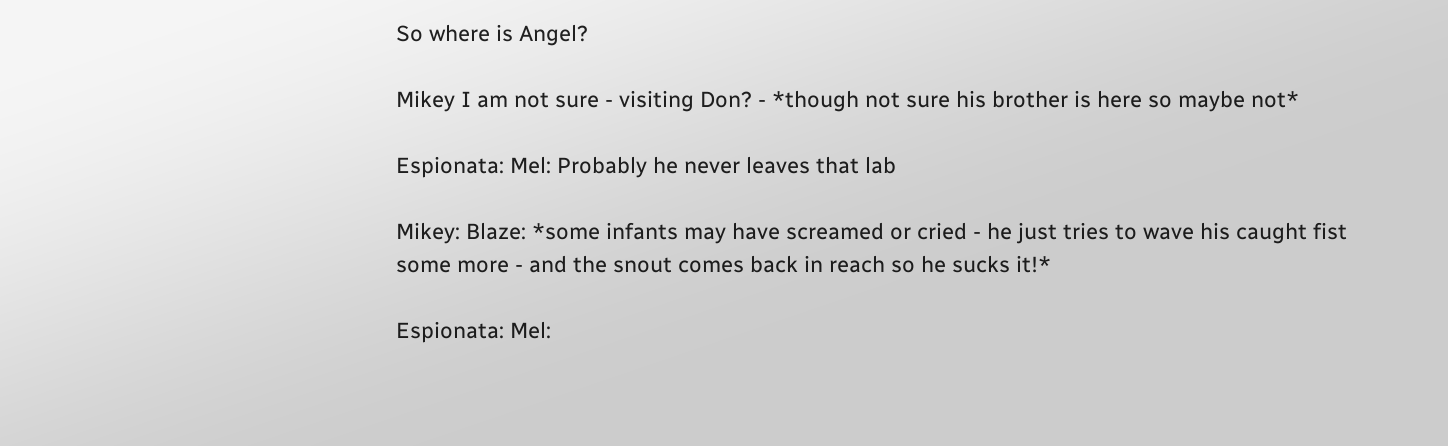So where is Angel?

Mikey I am not sure - visiting Don? - *though not sure his brother is here so maybe not*

Espionata: Mel: Probably he never leaves that lab

Mikey: Blaze: *some infants may have screamed or cried - he just tries to wave his caught fist some more - and the snout comes back in reach so he sucks it!*

Espionata: Mel: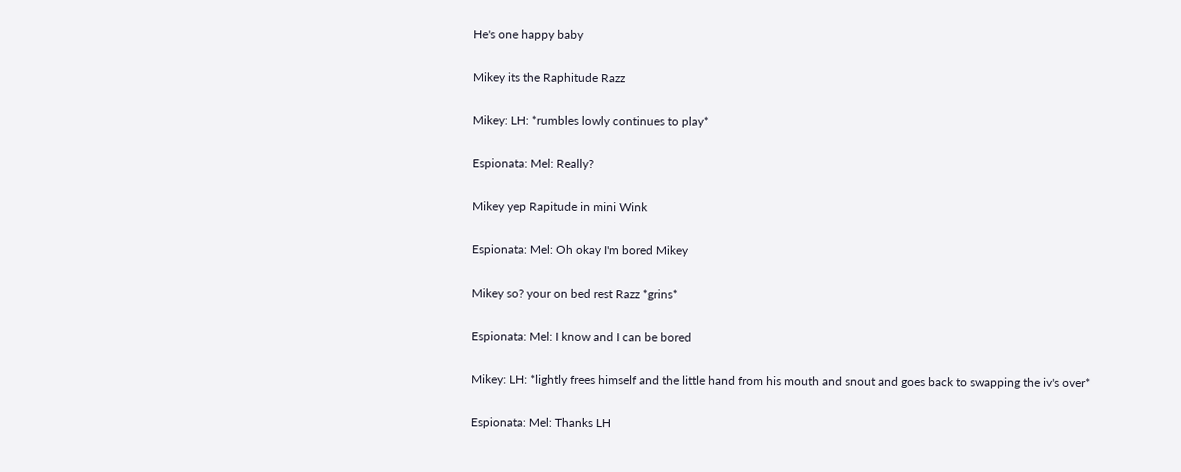He's one happy baby

Mikey its the Raphitude Razz

Mikey: LH: *rumbles lowly continues to play*

Espionata: Mel: Really?

Mikey yep Rapitude in mini Wink

Espionata: Mel: Oh okay I'm bored Mikey

Mikey so? your on bed rest Razz *grins*

Espionata: Mel: I know and I can be bored

Mikey: LH: *lightly frees himself and the little hand from his mouth and snout and goes back to swapping the iv's over*

Espionata: Mel: Thanks LH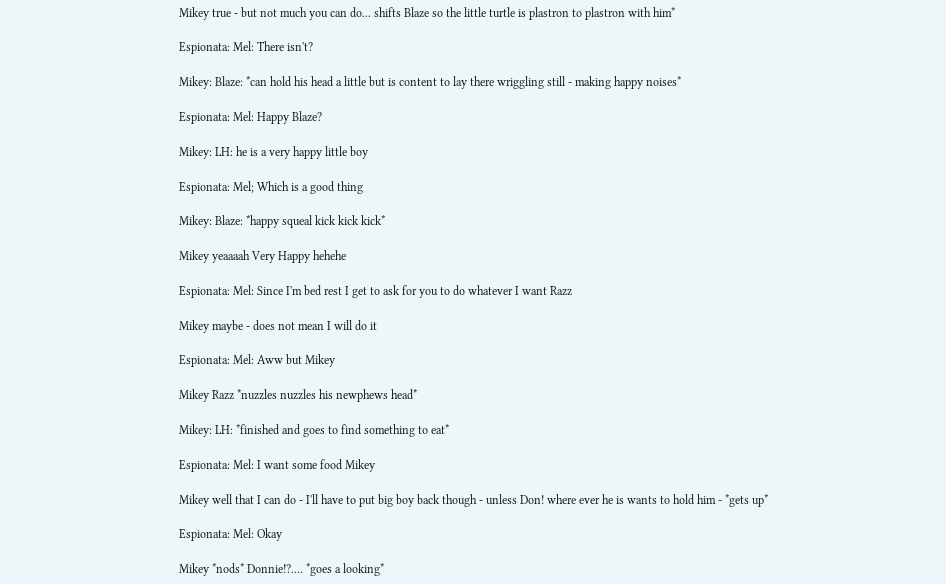Mikey true - but not much you can do... shifts Blaze so the little turtle is plastron to plastron with him*

Espionata: Mel: There isn't?

Mikey: Blaze: *can hold his head a little but is content to lay there wriggling still - making happy noises*

Espionata: Mel: Happy Blaze?

Mikey: LH: he is a very happy little boy

Espionata: Mel; Which is a good thing

Mikey: Blaze: *happy squeal kick kick kick*

Mikey yeaaaah Very Happy hehehe

Espionata: Mel: Since I'm bed rest I get to ask for you to do whatever I want Razz

Mikey maybe - does not mean I will do it

Espionata: Mel: Aww but Mikey

Mikey Razz *nuzzles nuzzles his newphews head*

Mikey: LH: *finished and goes to find something to eat*

Espionata: Mel: I want some food Mikey

Mikey well that I can do - I'll have to put big boy back though - unless Don! where ever he is wants to hold him - *gets up*

Espionata: Mel: Okay

Mikey *nods* Donnie!?.... *goes a looking*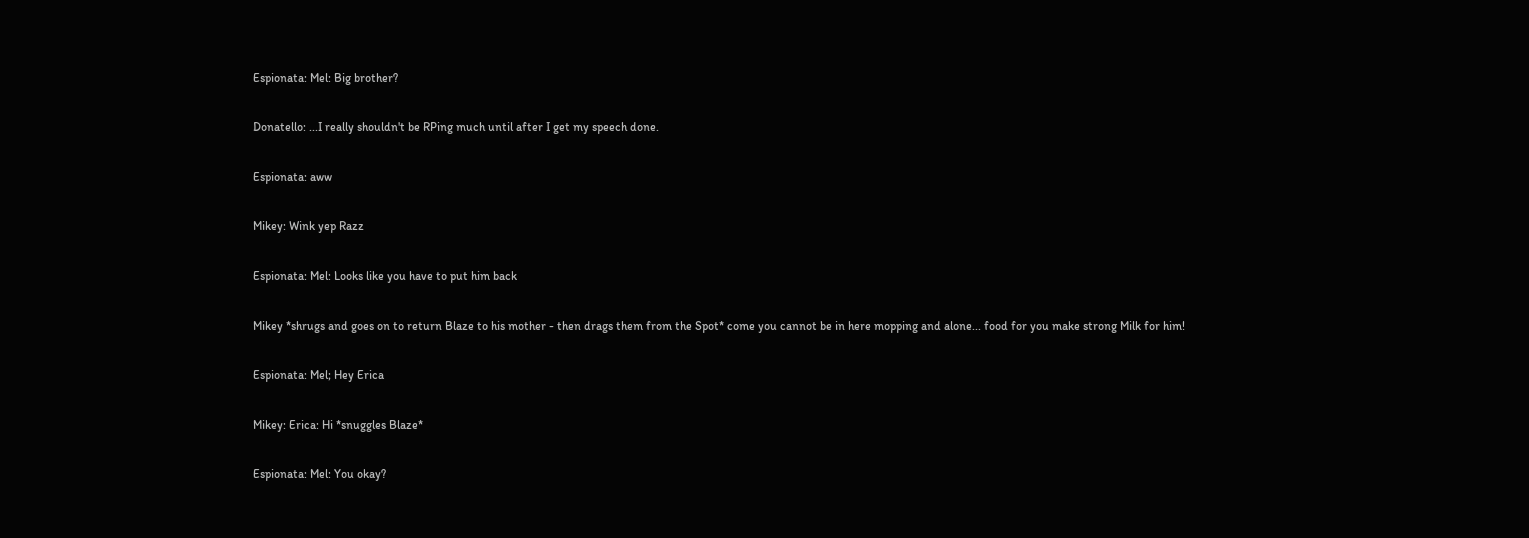Espionata: Mel: Big brother?

Donatello: ...I really shouldn't be RPing much until after I get my speech done.

Espionata: aww

Mikey: Wink yep Razz

Espionata: Mel: Looks like you have to put him back

Mikey *shrugs and goes on to return Blaze to his mother - then drags them from the Spot* come you cannot be in here mopping and alone... food for you make strong Milk for him!

Espionata: Mel; Hey Erica

Mikey: Erica: Hi *snuggles Blaze*

Espionata: Mel: You okay?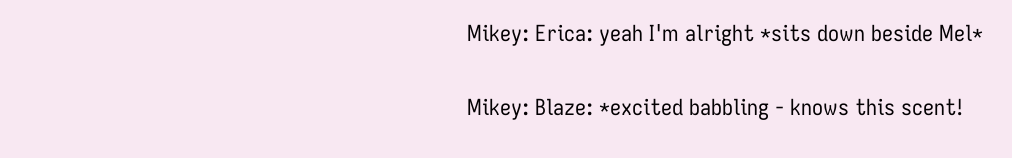Mikey: Erica: yeah I'm alright *sits down beside Mel*

Mikey: Blaze: *excited babbling - knows this scent!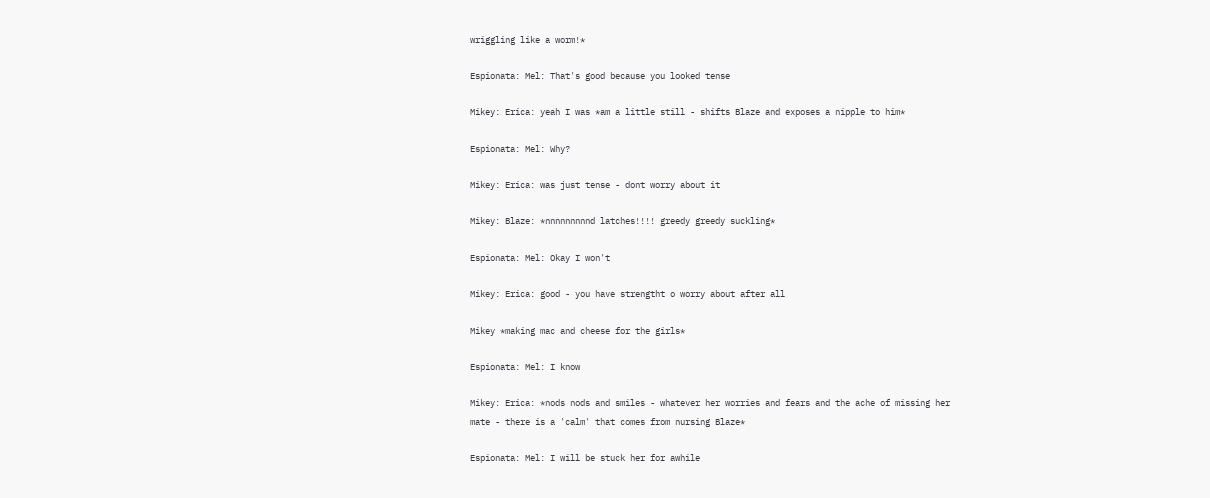wriggling like a worm!*

Espionata: Mel: That's good because you looked tense

Mikey: Erica: yeah I was *am a little still - shifts Blaze and exposes a nipple to him*

Espionata: Mel: Why?

Mikey: Erica: was just tense - dont worry about it

Mikey: Blaze: *nnnnnnnnnd latches!!!! greedy greedy suckling*

Espionata: Mel: Okay I won't

Mikey: Erica: good - you have strengtht o worry about after all

Mikey *making mac and cheese for the girls*

Espionata: Mel: I know

Mikey: Erica: *nods nods and smiles - whatever her worries and fears and the ache of missing her
mate - there is a 'calm' that comes from nursing Blaze*

Espionata: Mel: I will be stuck her for awhile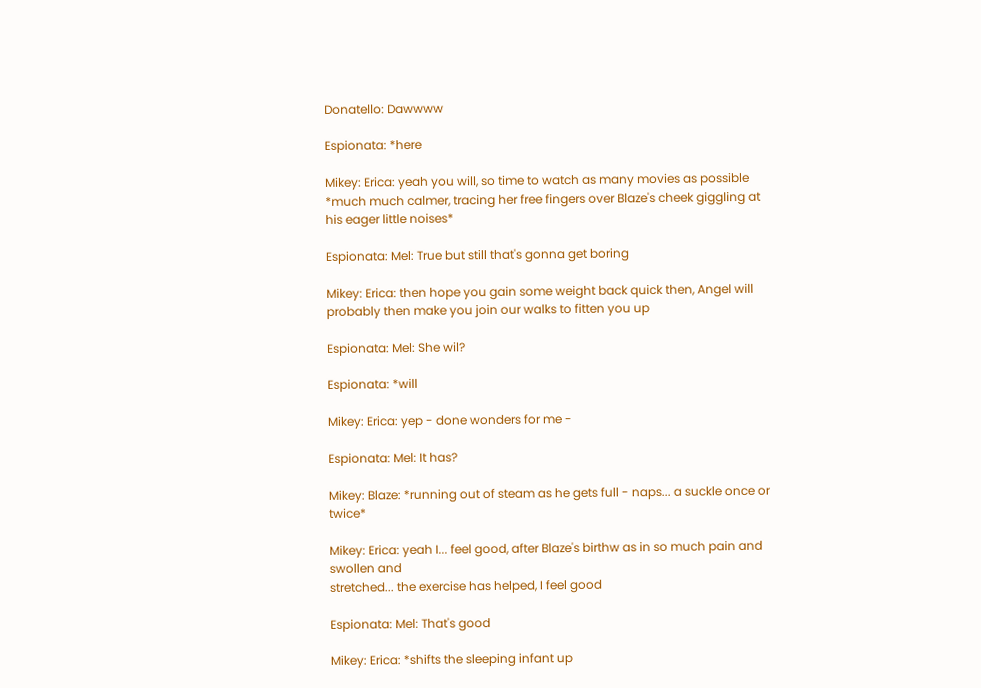Donatello: Dawwww

Espionata: *here

Mikey: Erica: yeah you will, so time to watch as many movies as possible *much much calmer, tracing her free fingers over Blaze's cheek giggling at his eager little noises*

Espionata: Mel: True but still that's gonna get boring

Mikey: Erica: then hope you gain some weight back quick then, Angel will probably then make you join our walks to fitten you up

Espionata: Mel: She wil?

Espionata: *will

Mikey: Erica: yep - done wonders for me -

Espionata: Mel: It has?

Mikey: Blaze: *running out of steam as he gets full - naps... a suckle once or twice*

Mikey: Erica: yeah I... feel good, after Blaze's birthw as in so much pain and swollen and
stretched... the exercise has helped, I feel good

Espionata: Mel: That's good

Mikey: Erica: *shifts the sleeping infant up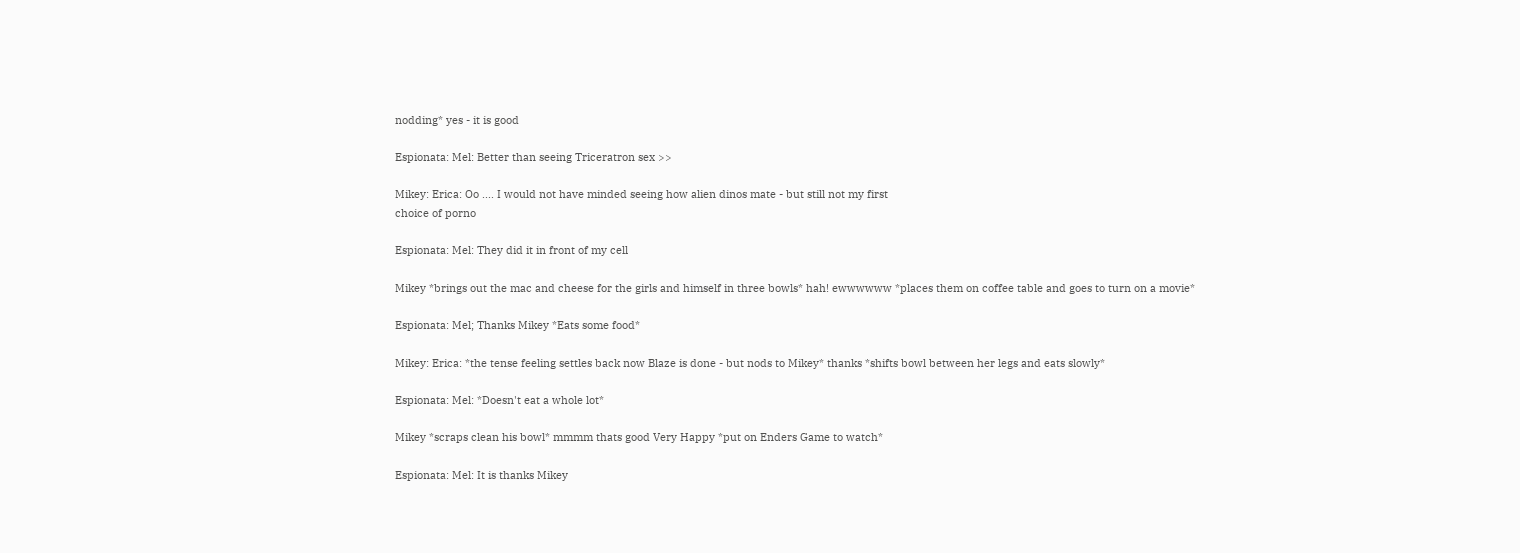nodding* yes - it is good

Espionata: Mel: Better than seeing Triceratron sex >>

Mikey: Erica: Oo .... I would not have minded seeing how alien dinos mate - but still not my first
choice of porno

Espionata: Mel: They did it in front of my cell

Mikey *brings out the mac and cheese for the girls and himself in three bowls* hah! ewwwwww *places them on coffee table and goes to turn on a movie*

Espionata: Mel; Thanks Mikey *Eats some food*

Mikey: Erica: *the tense feeling settles back now Blaze is done - but nods to Mikey* thanks *shifts bowl between her legs and eats slowly*

Espionata: Mel: *Doesn't eat a whole lot*

Mikey *scraps clean his bowl* mmmm thats good Very Happy *put on Enders Game to watch*

Espionata: Mel: It is thanks Mikey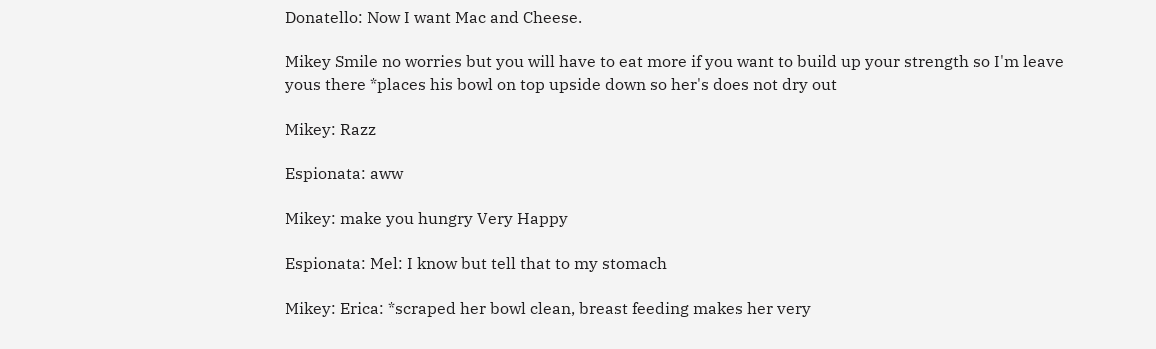Donatello: Now I want Mac and Cheese.

Mikey Smile no worries but you will have to eat more if you want to build up your strength so I'm leave
yous there *places his bowl on top upside down so her's does not dry out

Mikey: Razz

Espionata: aww

Mikey: make you hungry Very Happy

Espionata: Mel: I know but tell that to my stomach

Mikey: Erica: *scraped her bowl clean, breast feeding makes her very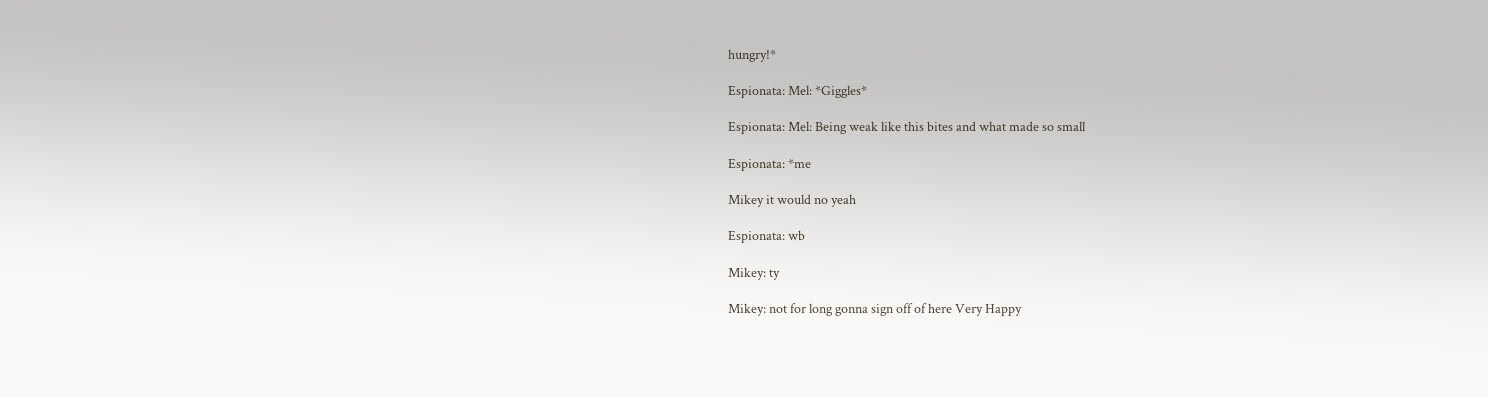hungry!*

Espionata: Mel: *Giggles*

Espionata: Mel: Being weak like this bites and what made so small

Espionata: *me

Mikey it would no yeah

Espionata: wb

Mikey: ty

Mikey: not for long gonna sign off of here Very Happy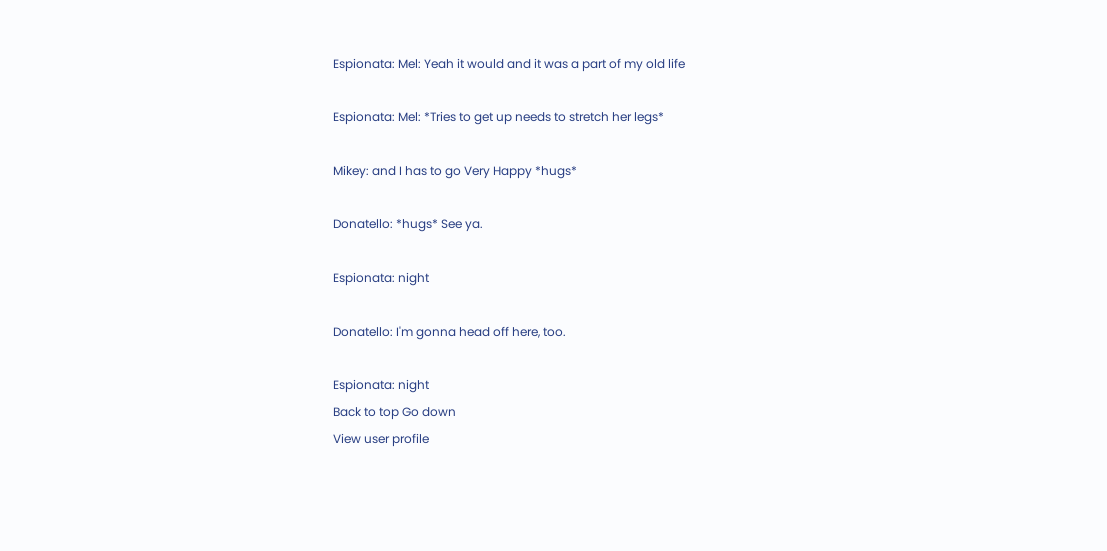Espionata: Mel: Yeah it would and it was a part of my old life

Espionata: Mel: *Tries to get up needs to stretch her legs*

Mikey: and I has to go Very Happy *hugs*

Donatello: *hugs* See ya.

Espionata: night

Donatello: I'm gonna head off here, too.

Espionata: night
Back to top Go down
View user profile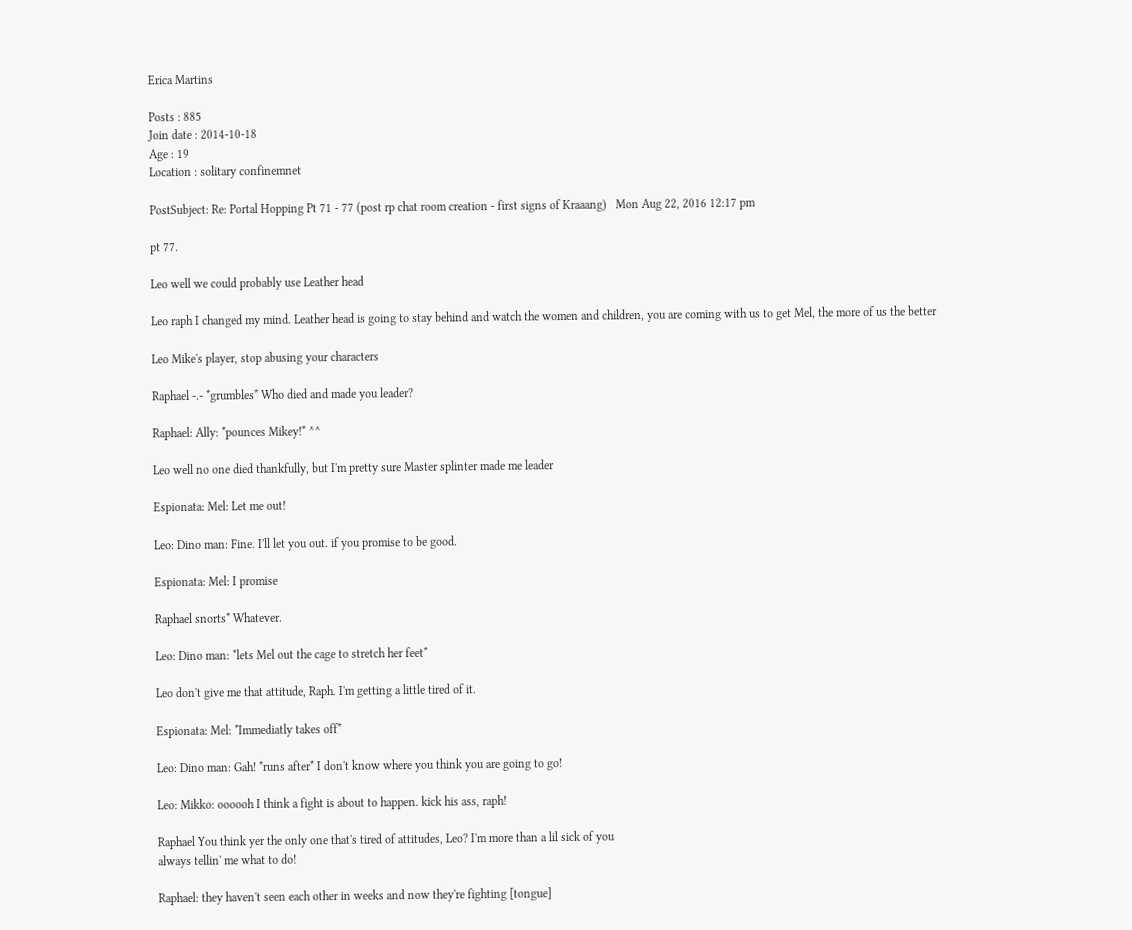Erica Martins

Posts : 885
Join date : 2014-10-18
Age : 19
Location : solitary confinemnet

PostSubject: Re: Portal Hopping Pt 71 - 77 (post rp chat room creation - first signs of Kraaang)   Mon Aug 22, 2016 12:17 pm

pt 77.

Leo well we could probably use Leather head

Leo raph I changed my mind. Leather head is going to stay behind and watch the women and children, you are coming with us to get Mel, the more of us the better

Leo Mike's player, stop abusing your characters

Raphael -.- *grumbles* Who died and made you leader?

Raphael: Ally: *pounces Mikey!* ^^

Leo well no one died thankfully, but I'm pretty sure Master splinter made me leader

Espionata: Mel: Let me out!

Leo: Dino man: Fine. I'll let you out. if you promise to be good.

Espionata: Mel: I promise

Raphael snorts* Whatever.

Leo: Dino man: *lets Mel out the cage to stretch her feet*

Leo don't give me that attitude, Raph. I'm getting a little tired of it.

Espionata: Mel: *Immediatly takes off*

Leo: Dino man: Gah! *runs after* I don't know where you think you are going to go!

Leo: Mikko: oooooh I think a fight is about to happen. kick his ass, raph!

Raphael You think yer the only one that's tired of attitudes, Leo? I'm more than a lil sick of you
always tellin' me what to do!

Raphael: they haven't seen each other in weeks and now they're fighting [tongue]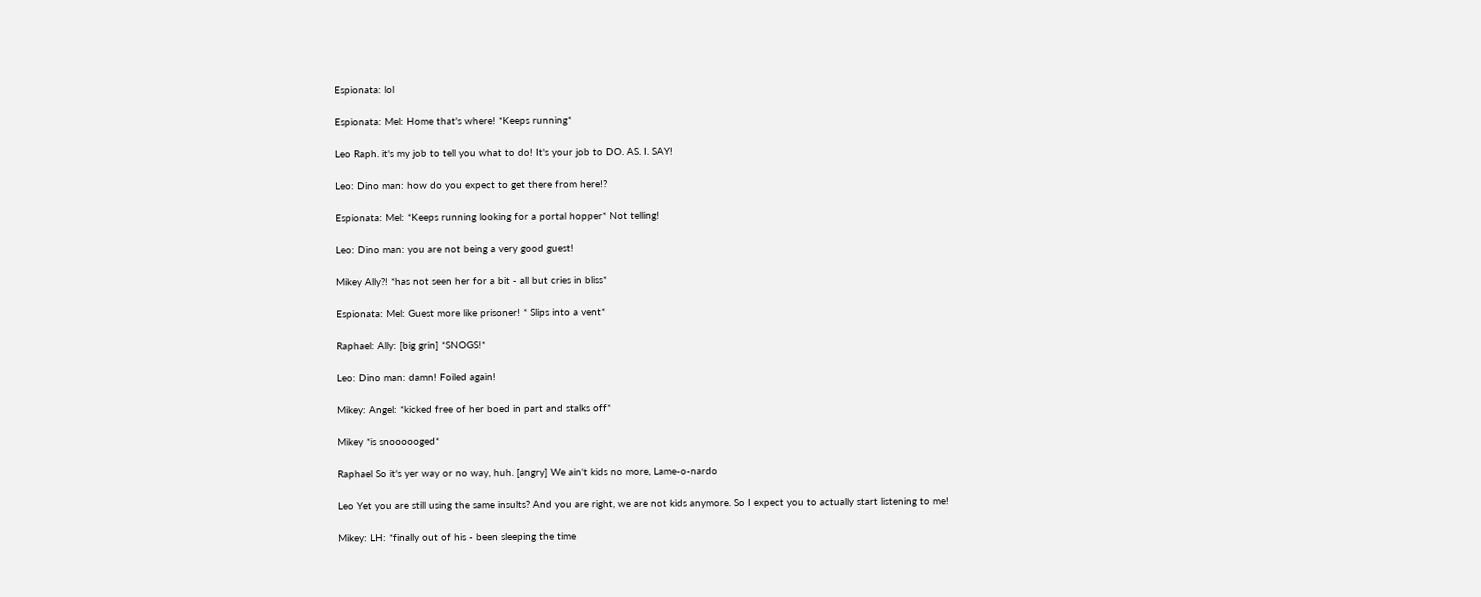Espionata: lol

Espionata: Mel: Home that's where! *Keeps running*

Leo Raph. it's my job to tell you what to do! It's your job to DO. AS. I. SAY!

Leo: Dino man: how do you expect to get there from here!?

Espionata: Mel: *Keeps running looking for a portal hopper* Not telling!

Leo: Dino man: you are not being a very good guest!

Mikey Ally?! *has not seen her for a bit - all but cries in bliss*

Espionata: Mel: Guest more like prisoner! * Slips into a vent*

Raphael: Ally: [big grin] *SNOGS!*

Leo: Dino man: damn! Foiled again!

Mikey: Angel: *kicked free of her boed in part and stalks off*

Mikey *is snoooooged*

Raphael So it's yer way or no way, huh. [angry] We ain't kids no more, Lame-o-nardo

Leo Yet you are still using the same insults? And you are right, we are not kids anymore. So I expect you to actually start listening to me!

Mikey: LH: *finally out of his - been sleeping the time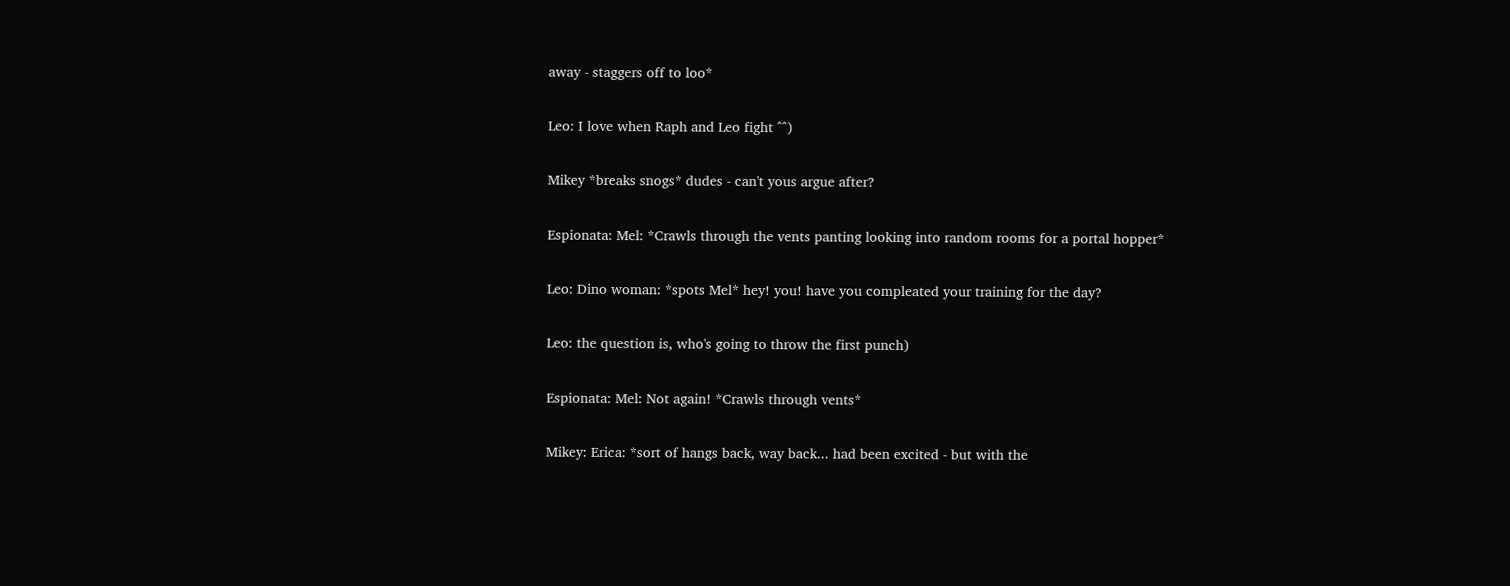away - staggers off to loo*

Leo: I love when Raph and Leo fight ^^)

Mikey *breaks snogs* dudes - can't yous argue after?

Espionata: Mel: *Crawls through the vents panting looking into random rooms for a portal hopper*

Leo: Dino woman: *spots Mel* hey! you! have you compleated your training for the day?

Leo: the question is, who's going to throw the first punch)

Espionata: Mel: Not again! *Crawls through vents*

Mikey: Erica: *sort of hangs back, way back... had been excited - but with the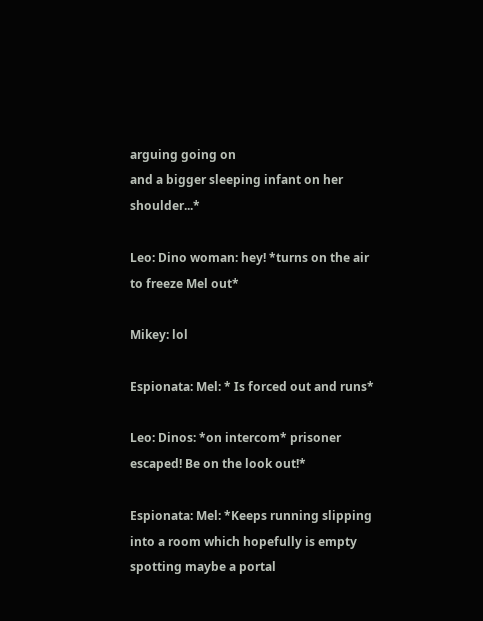arguing going on
and a bigger sleeping infant on her shoulder...*

Leo: Dino woman: hey! *turns on the air to freeze Mel out*

Mikey: lol

Espionata: Mel: * Is forced out and runs*

Leo: Dinos: *on intercom* prisoner escaped! Be on the look out!*

Espionata: Mel: *Keeps running slipping into a room which hopefully is empty spotting maybe a portal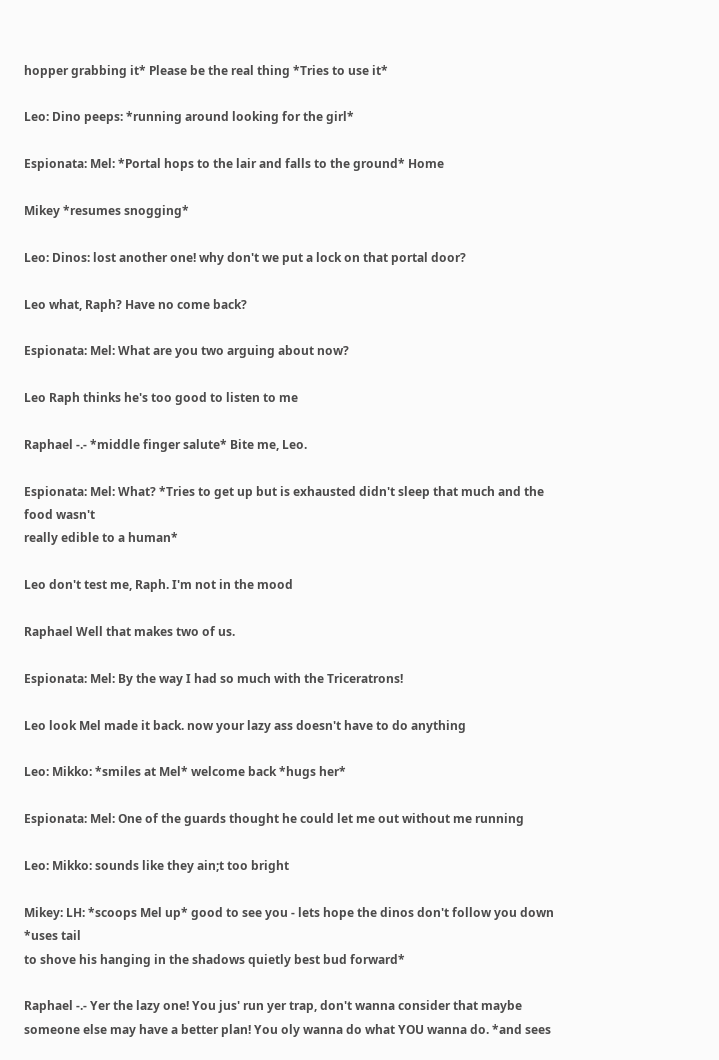hopper grabbing it* Please be the real thing *Tries to use it*

Leo: Dino peeps: *running around looking for the girl*

Espionata: Mel: *Portal hops to the lair and falls to the ground* Home

Mikey *resumes snogging*

Leo: Dinos: lost another one! why don't we put a lock on that portal door?

Leo what, Raph? Have no come back?

Espionata: Mel: What are you two arguing about now?

Leo Raph thinks he's too good to listen to me

Raphael -.- *middle finger salute* Bite me, Leo.

Espionata: Mel: What? *Tries to get up but is exhausted didn't sleep that much and the food wasn't
really edible to a human*

Leo don't test me, Raph. I'm not in the mood

Raphael Well that makes two of us.

Espionata: Mel: By the way I had so much with the Triceratrons!

Leo look Mel made it back. now your lazy ass doesn't have to do anything

Leo: Mikko: *smiles at Mel* welcome back *hugs her*

Espionata: Mel: One of the guards thought he could let me out without me running

Leo: Mikko: sounds like they ain;t too bright

Mikey: LH: *scoops Mel up* good to see you - lets hope the dinos don't follow you down *uses tail
to shove his hanging in the shadows quietly best bud forward*

Raphael -.- Yer the lazy one! You jus' run yer trap, don't wanna consider that maybe someone else may have a better plan! You oly wanna do what YOU wanna do. *and sees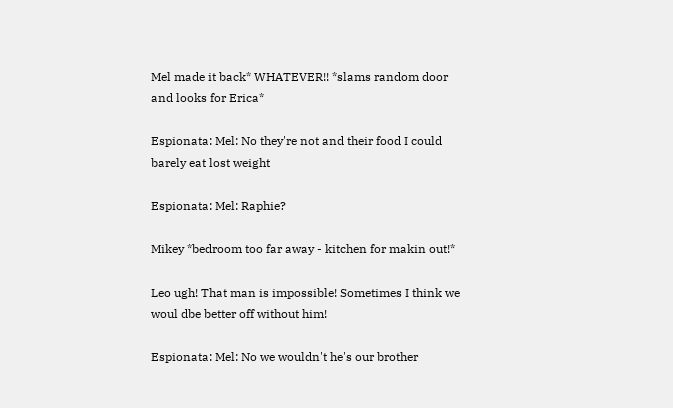Mel made it back* WHATEVER!! *slams random door and looks for Erica*

Espionata: Mel: No they're not and their food I could barely eat lost weight

Espionata: Mel: Raphie?

Mikey *bedroom too far away - kitchen for makin out!*

Leo ugh! That man is impossible! Sometimes I think we woul dbe better off without him!

Espionata: Mel: No we wouldn't he's our brother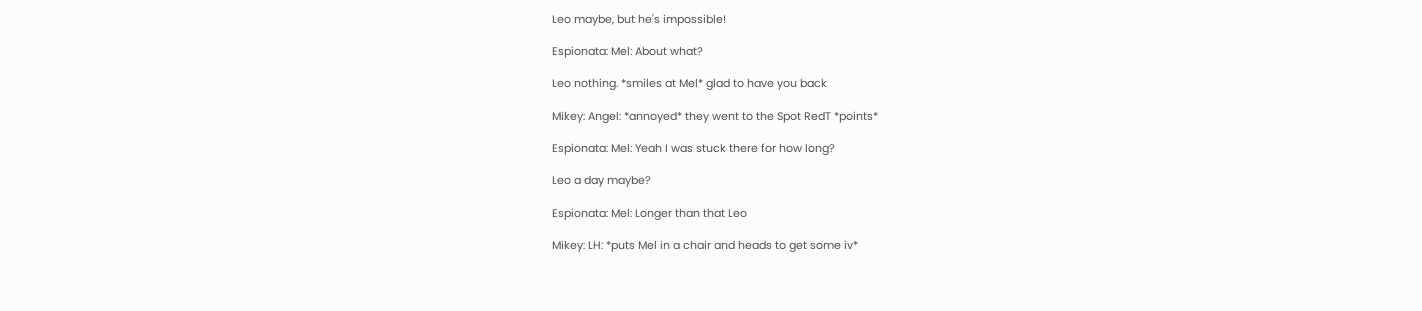Leo maybe, but he's impossible!

Espionata: Mel: About what?

Leo nothing. *smiles at Mel* glad to have you back

Mikey: Angel: *annoyed* they went to the Spot RedT *points*

Espionata: Mel: Yeah I was stuck there for how long?

Leo a day maybe?

Espionata: Mel: Longer than that Leo

Mikey: LH: *puts Mel in a chair and heads to get some iv*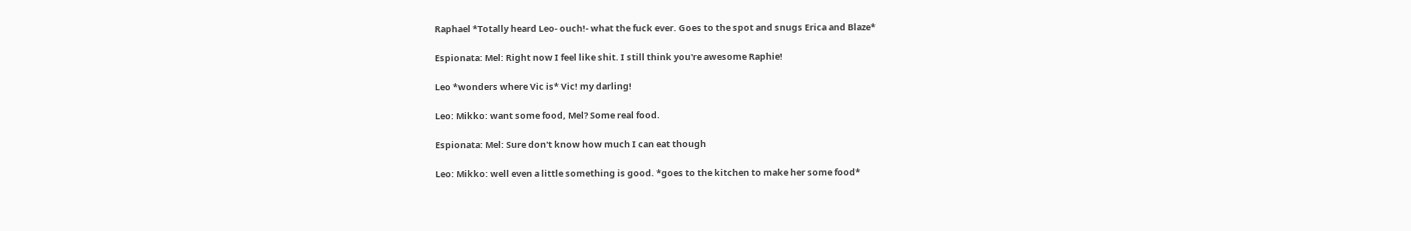Raphael *Totally heard Leo- ouch!- what the fuck ever. Goes to the spot and snugs Erica and Blaze*

Espionata: Mel: Right now I feel like shit. I still think you're awesome Raphie!

Leo *wonders where Vic is* Vic! my darling!

Leo: Mikko: want some food, Mel? Some real food.

Espionata: Mel: Sure don't know how much I can eat though

Leo: Mikko: well even a little something is good. *goes to the kitchen to make her some food*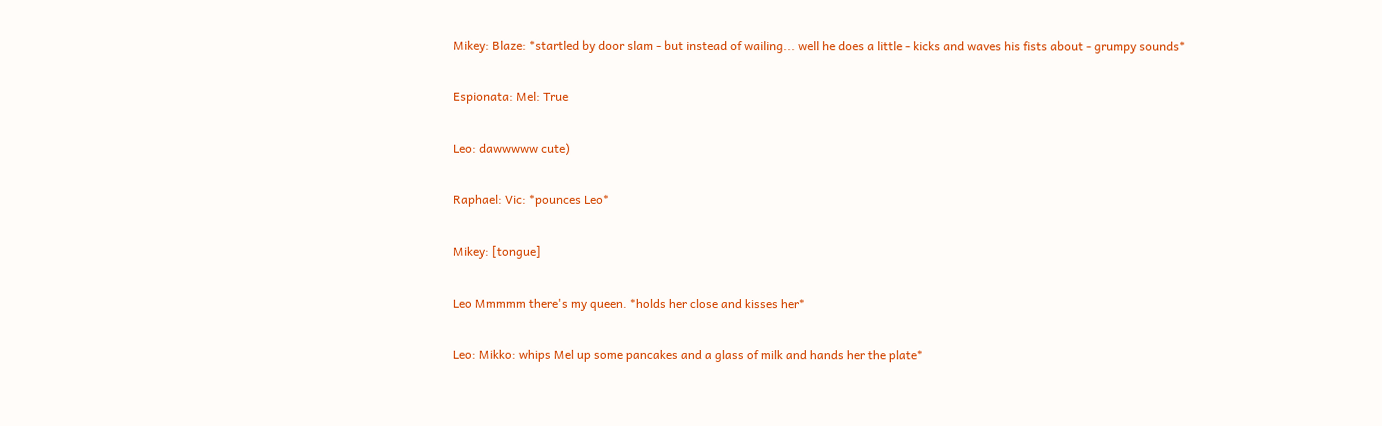Mikey: Blaze: *startled by door slam - but instead of wailing... well he does a little - kicks and waves his fists about - grumpy sounds*

Espionata: Mel: True

Leo: dawwwww cute)

Raphael: Vic: *pounces Leo*

Mikey: [tongue]

Leo Mmmmm there's my queen. *holds her close and kisses her*

Leo: Mikko: whips Mel up some pancakes and a glass of milk and hands her the plate*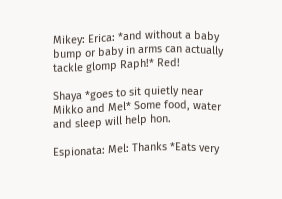Mikey: Erica: *and without a baby bump or baby in arms can actually tackle glomp Raph!* Red!

Shaya *goes to sit quietly near Mikko and Mel* Some food, water and sleep will help hon.

Espionata: Mel: Thanks *Eats very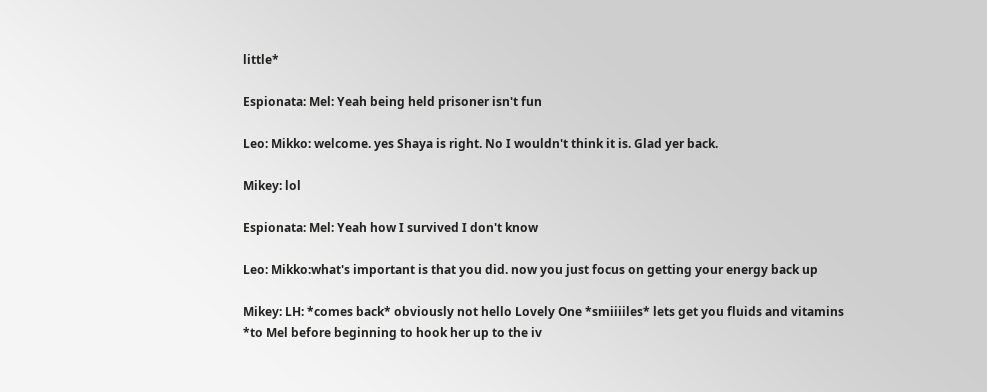little*

Espionata: Mel: Yeah being held prisoner isn't fun

Leo: Mikko: welcome. yes Shaya is right. No I wouldn't think it is. Glad yer back.

Mikey: lol

Espionata: Mel: Yeah how I survived I don't know

Leo: Mikko:what's important is that you did. now you just focus on getting your energy back up

Mikey: LH: *comes back* obviously not hello Lovely One *smiiiiles* lets get you fluids and vitamins
*to Mel before beginning to hook her up to the iv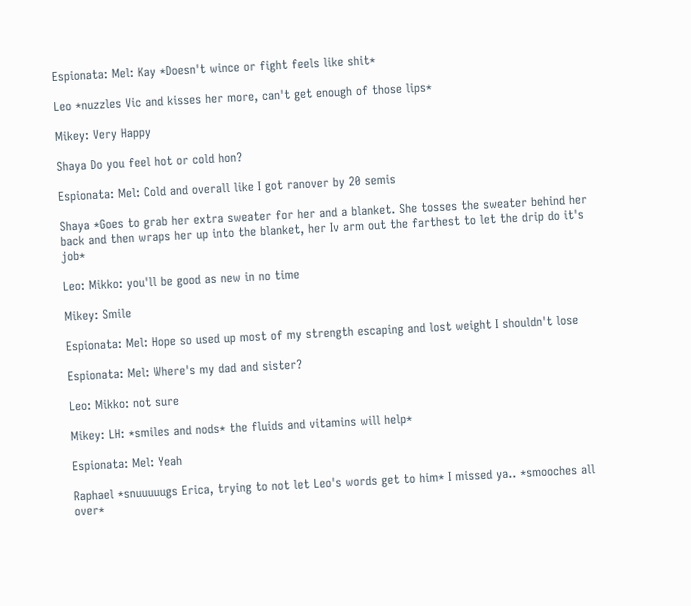Espionata: Mel: Kay *Doesn't wince or fight feels like shit*

Leo *nuzzles Vic and kisses her more, can't get enough of those lips*

Mikey: Very Happy

Shaya Do you feel hot or cold hon?

Espionata: Mel: Cold and overall like I got ranover by 20 semis

Shaya *Goes to grab her extra sweater for her and a blanket. She tosses the sweater behind her
back and then wraps her up into the blanket, her Iv arm out the farthest to let the drip do it's job*

Leo: Mikko: you'll be good as new in no time

Mikey: Smile

Espionata: Mel: Hope so used up most of my strength escaping and lost weight I shouldn't lose

Espionata: Mel: Where's my dad and sister?

Leo: Mikko: not sure

Mikey: LH: *smiles and nods* the fluids and vitamins will help*

Espionata: Mel: Yeah

Raphael *snuuuuugs Erica, trying to not let Leo's words get to him* I missed ya.. *smooches all over*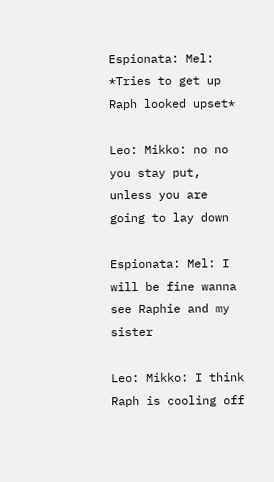Espionata: Mel: *Tries to get up Raph looked upset*

Leo: Mikko: no no you stay put, unless you are going to lay down

Espionata: Mel: I will be fine wanna see Raphie and my sister

Leo: Mikko: I think Raph is cooling off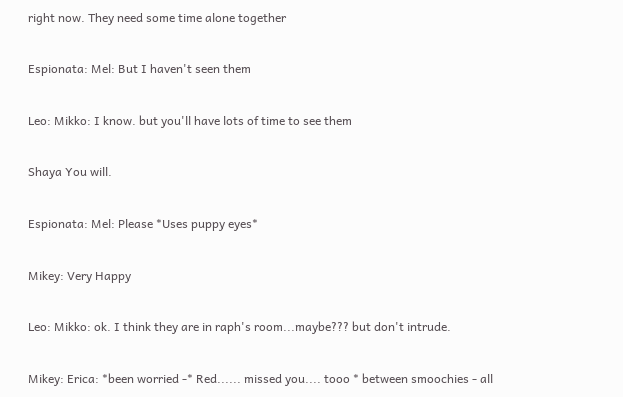right now. They need some time alone together

Espionata: Mel: But I haven't seen them

Leo: Mikko: I know. but you'll have lots of time to see them

Shaya You will.

Espionata: Mel: Please *Uses puppy eyes*

Mikey: Very Happy

Leo: Mikko: ok. I think they are in raph's room...maybe??? but don't intrude.

Mikey: Erica: *been worried -* Red...... missed you.... tooo * between smoochies - all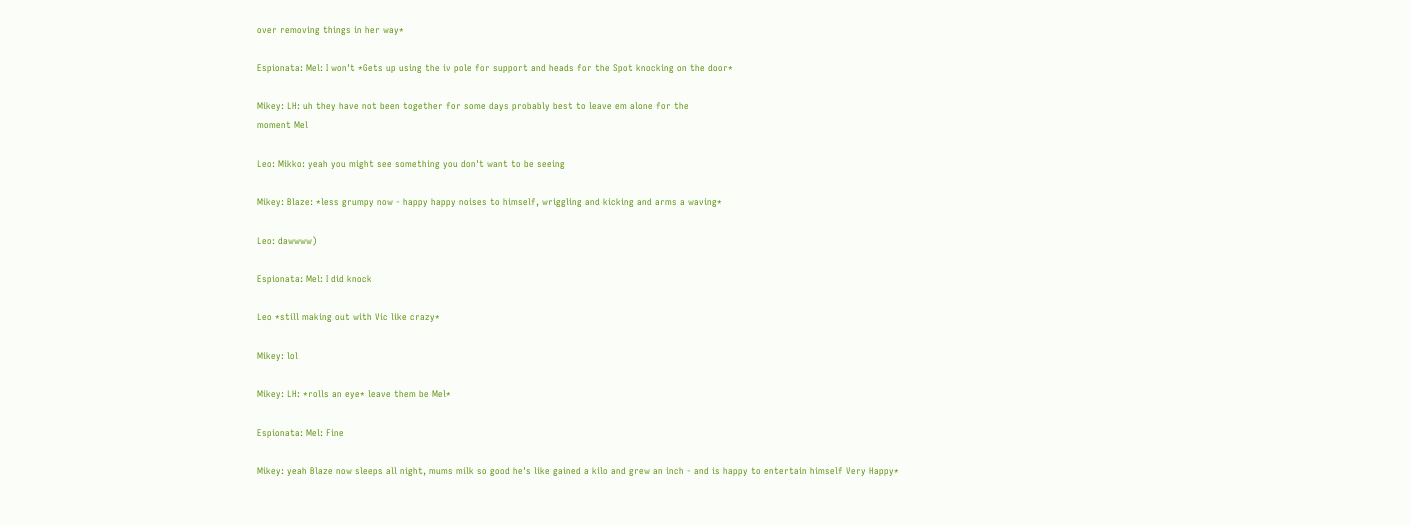over removing things in her way*

Espionata: Mel: I won't *Gets up using the iv pole for support and heads for the Spot knocking on the door*

Mikey: LH: uh they have not been together for some days probably best to leave em alone for the
moment Mel

Leo: Mikko: yeah you might see something you don't want to be seeing

Mikey: Blaze: *less grumpy now - happy happy noises to himself, wriggling and kicking and arms a waving*

Leo: dawwww)

Espionata: Mel: I did knock

Leo *still making out with Vic like crazy*

Mikey: lol

Mikey: LH: *rolls an eye* leave them be Mel*

Espionata: Mel: Fine

Mikey: yeah Blaze now sleeps all night, mums milk so good he's like gained a kilo and grew an inch - and is happy to entertain himself Very Happy*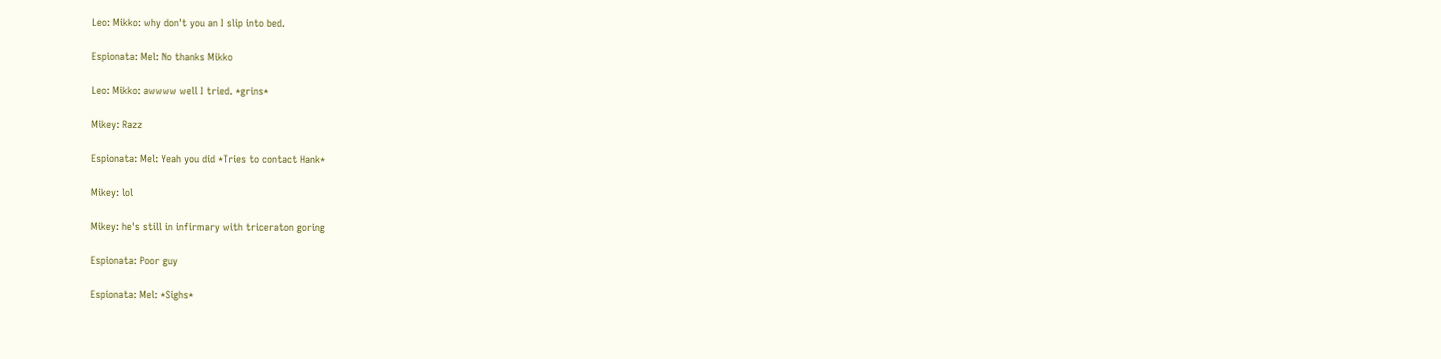Leo: Mikko: why don't you an I slip into bed.

Espionata: Mel: No thanks Mikko

Leo: Mikko: awwww well I tried. *grins*

Mikey: Razz

Espionata: Mel: Yeah you did *Tries to contact Hank*

Mikey: lol

Mikey: he's still in infirmary with triceraton goring

Espionata: Poor guy

Espionata: Mel: *Sighs*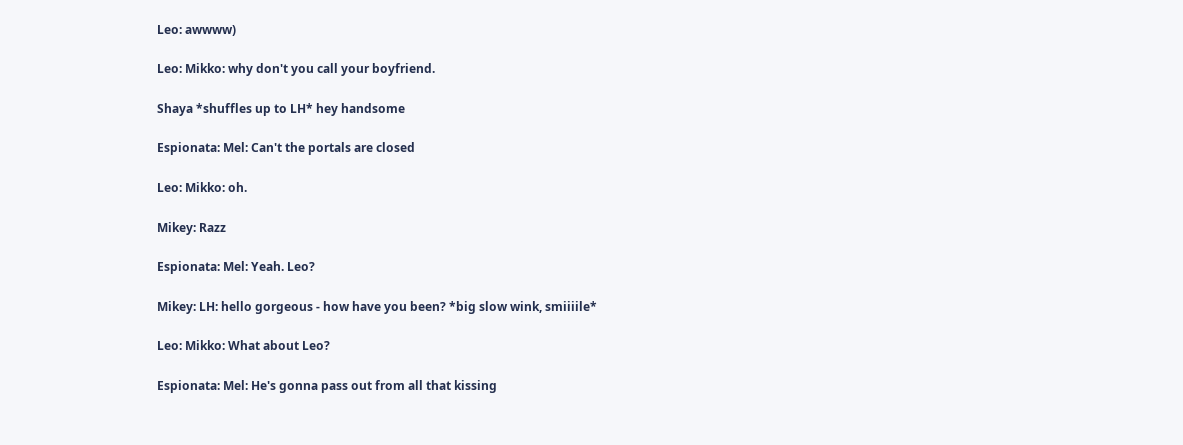Leo: awwww)

Leo: Mikko: why don't you call your boyfriend.

Shaya *shuffles up to LH* hey handsome

Espionata: Mel: Can't the portals are closed

Leo: Mikko: oh.

Mikey: Razz

Espionata: Mel: Yeah. Leo?

Mikey: LH: hello gorgeous - how have you been? *big slow wink, smiiiile*

Leo: Mikko: What about Leo?

Espionata: Mel: He's gonna pass out from all that kissing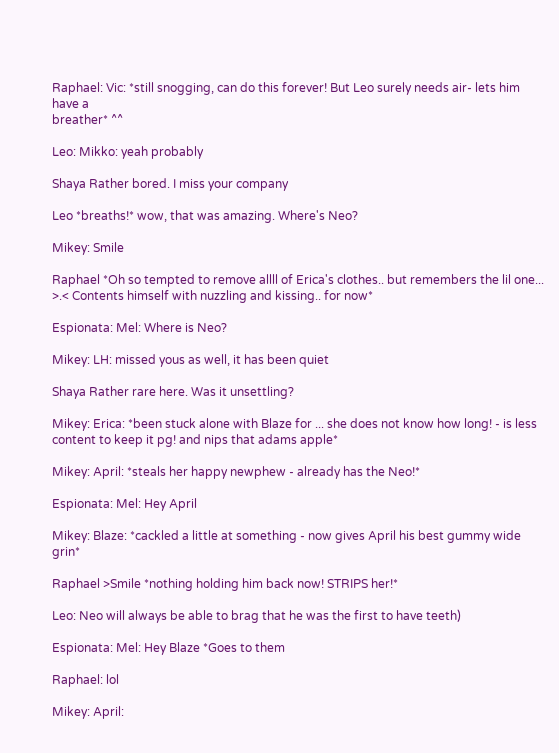Raphael: Vic: *still snogging, can do this forever! But Leo surely needs air- lets him have a
breather* ^^

Leo: Mikko: yeah probably

Shaya Rather bored. I miss your company

Leo *breaths!* wow, that was amazing. Where's Neo?

Mikey: Smile

Raphael *Oh so tempted to remove allll of Erica's clothes.. but remembers the lil one... >.< Contents himself with nuzzling and kissing.. for now*

Espionata: Mel: Where is Neo?

Mikey: LH: missed yous as well, it has been quiet

Shaya Rather rare here. Was it unsettling?

Mikey: Erica: *been stuck alone with Blaze for ... she does not know how long! - is less content to keep it pg! and nips that adams apple*

Mikey: April: *steals her happy newphew - already has the Neo!*

Espionata: Mel: Hey April

Mikey: Blaze: *cackled a little at something - now gives April his best gummy wide grin*

Raphael >Smile *nothing holding him back now! STRIPS her!*

Leo: Neo will always be able to brag that he was the first to have teeth)

Espionata: Mel: Hey Blaze *Goes to them

Raphael: lol

Mikey: April: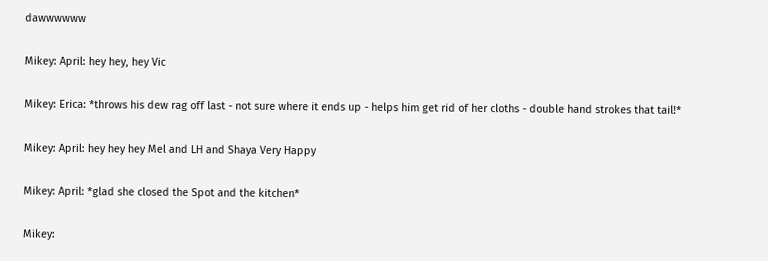dawwwwww

Mikey: April: hey hey, hey Vic

Mikey: Erica: *throws his dew rag off last - not sure where it ends up - helps him get rid of her cloths - double hand strokes that tail!*

Mikey: April: hey hey hey Mel and LH and Shaya Very Happy

Mikey: April: *glad she closed the Spot and the kitchen*

Mikey: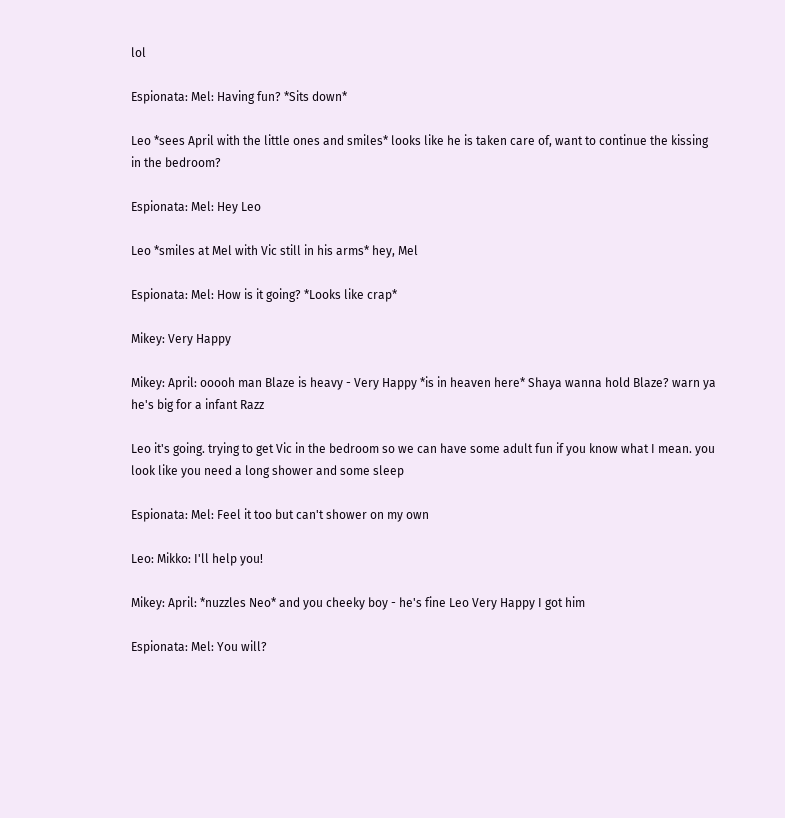lol

Espionata: Mel: Having fun? *Sits down*

Leo *sees April with the little ones and smiles* looks like he is taken care of, want to continue the kissing in the bedroom?

Espionata: Mel: Hey Leo

Leo *smiles at Mel with Vic still in his arms* hey, Mel

Espionata: Mel: How is it going? *Looks like crap*

Mikey: Very Happy

Mikey: April: ooooh man Blaze is heavy - Very Happy *is in heaven here* Shaya wanna hold Blaze? warn ya
he's big for a infant Razz

Leo it's going. trying to get Vic in the bedroom so we can have some adult fun if you know what I mean. you look like you need a long shower and some sleep

Espionata: Mel: Feel it too but can't shower on my own

Leo: Mikko: I'll help you!

Mikey: April: *nuzzles Neo* and you cheeky boy - he's fine Leo Very Happy I got him

Espionata: Mel: You will?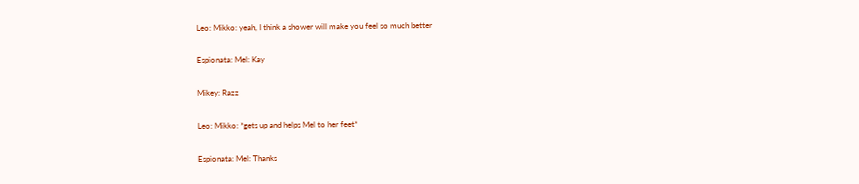Leo: Mikko: yeah, I think a shower will make you feel so much better

Espionata: Mel: Kay

Mikey: Razz

Leo: Mikko: *gets up and helps Mel to her feet*

Espionata: Mel: Thanks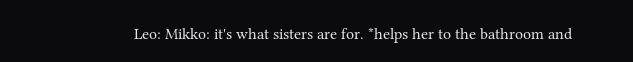Leo: Mikko: it's what sisters are for. *helps her to the bathroom and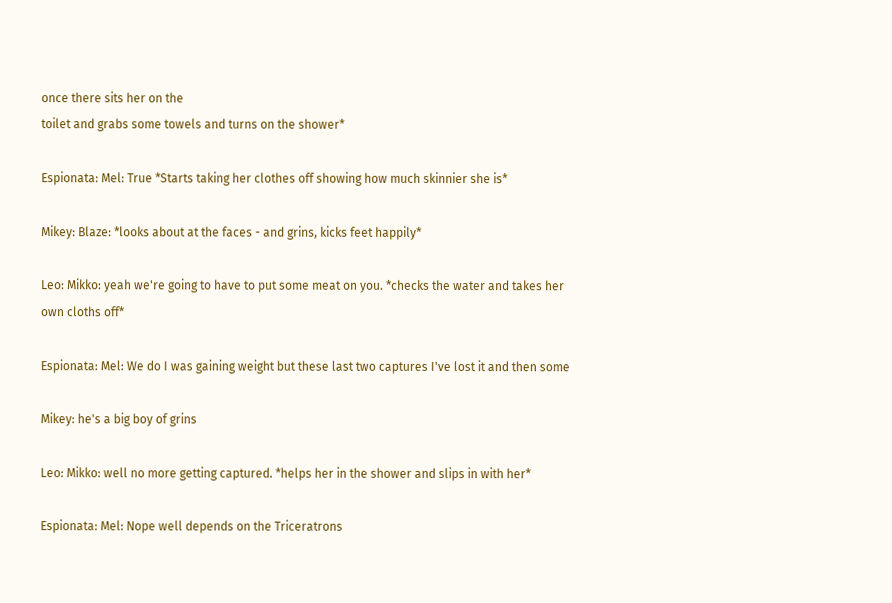once there sits her on the
toilet and grabs some towels and turns on the shower*

Espionata: Mel: True *Starts taking her clothes off showing how much skinnier she is*

Mikey: Blaze: *looks about at the faces - and grins, kicks feet happily*

Leo: Mikko: yeah we're going to have to put some meat on you. *checks the water and takes her
own cloths off*

Espionata: Mel: We do I was gaining weight but these last two captures I've lost it and then some

Mikey: he's a big boy of grins

Leo: Mikko: well no more getting captured. *helps her in the shower and slips in with her*

Espionata: Mel: Nope well depends on the Triceratrons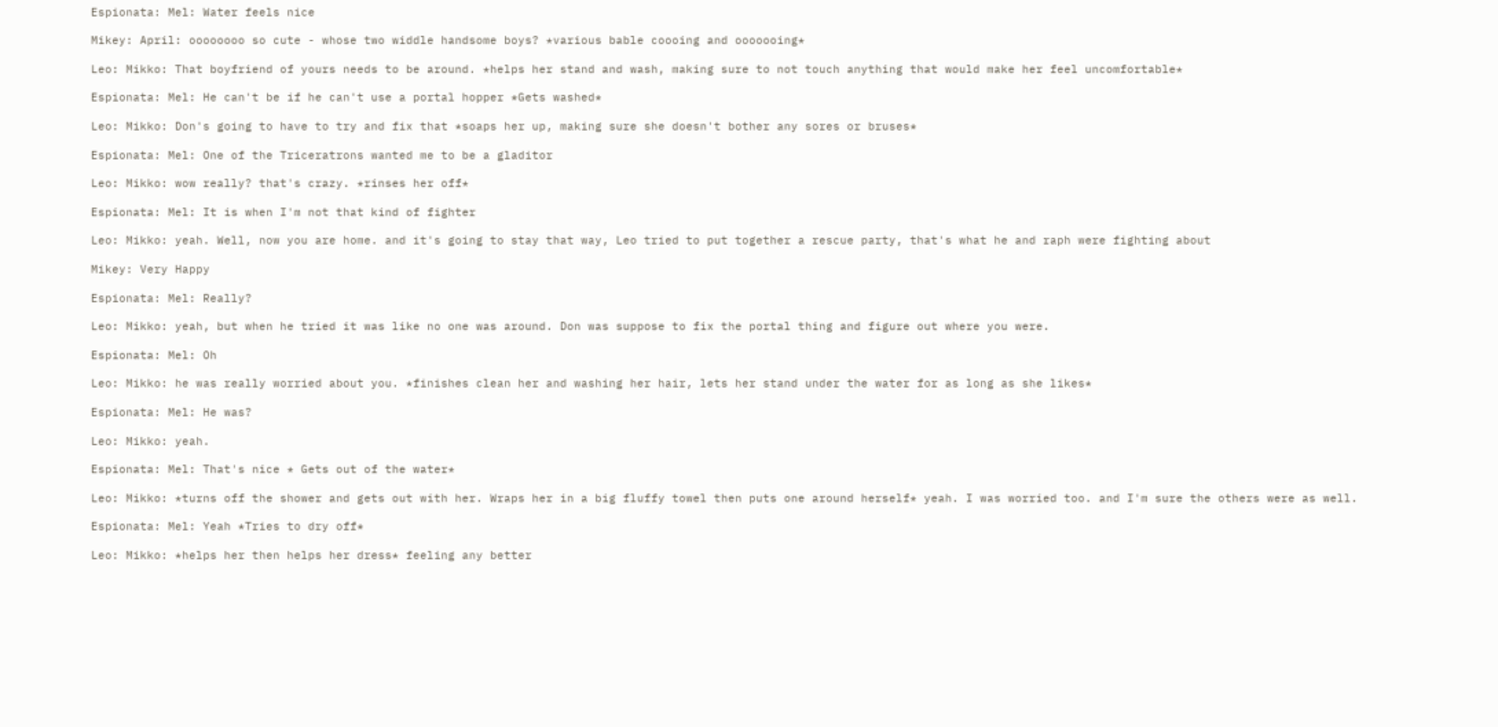Espionata: Mel: Water feels nice

Mikey: April: oooooooo so cute - whose two widdle handsome boys? *various bable coooing and ooooooing*

Leo: Mikko: That boyfriend of yours needs to be around. *helps her stand and wash, making sure to not touch anything that would make her feel uncomfortable*

Espionata: Mel: He can't be if he can't use a portal hopper *Gets washed*

Leo: Mikko: Don's going to have to try and fix that *soaps her up, making sure she doesn't bother any sores or bruses*

Espionata: Mel: One of the Triceratrons wanted me to be a gladitor

Leo: Mikko: wow really? that's crazy. *rinses her off*

Espionata: Mel: It is when I'm not that kind of fighter

Leo: Mikko: yeah. Well, now you are home. and it's going to stay that way, Leo tried to put together a rescue party, that's what he and raph were fighting about

Mikey: Very Happy

Espionata: Mel: Really?

Leo: Mikko: yeah, but when he tried it was like no one was around. Don was suppose to fix the portal thing and figure out where you were.

Espionata: Mel: Oh

Leo: Mikko: he was really worried about you. *finishes clean her and washing her hair, lets her stand under the water for as long as she likes*

Espionata: Mel: He was?

Leo: Mikko: yeah.

Espionata: Mel: That's nice * Gets out of the water*

Leo: Mikko: *turns off the shower and gets out with her. Wraps her in a big fluffy towel then puts one around herself* yeah. I was worried too. and I'm sure the others were as well.

Espionata: Mel: Yeah *Tries to dry off*

Leo: Mikko: *helps her then helps her dress* feeling any better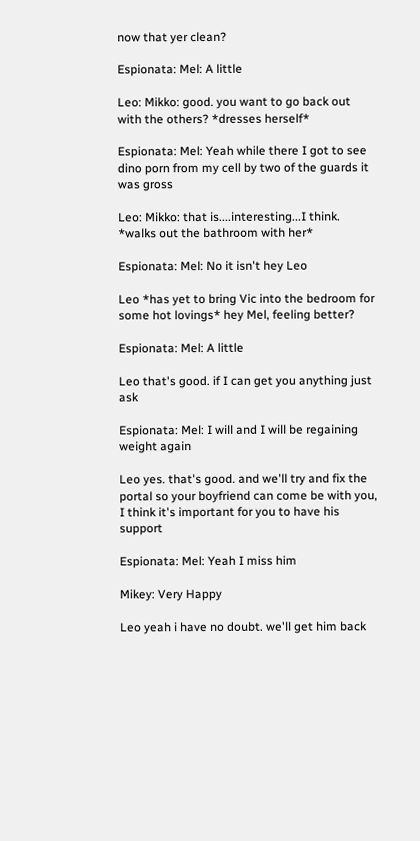now that yer clean?

Espionata: Mel: A little

Leo: Mikko: good. you want to go back out with the others? *dresses herself*

Espionata: Mel: Yeah while there I got to see dino porn from my cell by two of the guards it was gross

Leo: Mikko: that is....interesting...I think. *walks out the bathroom with her*

Espionata: Mel: No it isn't hey Leo

Leo *has yet to bring Vic into the bedroom for some hot lovings* hey Mel, feeling better?

Espionata: Mel: A little

Leo that's good. if I can get you anything just ask

Espionata: Mel: I will and I will be regaining weight again

Leo yes. that's good. and we'll try and fix the portal so your boyfriend can come be with you, I think it's important for you to have his support

Espionata: Mel: Yeah I miss him

Mikey: Very Happy

Leo yeah i have no doubt. we'll get him back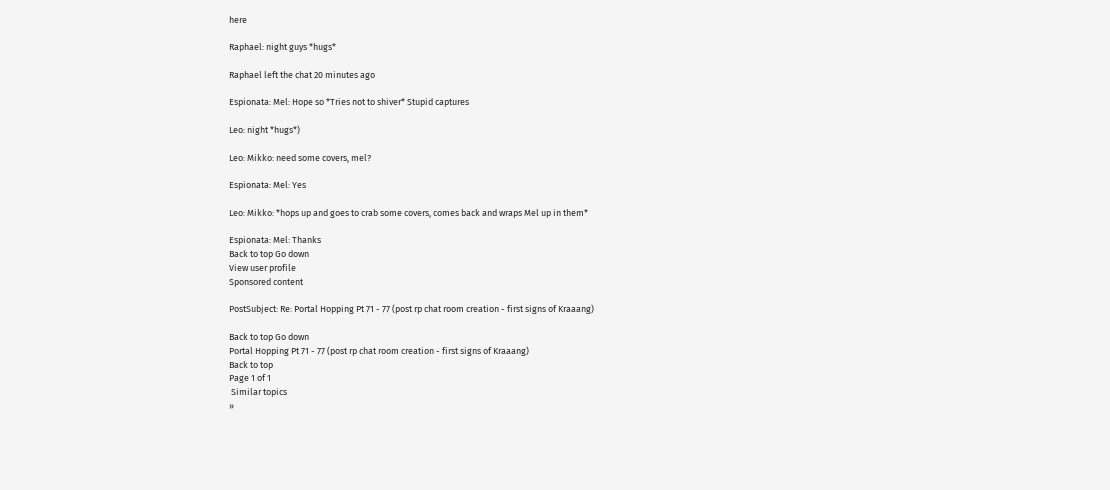here

Raphael: night guys *hugs*

Raphael left the chat 20 minutes ago

Espionata: Mel: Hope so *Tries not to shiver* Stupid captures

Leo: night *hugs*)

Leo: Mikko: need some covers, mel?

Espionata: Mel: Yes

Leo: Mikko: *hops up and goes to crab some covers, comes back and wraps Mel up in them*

Espionata: Mel: Thanks
Back to top Go down
View user profile
Sponsored content

PostSubject: Re: Portal Hopping Pt 71 - 77 (post rp chat room creation - first signs of Kraaang)

Back to top Go down
Portal Hopping Pt 71 - 77 (post rp chat room creation - first signs of Kraaang)
Back to top
Page 1 of 1
 Similar topics
»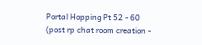Portal Hopping Pt 52 - 60 (post rp chat room creation -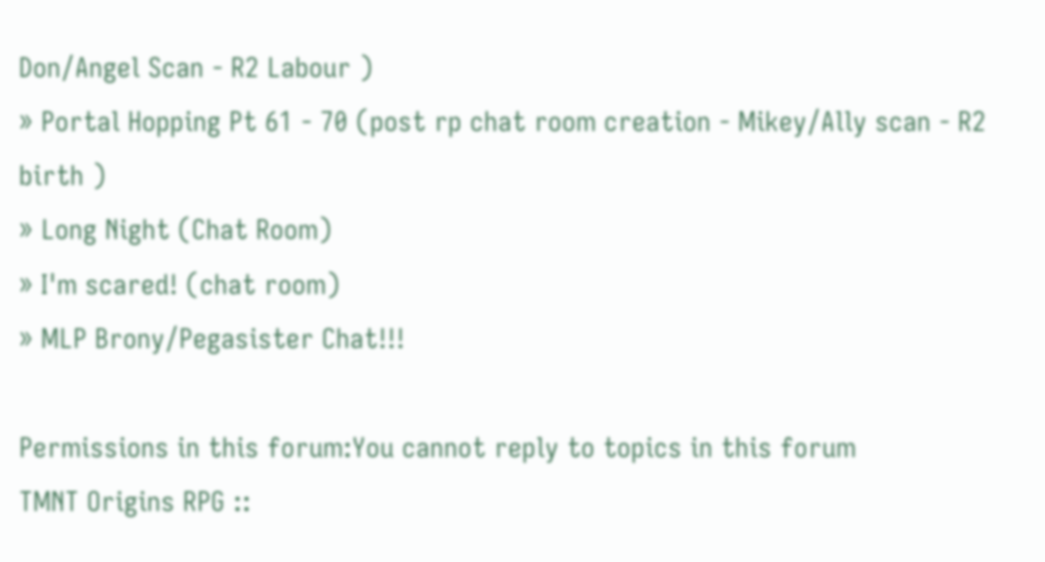Don/Angel Scan - R2 Labour )
» Portal Hopping Pt 61 - 70 (post rp chat room creation - Mikey/Ally scan - R2 birth )
» Long Night (Chat Room)
» I'm scared! (chat room)
» MLP Brony/Pegasister Chat!!!

Permissions in this forum:You cannot reply to topics in this forum
TMNT Origins RPG ::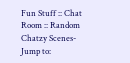Fun Stuff :: Chat Room :: Random Chatzy Scenes-
Jump to: